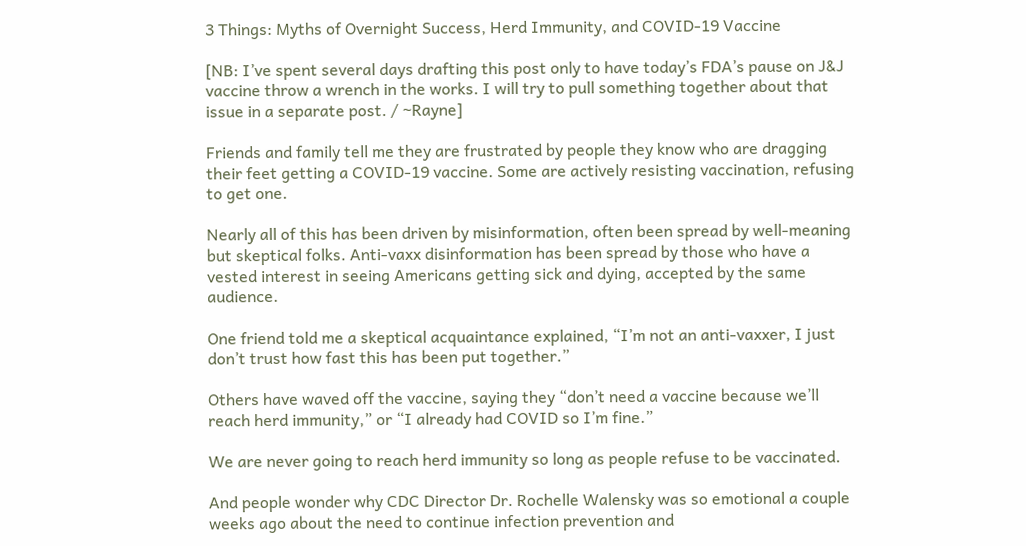3 Things: Myths of Overnight Success, Herd Immunity, and COVID-19 Vaccine

[NB: I’ve spent several days drafting this post only to have today’s FDA’s pause on J&J vaccine throw a wrench in the works. I will try to pull something together about that issue in a separate post. / ~Rayne]

Friends and family tell me they are frustrated by people they know who are dragging their feet getting a COVID-19 vaccine. Some are actively resisting vaccination, refusing to get one.

Nearly all of this has been driven by misinformation, often been spread by well-meaning but skeptical folks. Anti-vaxx disinformation has been spread by those who have a vested interest in seeing Americans getting sick and dying, accepted by the same audience.

One friend told me a skeptical acquaintance explained, “I’m not an anti-vaxxer, I just don’t trust how fast this has been put together.”

Others have waved off the vaccine, saying they “don’t need a vaccine because we’ll reach herd immunity,” or “I already had COVID so I’m fine.”

We are never going to reach herd immunity so long as people refuse to be vaccinated.

And people wonder why CDC Director Dr. Rochelle Walensky was so emotional a couple weeks ago about the need to continue infection prevention and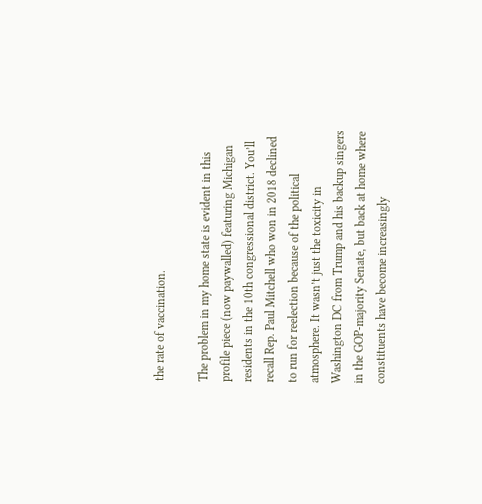the rate of vaccination.

The problem in my home state is evident in this profile piece (now paywalled) featuring Michigan residents in the 10th congressional district. You’ll recall Rep. Paul Mitchell who won in 2018 declined to run for reelection because of the political atmosphere. It wasn’t just the toxicity in Washington DC from Trump and his backup singers in the GOP-majority Senate, but back at home where constituents have become increasingly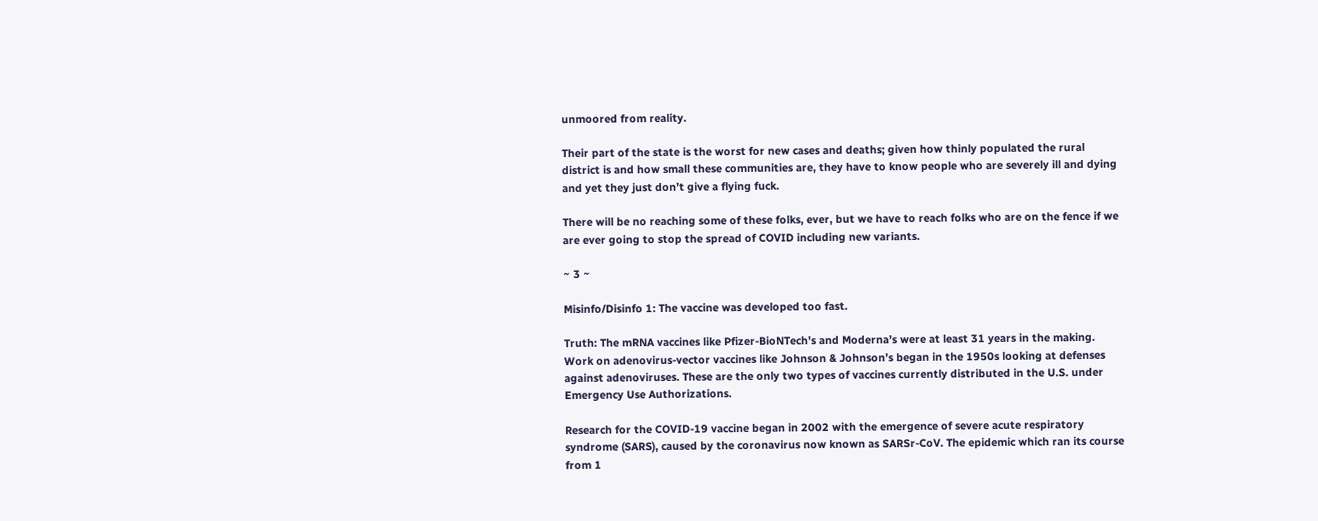unmoored from reality.

Their part of the state is the worst for new cases and deaths; given how thinly populated the rural district is and how small these communities are, they have to know people who are severely ill and dying and yet they just don’t give a flying fuck.

There will be no reaching some of these folks, ever, but we have to reach folks who are on the fence if we are ever going to stop the spread of COVID including new variants.

~ 3 ~

Misinfo/Disinfo 1: The vaccine was developed too fast.

Truth: The mRNA vaccines like Pfizer-BioNTech’s and Moderna’s were at least 31 years in the making. Work on adenovirus-vector vaccines like Johnson & Johnson’s began in the 1950s looking at defenses against adenoviruses. These are the only two types of vaccines currently distributed in the U.S. under Emergency Use Authorizations.

Research for the COVID-19 vaccine began in 2002 with the emergence of severe acute respiratory syndrome (SARS), caused by the coronavirus now known as SARSr-CoV. The epidemic which ran its course from 1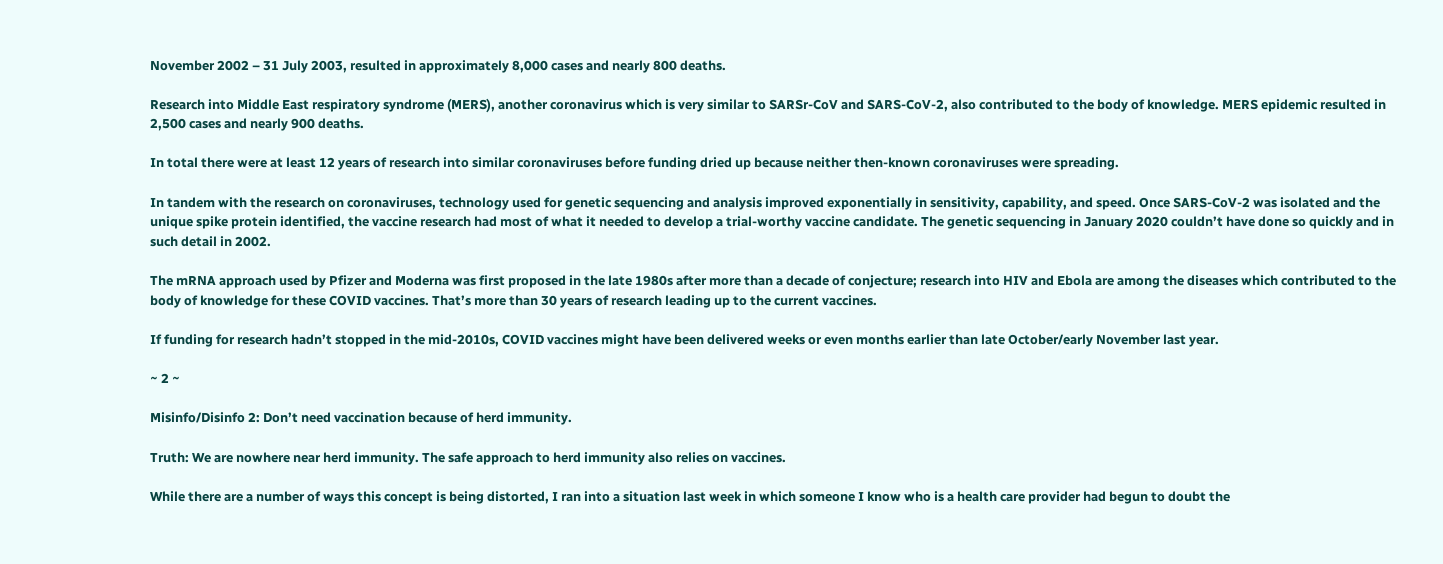November 2002 – 31 July 2003, resulted in approximately 8,000 cases and nearly 800 deaths.

Research into Middle East respiratory syndrome (MERS), another coronavirus which is very similar to SARSr-CoV and SARS-CoV-2, also contributed to the body of knowledge. MERS epidemic resulted in 2,500 cases and nearly 900 deaths.

In total there were at least 12 years of research into similar coronaviruses before funding dried up because neither then-known coronaviruses were spreading.

In tandem with the research on coronaviruses, technology used for genetic sequencing and analysis improved exponentially in sensitivity, capability, and speed. Once SARS-CoV-2 was isolated and the unique spike protein identified, the vaccine research had most of what it needed to develop a trial-worthy vaccine candidate. The genetic sequencing in January 2020 couldn’t have done so quickly and in such detail in 2002.

The mRNA approach used by Pfizer and Moderna was first proposed in the late 1980s after more than a decade of conjecture; research into HIV and Ebola are among the diseases which contributed to the body of knowledge for these COVID vaccines. That’s more than 30 years of research leading up to the current vaccines.

If funding for research hadn’t stopped in the mid-2010s, COVID vaccines might have been delivered weeks or even months earlier than late October/early November last year.

~ 2 ~

Misinfo/Disinfo 2: Don’t need vaccination because of herd immunity.

Truth: We are nowhere near herd immunity. The safe approach to herd immunity also relies on vaccines.

While there are a number of ways this concept is being distorted, I ran into a situation last week in which someone I know who is a health care provider had begun to doubt the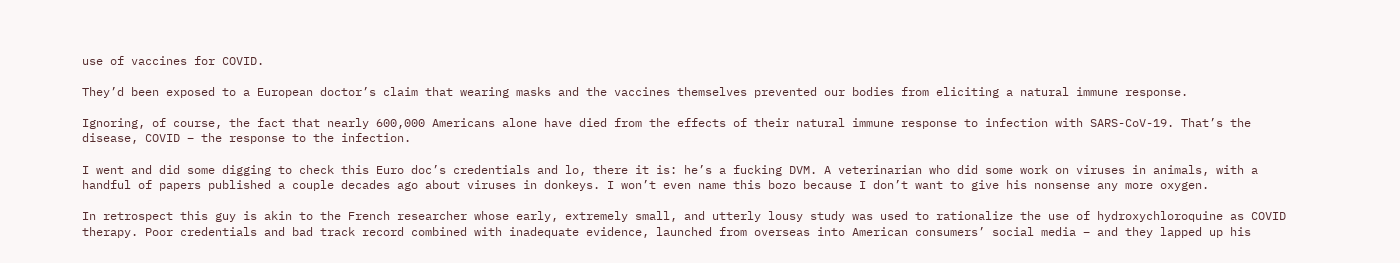use of vaccines for COVID.

They’d been exposed to a European doctor’s claim that wearing masks and the vaccines themselves prevented our bodies from eliciting a natural immune response.

Ignoring, of course, the fact that nearly 600,000 Americans alone have died from the effects of their natural immune response to infection with SARS-CoV-19. That’s the disease, COVID – the response to the infection.

I went and did some digging to check this Euro doc’s credentials and lo, there it is: he’s a fucking DVM. A veterinarian who did some work on viruses in animals, with a handful of papers published a couple decades ago about viruses in donkeys. I won’t even name this bozo because I don’t want to give his nonsense any more oxygen.

In retrospect this guy is akin to the French researcher whose early, extremely small, and utterly lousy study was used to rationalize the use of hydroxychloroquine as COVID therapy. Poor credentials and bad track record combined with inadequate evidence, launched from overseas into American consumers’ social media – and they lapped up his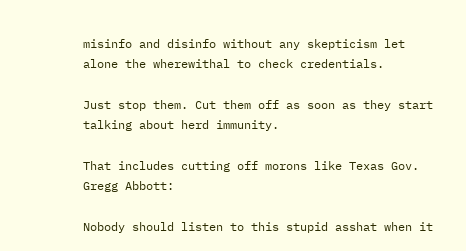misinfo and disinfo without any skepticism let alone the wherewithal to check credentials.

Just stop them. Cut them off as soon as they start talking about herd immunity.

That includes cutting off morons like Texas Gov. Gregg Abbott:

Nobody should listen to this stupid asshat when it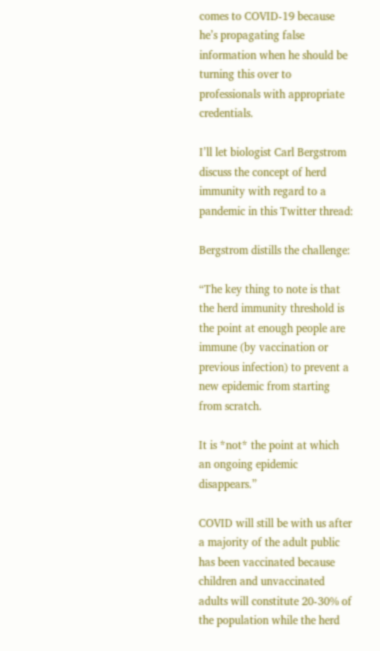comes to COVID-19 because he’s propagating false information when he should be turning this over to professionals with appropriate credentials.

I’ll let biologist Carl Bergstrom discuss the concept of herd immunity with regard to a pandemic in this Twitter thread:

Bergstrom distills the challenge:

“The key thing to note is that the herd immunity threshold is the point at enough people are immune (by vaccination or previous infection) to prevent a new epidemic from starting from scratch.

It is *not* the point at which an ongoing epidemic disappears.”

COVID will still be with us after a majority of the adult public has been vaccinated because children and unvaccinated adults will constitute 20-30% of the population while the herd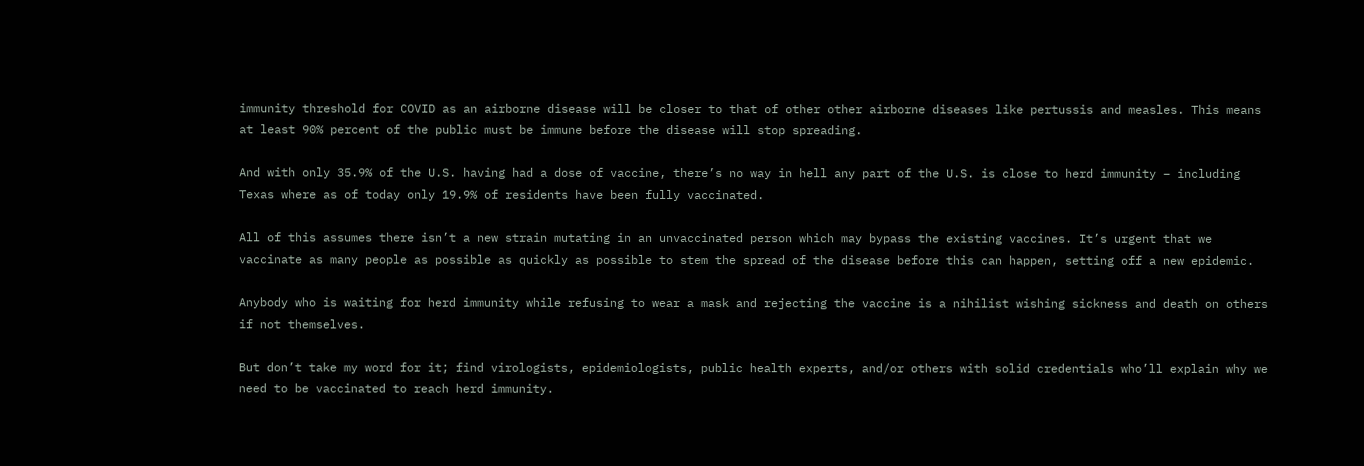immunity threshold for COVID as an airborne disease will be closer to that of other other airborne diseases like pertussis and measles. This means at least 90% percent of the public must be immune before the disease will stop spreading.

And with only 35.9% of the U.S. having had a dose of vaccine, there’s no way in hell any part of the U.S. is close to herd immunity – including Texas where as of today only 19.9% of residents have been fully vaccinated.

All of this assumes there isn’t a new strain mutating in an unvaccinated person which may bypass the existing vaccines. It’s urgent that we vaccinate as many people as possible as quickly as possible to stem the spread of the disease before this can happen, setting off a new epidemic.

Anybody who is waiting for herd immunity while refusing to wear a mask and rejecting the vaccine is a nihilist wishing sickness and death on others if not themselves.

But don’t take my word for it; find virologists, epidemiologists, public health experts, and/or others with solid credentials who’ll explain why we need to be vaccinated to reach herd immunity.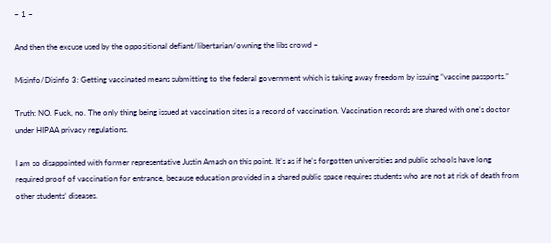~ 1 ~

And then the excuse used by the oppositional defiant/libertarian/owning the libs crowd –

Misinfo/Disinfo 3: Getting vaccinated means submitting to the federal government which is taking away freedom by issuing “vaccine passports.”

Truth: NO. Fuck, no. The only thing being issued at vaccination sites is a record of vaccination. Vaccination records are shared with one’s doctor under HIPAA privacy regulations.

I am so disappointed with former representative Justin Amash on this point. It’s as if he’s forgotten universities and public schools have long required proof of vaccination for entrance, because education provided in a shared public space requires students who are not at risk of death from other students’ diseases.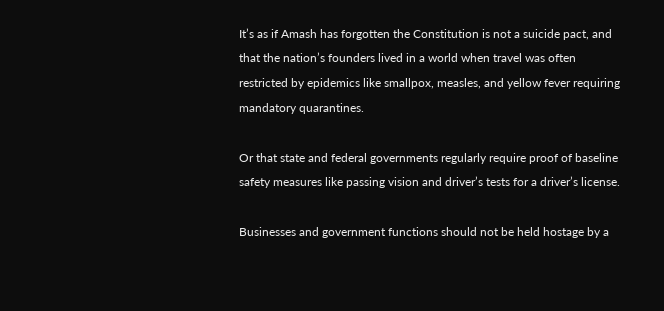It’s as if Amash has forgotten the Constitution is not a suicide pact, and that the nation’s founders lived in a world when travel was often restricted by epidemics like smallpox, measles, and yellow fever requiring mandatory quarantines.

Or that state and federal governments regularly require proof of baseline safety measures like passing vision and driver’s tests for a driver’s license.

Businesses and government functions should not be held hostage by a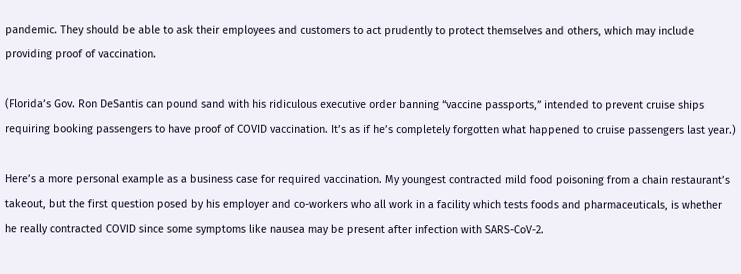pandemic. They should be able to ask their employees and customers to act prudently to protect themselves and others, which may include providing proof of vaccination.

(Florida’s Gov. Ron DeSantis can pound sand with his ridiculous executive order banning “vaccine passports,” intended to prevent cruise ships requiring booking passengers to have proof of COVID vaccination. It’s as if he’s completely forgotten what happened to cruise passengers last year.)

Here’s a more personal example as a business case for required vaccination. My youngest contracted mild food poisoning from a chain restaurant’s takeout, but the first question posed by his employer and co-workers who all work in a facility which tests foods and pharmaceuticals, is whether he really contracted COVID since some symptoms like nausea may be present after infection with SARS-CoV-2.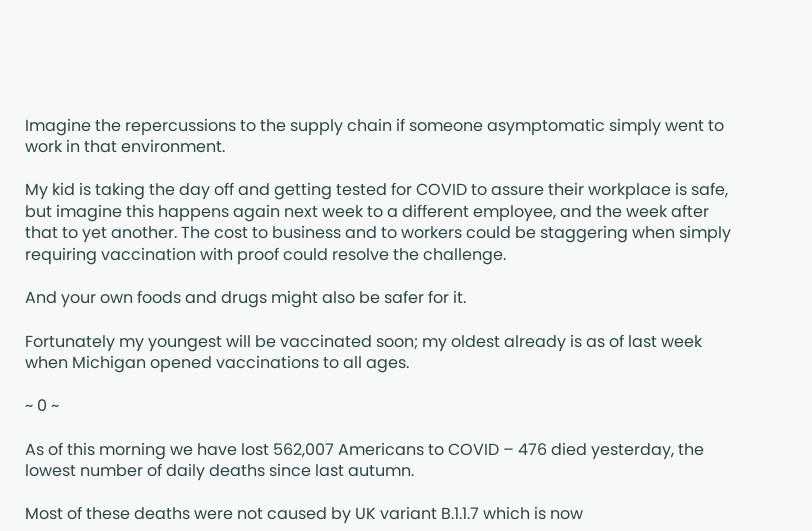Imagine the repercussions to the supply chain if someone asymptomatic simply went to work in that environment.

My kid is taking the day off and getting tested for COVID to assure their workplace is safe, but imagine this happens again next week to a different employee, and the week after that to yet another. The cost to business and to workers could be staggering when simply requiring vaccination with proof could resolve the challenge.

And your own foods and drugs might also be safer for it.

Fortunately my youngest will be vaccinated soon; my oldest already is as of last week when Michigan opened vaccinations to all ages.

~ 0 ~

As of this morning we have lost 562,007 Americans to COVID – 476 died yesterday, the lowest number of daily deaths since last autumn.

Most of these deaths were not caused by UK variant B.1.1.7 which is now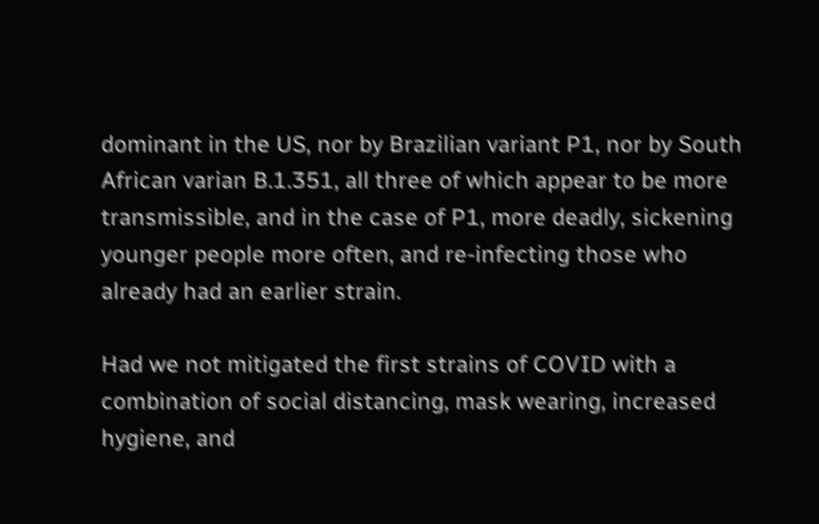dominant in the US, nor by Brazilian variant P1, nor by South African varian B.1.351, all three of which appear to be more transmissible, and in the case of P1, more deadly, sickening younger people more often, and re-infecting those who already had an earlier strain.

Had we not mitigated the first strains of COVID with a combination of social distancing, mask wearing, increased hygiene, and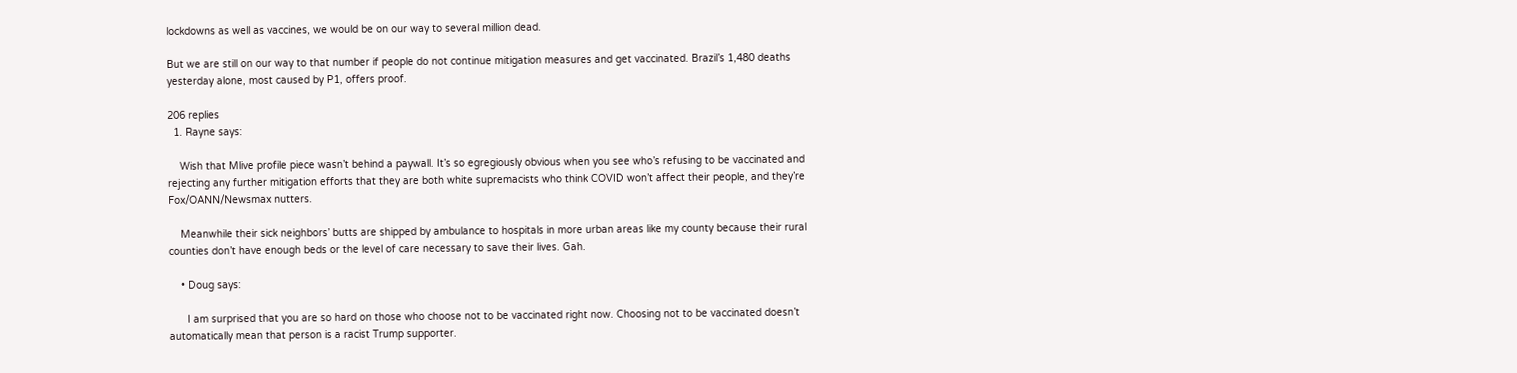lockdowns as well as vaccines, we would be on our way to several million dead.

But we are still on our way to that number if people do not continue mitigation measures and get vaccinated. Brazil’s 1,480 deaths yesterday alone, most caused by P1, offers proof.

206 replies
  1. Rayne says:

    Wish that Mlive profile piece wasn’t behind a paywall. It’s so egregiously obvious when you see who’s refusing to be vaccinated and rejecting any further mitigation efforts that they are both white supremacists who think COVID won’t affect their people, and they’re Fox/OANN/Newsmax nutters.

    Meanwhile their sick neighbors’ butts are shipped by ambulance to hospitals in more urban areas like my county because their rural counties don’t have enough beds or the level of care necessary to save their lives. Gah.

    • Doug says:

      I am surprised that you are so hard on those who choose not to be vaccinated right now. Choosing not to be vaccinated doesn’t automatically mean that person is a racist Trump supporter.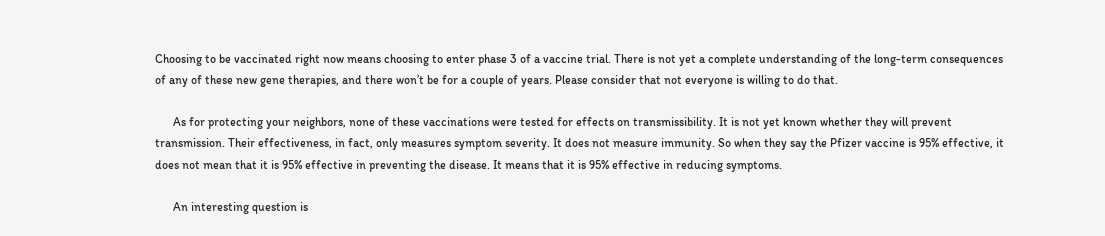Choosing to be vaccinated right now means choosing to enter phase 3 of a vaccine trial. There is not yet a complete understanding of the long-term consequences of any of these new gene therapies, and there won’t be for a couple of years. Please consider that not everyone is willing to do that.

      As for protecting your neighbors, none of these vaccinations were tested for effects on transmissibility. It is not yet known whether they will prevent transmission. Their effectiveness, in fact, only measures symptom severity. It does not measure immunity. So when they say the Pfizer vaccine is 95% effective, it does not mean that it is 95% effective in preventing the disease. It means that it is 95% effective in reducing symptoms.

      An interesting question is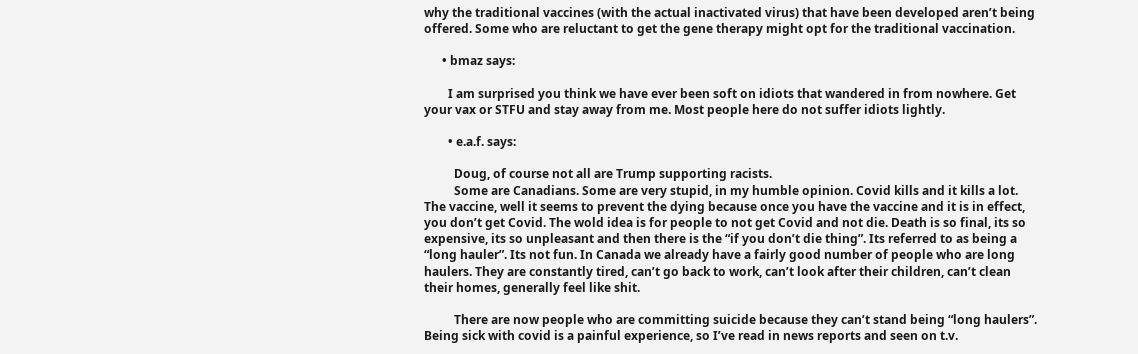why the traditional vaccines (with the actual inactivated virus) that have been developed aren’t being offered. Some who are reluctant to get the gene therapy might opt for the traditional vaccination.

      • bmaz says:

        I am surprised you think we have ever been soft on idiots that wandered in from nowhere. Get your vax or STFU and stay away from me. Most people here do not suffer idiots lightly.

        • e.a.f. says:

          Doug, of course not all are Trump supporting racists.
          Some are Canadians. Some are very stupid, in my humble opinion. Covid kills and it kills a lot. The vaccine, well it seems to prevent the dying because once you have the vaccine and it is in effect, you don’t get Covid. The wold idea is for people to not get Covid and not die. Death is so final, its so expensive, its so unpleasant and then there is the “if you don’t die thing”. Its referred to as being a “long hauler”. Its not fun. In Canada we already have a fairly good number of people who are long haulers. They are constantly tired, can’t go back to work, can’t look after their children, can’t clean their homes, generally feel like shit.

          There are now people who are committing suicide because they can’t stand being “long haulers”. Being sick with covid is a painful experience, so I’ve read in news reports and seen on t.v.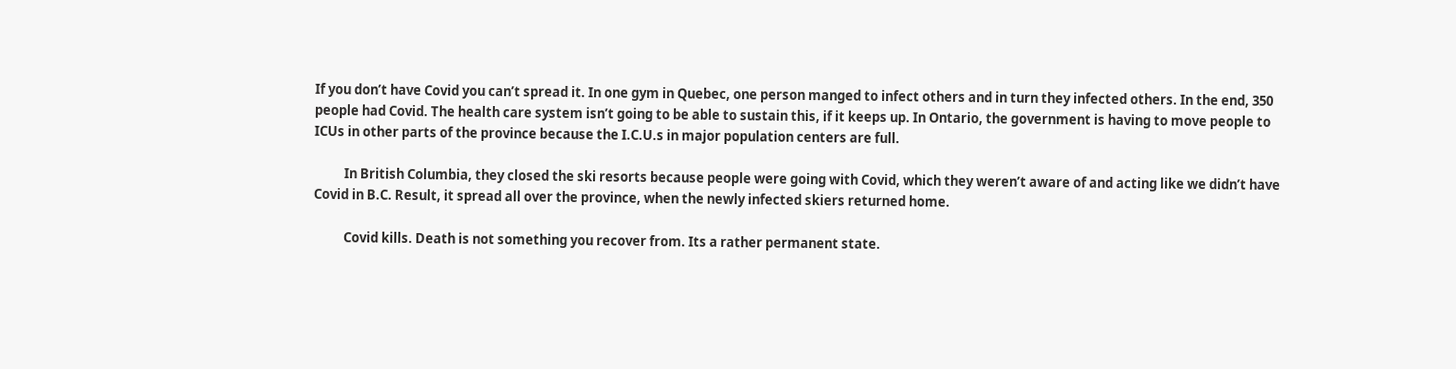If you don’t have Covid you can’t spread it. In one gym in Quebec, one person manged to infect others and in turn they infected others. In the end, 350 people had Covid. The health care system isn’t going to be able to sustain this, if it keeps up. In Ontario, the government is having to move people to ICUs in other parts of the province because the I.C.U.s in major population centers are full.

          In British Columbia, they closed the ski resorts because people were going with Covid, which they weren’t aware of and acting like we didn’t have Covid in B.C. Result, it spread all over the province, when the newly infected skiers returned home.

          Covid kills. Death is not something you recover from. Its a rather permanent state.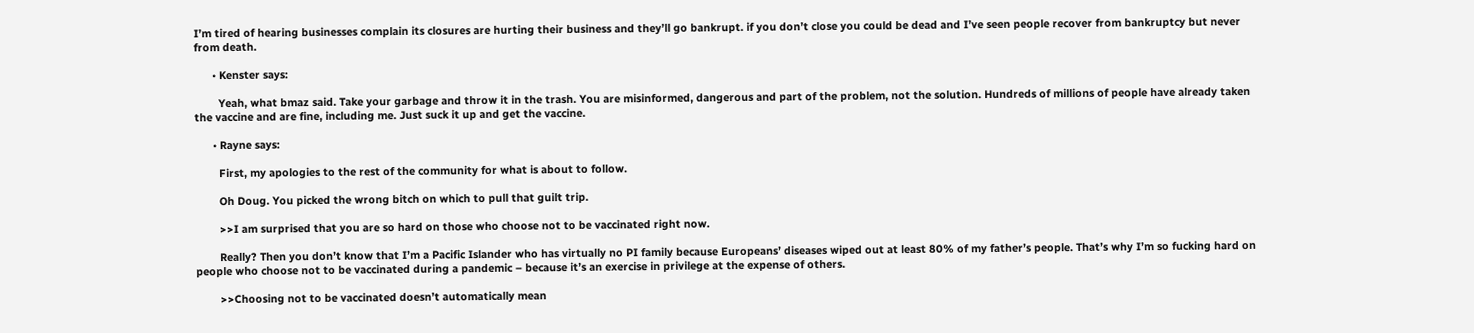I’m tired of hearing businesses complain its closures are hurting their business and they’ll go bankrupt. if you don’t close you could be dead and I’ve seen people recover from bankruptcy but never from death.

      • Kenster says:

        Yeah, what bmaz said. Take your garbage and throw it in the trash. You are misinformed, dangerous and part of the problem, not the solution. Hundreds of millions of people have already taken the vaccine and are fine, including me. Just suck it up and get the vaccine.

      • Rayne says:

        First, my apologies to the rest of the community for what is about to follow.

        Oh Doug. You picked the wrong bitch on which to pull that guilt trip.

        >>I am surprised that you are so hard on those who choose not to be vaccinated right now.

        Really? Then you don’t know that I’m a Pacific Islander who has virtually no PI family because Europeans’ diseases wiped out at least 80% of my father’s people. That’s why I’m so fucking hard on people who choose not to be vaccinated during a pandemic – because it’s an exercise in privilege at the expense of others.

        >>Choosing not to be vaccinated doesn’t automatically mean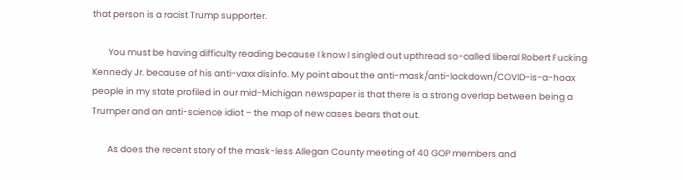that person is a racist Trump supporter.

        You must be having difficulty reading because I know I singled out upthread so-called liberal Robert Fucking Kennedy Jr. because of his anti-vaxx disinfo. My point about the anti-mask/anti-lockdown/COVID-is-a-hoax people in my state profiled in our mid-Michigan newspaper is that there is a strong overlap between being a Trumper and an anti-science idiot – the map of new cases bears that out.

        As does the recent story of the mask-less Allegan County meeting of 40 GOP members and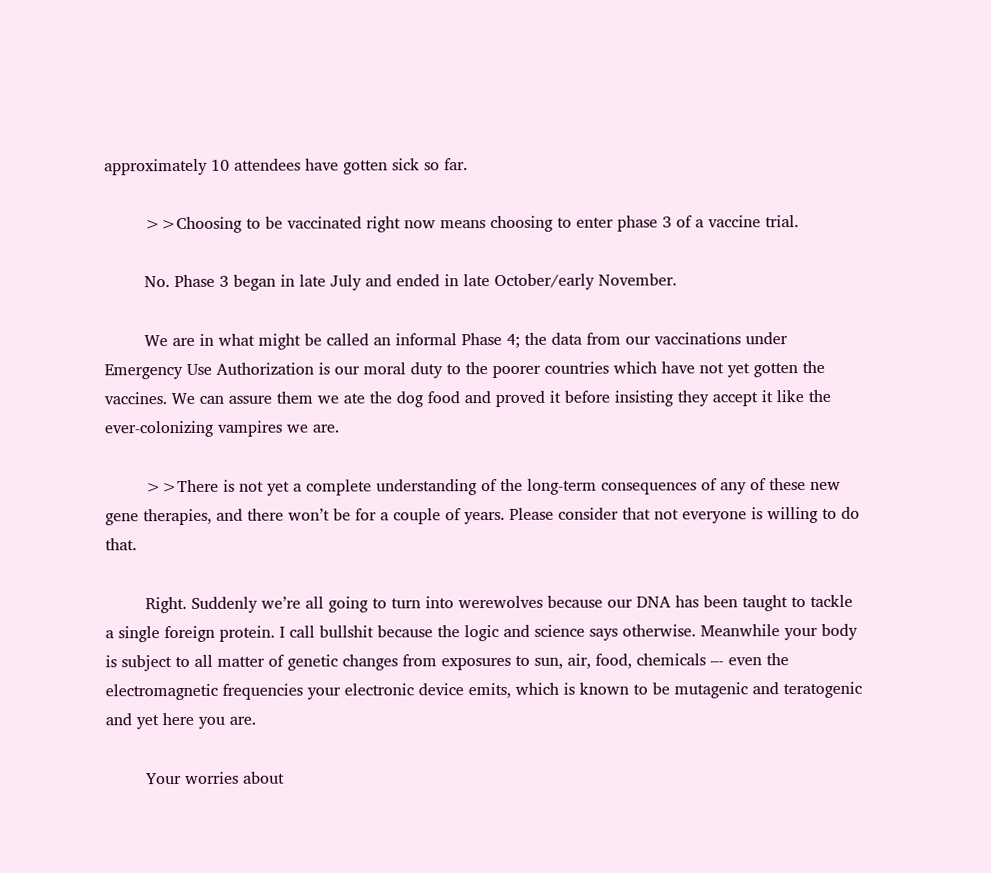approximately 10 attendees have gotten sick so far.

        >>Choosing to be vaccinated right now means choosing to enter phase 3 of a vaccine trial.

        No. Phase 3 began in late July and ended in late October/early November.

        We are in what might be called an informal Phase 4; the data from our vaccinations under Emergency Use Authorization is our moral duty to the poorer countries which have not yet gotten the vaccines. We can assure them we ate the dog food and proved it before insisting they accept it like the ever-colonizing vampires we are.

        >>There is not yet a complete understanding of the long-term consequences of any of these new gene therapies, and there won’t be for a couple of years. Please consider that not everyone is willing to do that.

        Right. Suddenly we’re all going to turn into werewolves because our DNA has been taught to tackle a single foreign protein. I call bullshit because the logic and science says otherwise. Meanwhile your body is subject to all matter of genetic changes from exposures to sun, air, food, chemicals –- even the electromagnetic frequencies your electronic device emits, which is known to be mutagenic and teratogenic and yet here you are.

        Your worries about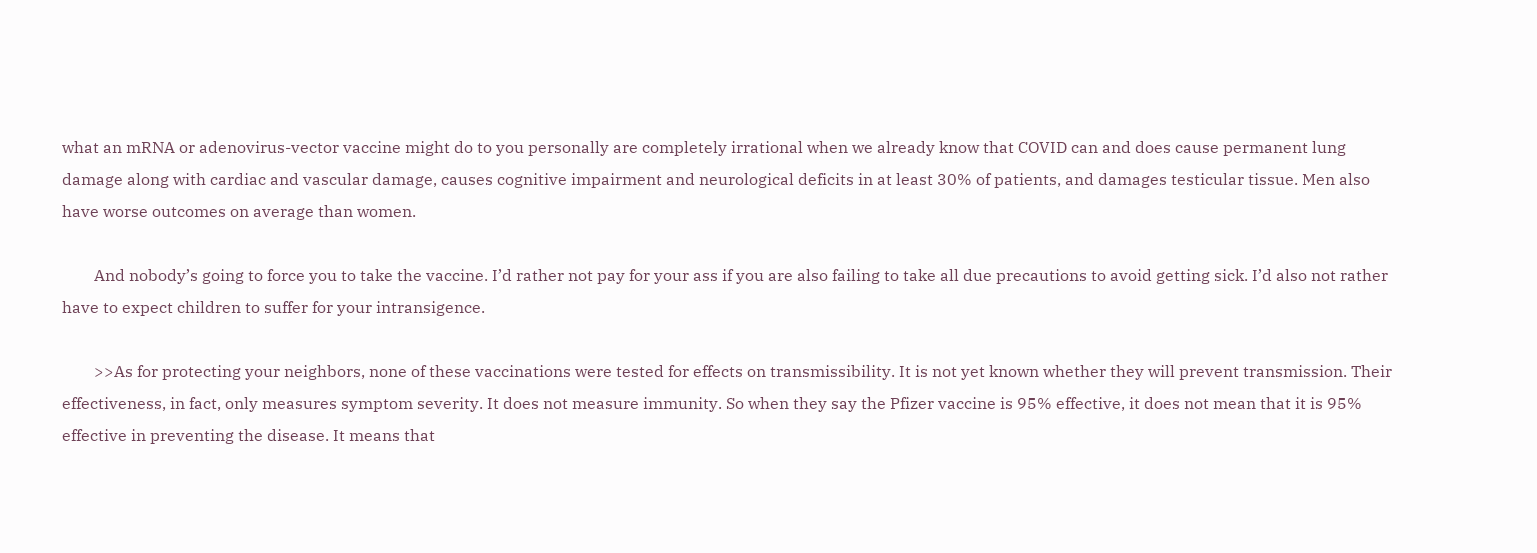what an mRNA or adenovirus-vector vaccine might do to you personally are completely irrational when we already know that COVID can and does cause permanent lung damage along with cardiac and vascular damage, causes cognitive impairment and neurological deficits in at least 30% of patients, and damages testicular tissue. Men also have worse outcomes on average than women.

        And nobody’s going to force you to take the vaccine. I’d rather not pay for your ass if you are also failing to take all due precautions to avoid getting sick. I’d also not rather have to expect children to suffer for your intransigence.

        >>As for protecting your neighbors, none of these vaccinations were tested for effects on transmissibility. It is not yet known whether they will prevent transmission. Their effectiveness, in fact, only measures symptom severity. It does not measure immunity. So when they say the Pfizer vaccine is 95% effective, it does not mean that it is 95% effective in preventing the disease. It means that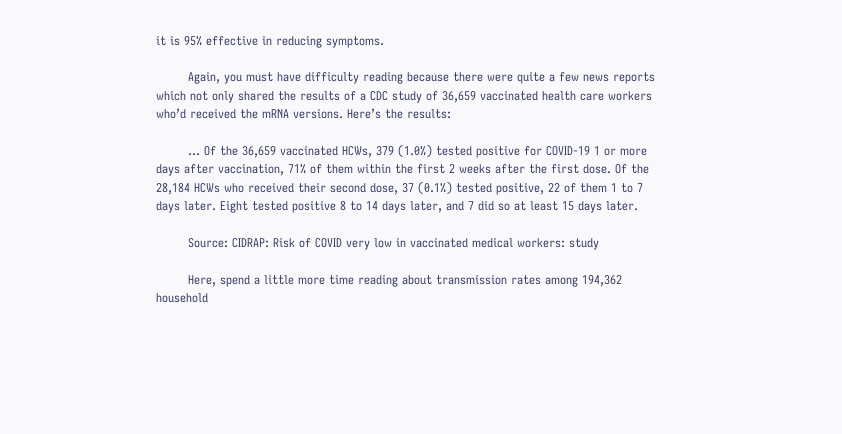it is 95% effective in reducing symptoms.

        Again, you must have difficulty reading because there were quite a few news reports which not only shared the results of a CDC study of 36,659 vaccinated health care workers who’d received the mRNA versions. Here’s the results:

        … Of the 36,659 vaccinated HCWs, 379 (1.0%) tested positive for COVID-19 1 or more days after vaccination, 71% of them within the first 2 weeks after the first dose. Of the 28,184 HCWs who received their second dose, 37 (0.1%) tested positive, 22 of them 1 to 7 days later. Eight tested positive 8 to 14 days later, and 7 did so at least 15 days later.

        Source: CIDRAP: Risk of COVID very low in vaccinated medical workers: study

        Here, spend a little more time reading about transmission rates among 194,362 household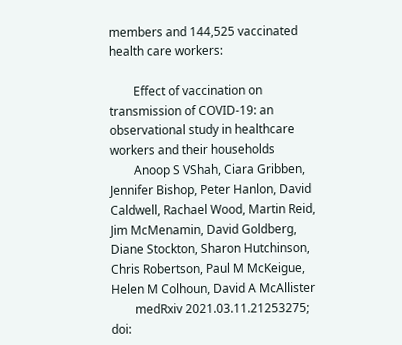members and 144,525 vaccinated health care workers:

        Effect of vaccination on transmission of COVID-19: an observational study in healthcare workers and their households
        Anoop S VShah, Ciara Gribben, Jennifer Bishop, Peter Hanlon, David Caldwell, Rachael Wood, Martin Reid, Jim McMenamin, David Goldberg, Diane Stockton, Sharon Hutchinson, Chris Robertson, Paul M McKeigue, Helen M Colhoun, David A McAllister
        medRxiv 2021.03.11.21253275; doi: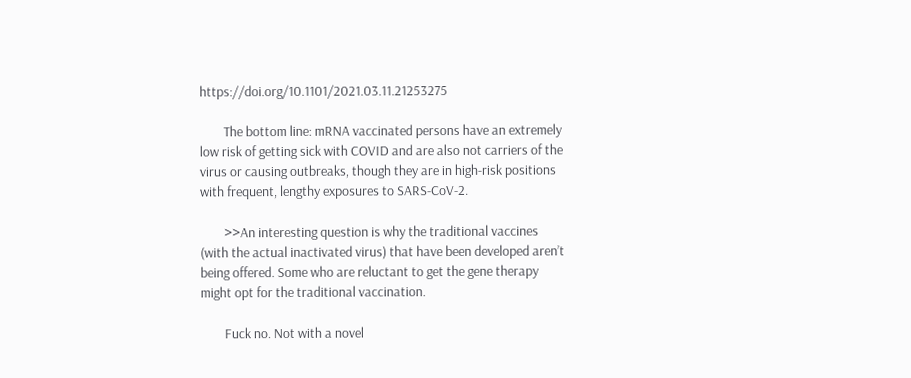https://doi.org/10.1101/2021.03.11.21253275

        The bottom line: mRNA vaccinated persons have an extremely low risk of getting sick with COVID and are also not carriers of the virus or causing outbreaks, though they are in high-risk positions with frequent, lengthy exposures to SARS-CoV-2.

        >>An interesting question is why the traditional vaccines (with the actual inactivated virus) that have been developed aren’t being offered. Some who are reluctant to get the gene therapy might opt for the traditional vaccination.

        Fuck no. Not with a novel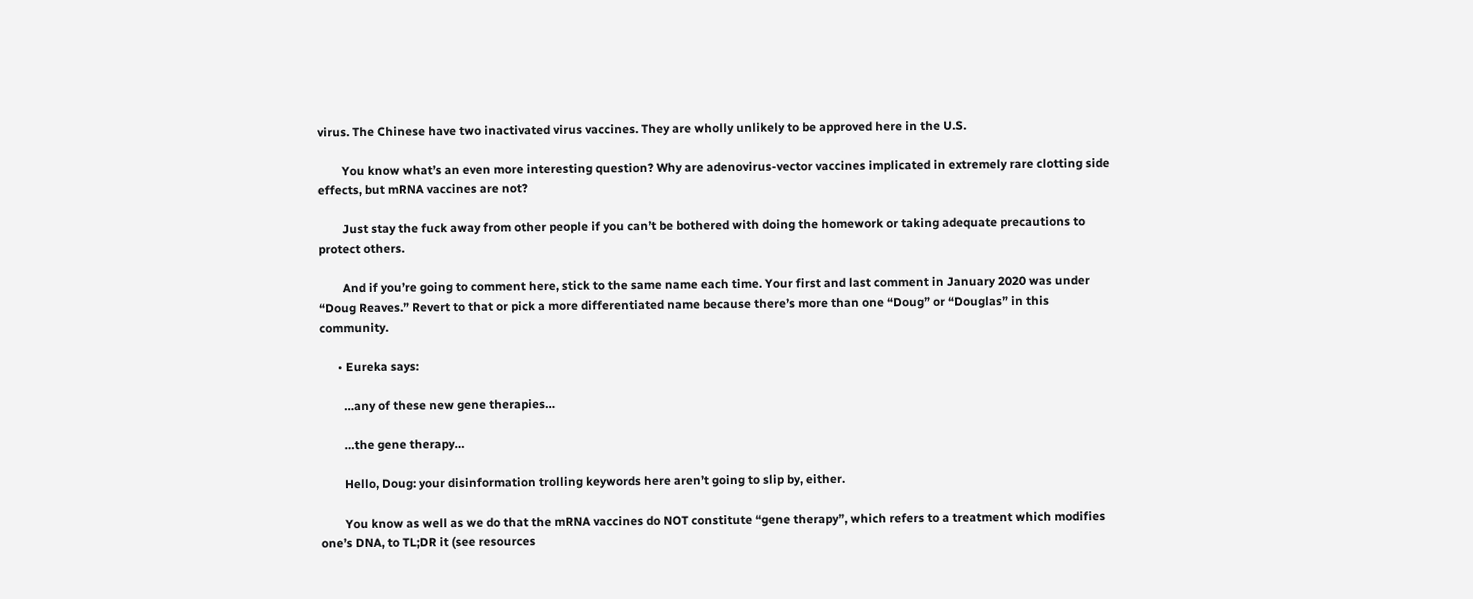virus. The Chinese have two inactivated virus vaccines. They are wholly unlikely to be approved here in the U.S.

        You know what’s an even more interesting question? Why are adenovirus-vector vaccines implicated in extremely rare clotting side effects, but mRNA vaccines are not?

        Just stay the fuck away from other people if you can’t be bothered with doing the homework or taking adequate precautions to protect others.

        And if you’re going to comment here, stick to the same name each time. Your first and last comment in January 2020 was under “Doug Reaves.” Revert to that or pick a more differentiated name because there’s more than one “Doug” or “Douglas” in this community.

      • Eureka says:

        …any of these new gene therapies…

        …the gene therapy…

        Hello, Doug: your disinformation trolling keywords here aren’t going to slip by, either.

        You know as well as we do that the mRNA vaccines do NOT constitute “gene therapy”, which refers to a treatment which modifies one’s DNA, to TL;DR it (see resources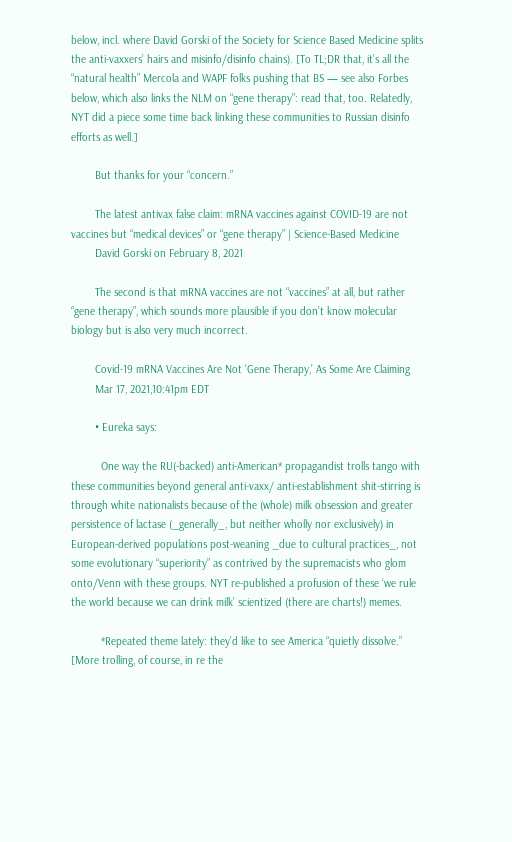below, incl. where David Gorski of the Society for Science Based Medicine splits the anti-vaxxers’ hairs and misinfo/disinfo chains). [To TL;DR that, it’s all the “natural health” Mercola and WAPF folks pushing that BS — see also Forbes below, which also links the NLM on “gene therapy”: read that, too. Relatedly, NYT did a piece some time back linking these communities to Russian disinfo efforts as well.]

        But thanks for your “concern.”

        The latest antivax false claim: mRNA vaccines against COVID-19 are not vaccines but “medical devices” or “gene therapy” | Science-Based Medicine
        David Gorski on February 8, 2021

        The second is that mRNA vaccines are not “vaccines” at all, but rather “gene therapy”, which sounds more plausible if you don’t know molecular biology but is also very much incorrect.

        Covid-19 mRNA Vaccines Are Not ‘Gene Therapy,’ As Some Are Claiming
        Mar 17, 2021,10:41pm EDT

        • Eureka says:

          One way the RU(-backed) anti-American* propagandist trolls tango with these communities beyond general anti-vaxx/ anti-establishment shit-stirring is through white nationalists because of the (whole) milk obsession and greater persistence of lactase (_generally_, but neither wholly nor exclusively) in European-derived populations post-weaning _due to cultural practices_, not some evolutionary “superiority” as contrived by the supremacists who glom onto/Venn with these groups. NYT re-published a profusion of these ‘we rule the world because we can drink milk’ scientized (there are charts!) memes.

          *Repeated theme lately: they’d like to see America “quietly dissolve.” [More trolling, of course, in re the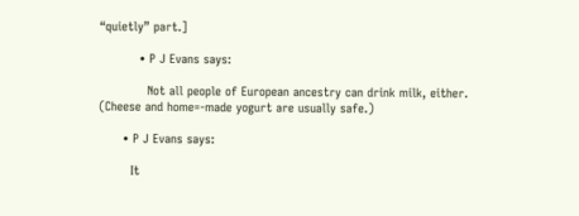“quietly” part.]

          • P J Evans says:

            Not all people of European ancestry can drink milk, either. (Cheese and home=-made yogurt are usually safe.)

      • P J Evans says:

        It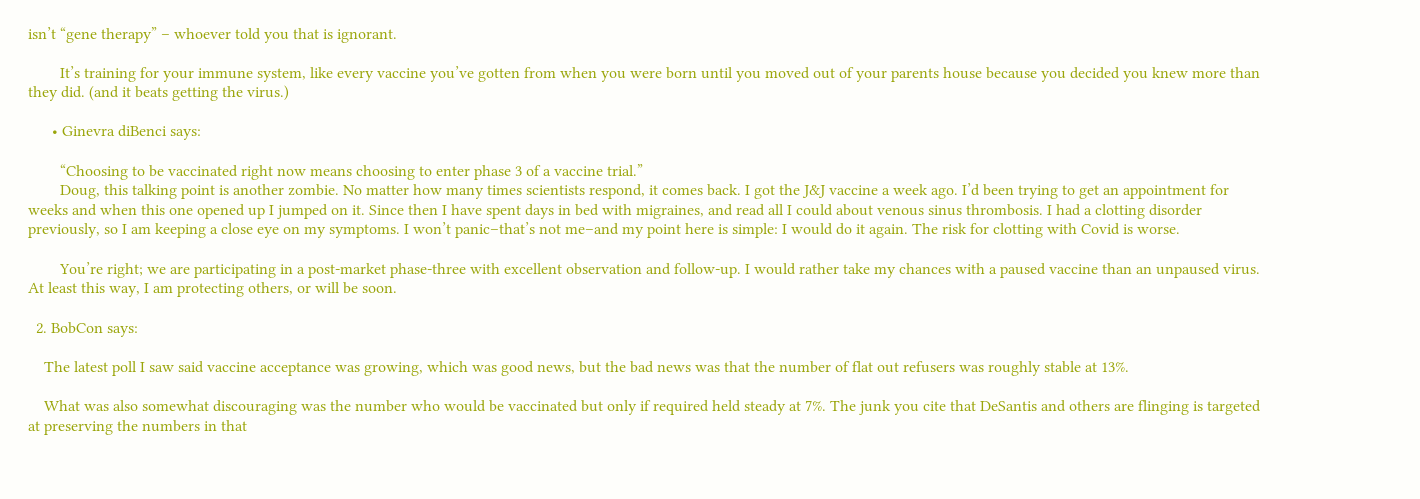isn’t “gene therapy” – whoever told you that is ignorant.

        It’s training for your immune system, like every vaccine you’ve gotten from when you were born until you moved out of your parents house because you decided you knew more than they did. (and it beats getting the virus.)

      • Ginevra diBenci says:

        “Choosing to be vaccinated right now means choosing to enter phase 3 of a vaccine trial.”
        Doug, this talking point is another zombie. No matter how many times scientists respond, it comes back. I got the J&J vaccine a week ago. I’d been trying to get an appointment for weeks and when this one opened up I jumped on it. Since then I have spent days in bed with migraines, and read all I could about venous sinus thrombosis. I had a clotting disorder previously, so I am keeping a close eye on my symptoms. I won’t panic–that’s not me–and my point here is simple: I would do it again. The risk for clotting with Covid is worse.

        You’re right; we are participating in a post-market phase-three with excellent observation and follow-up. I would rather take my chances with a paused vaccine than an unpaused virus. At least this way, I am protecting others, or will be soon.

  2. BobCon says:

    The latest poll I saw said vaccine acceptance was growing, which was good news, but the bad news was that the number of flat out refusers was roughly stable at 13%.

    What was also somewhat discouraging was the number who would be vaccinated but only if required held steady at 7%. The junk you cite that DeSantis and others are flinging is targeted at preserving the numbers in that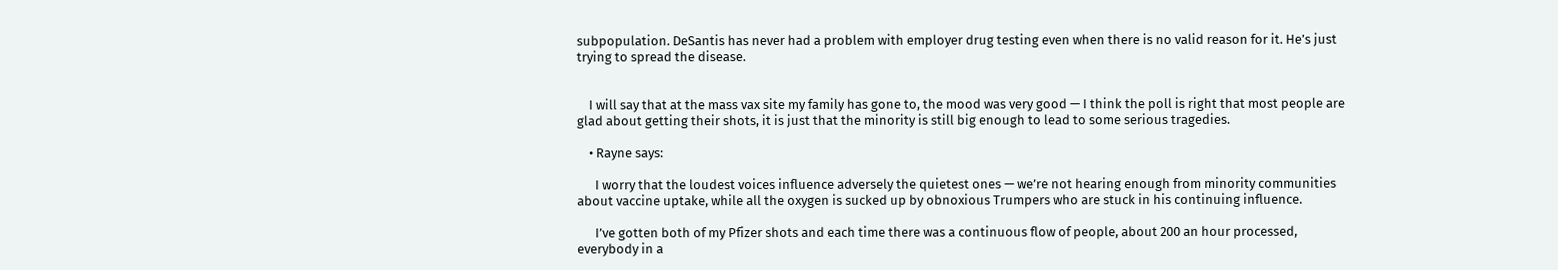subpopulation. DeSantis has never had a problem with employer drug testing even when there is no valid reason for it. He’s just trying to spread the disease.


    I will say that at the mass vax site my family has gone to, the mood was very good — I think the poll is right that most people are glad about getting their shots, it is just that the minority is still big enough to lead to some serious tragedies.

    • Rayne says:

      I worry that the loudest voices influence adversely the quietest ones — we’re not hearing enough from minority communities about vaccine uptake, while all the oxygen is sucked up by obnoxious Trumpers who are stuck in his continuing influence.

      I’ve gotten both of my Pfizer shots and each time there was a continuous flow of people, about 200 an hour processed, everybody in a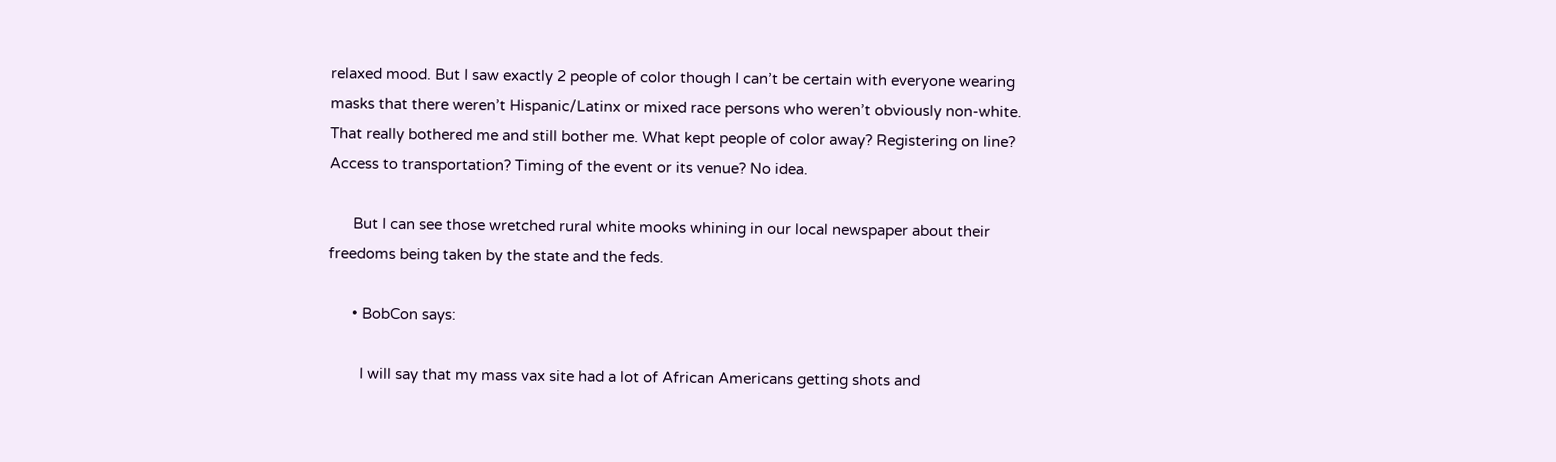relaxed mood. But I saw exactly 2 people of color though I can’t be certain with everyone wearing masks that there weren’t Hispanic/Latinx or mixed race persons who weren’t obviously non-white. That really bothered me and still bother me. What kept people of color away? Registering on line? Access to transportation? Timing of the event or its venue? No idea.

      But I can see those wretched rural white mooks whining in our local newspaper about their freedoms being taken by the state and the feds.

      • BobCon says:

        I will say that my mass vax site had a lot of African Americans getting shots and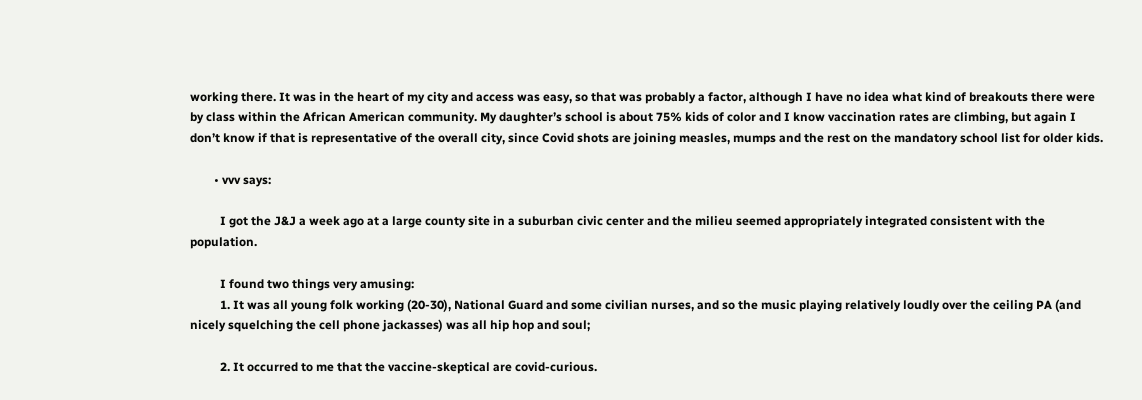working there. It was in the heart of my city and access was easy, so that was probably a factor, although I have no idea what kind of breakouts there were by class within the African American community. My daughter’s school is about 75% kids of color and I know vaccination rates are climbing, but again I don’t know if that is representative of the overall city, since Covid shots are joining measles, mumps and the rest on the mandatory school list for older kids.

        • vvv says:

          I got the J&J a week ago at a large county site in a suburban civic center and the milieu seemed appropriately integrated consistent with the population.

          I found two things very amusing:
          1. It was all young folk working (20-30), National Guard and some civilian nurses, and so the music playing relatively loudly over the ceiling PA (and nicely squelching the cell phone jackasses) was all hip hop and soul;

          2. It occurred to me that the vaccine-skeptical are covid-curious.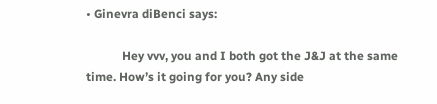• Ginevra diBenci says:

            Hey vvv, you and I both got the J&J at the same time. How’s it going for you? Any side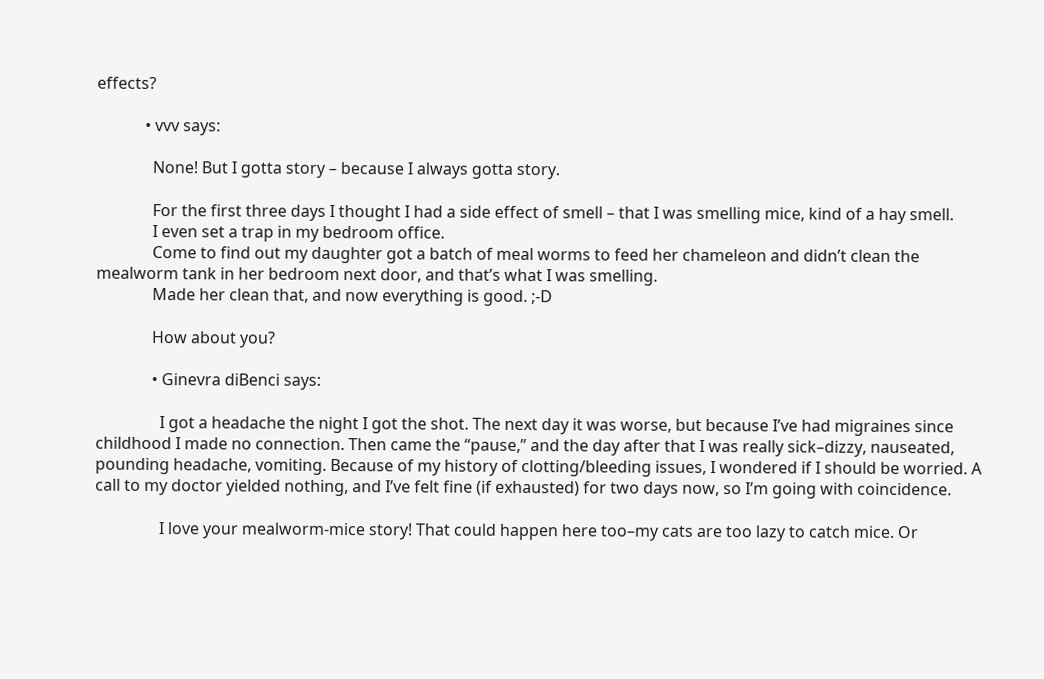effects?

            • vvv says:

              None! But I gotta story – because I always gotta story.

              For the first three days I thought I had a side effect of smell – that I was smelling mice, kind of a hay smell.
              I even set a trap in my bedroom office.
              Come to find out my daughter got a batch of meal worms to feed her chameleon and didn’t clean the mealworm tank in her bedroom next door, and that’s what I was smelling.
              Made her clean that, and now everything is good. ;-D

              How about you?

              • Ginevra diBenci says:

                I got a headache the night I got the shot. The next day it was worse, but because I’ve had migraines since childhood I made no connection. Then came the “pause,” and the day after that I was really sick–dizzy, nauseated, pounding headache, vomiting. Because of my history of clotting/bleeding issues, I wondered if I should be worried. A call to my doctor yielded nothing, and I’ve felt fine (if exhausted) for two days now, so I’m going with coincidence.

                I love your mealworm-mice story! That could happen here too–my cats are too lazy to catch mice. Or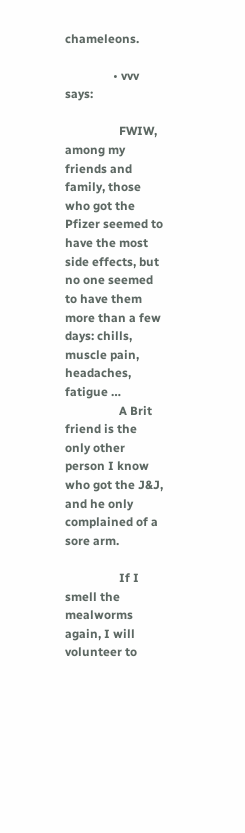chameleons.

                • vvv says:

                  FWIW, among my friends and family, those who got the Pfizer seemed to have the most side effects, but no one seemed to have them more than a few days: chills, muscle pain, headaches, fatigue …
                  A Brit friend is the only other person I know who got the J&J, and he only complained of a sore arm.

                  If I smell the mealworms again, I will volunteer to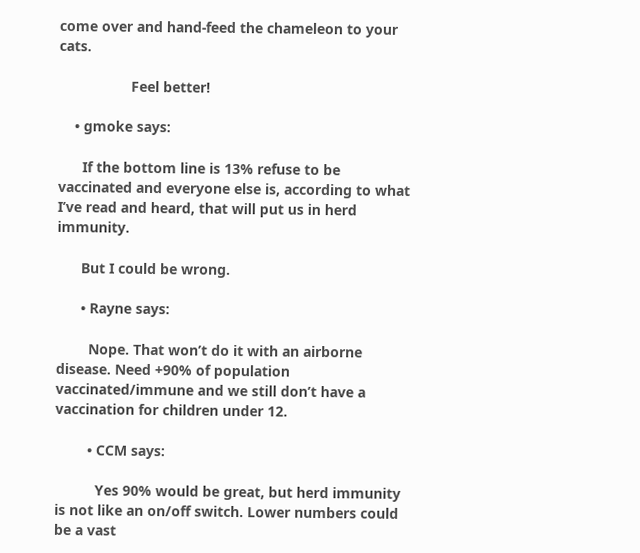come over and hand-feed the chameleon to your cats.

                  Feel better!

    • gmoke says:

      If the bottom line is 13% refuse to be vaccinated and everyone else is, according to what I’ve read and heard, that will put us in herd immunity.

      But I could be wrong.

      • Rayne says:

        Nope. That won’t do it with an airborne disease. Need +90% of population vaccinated/immune and we still don’t have a vaccination for children under 12.

        • CCM says:

          Yes 90% would be great, but herd immunity is not like an on/off switch. Lower numbers could be a vast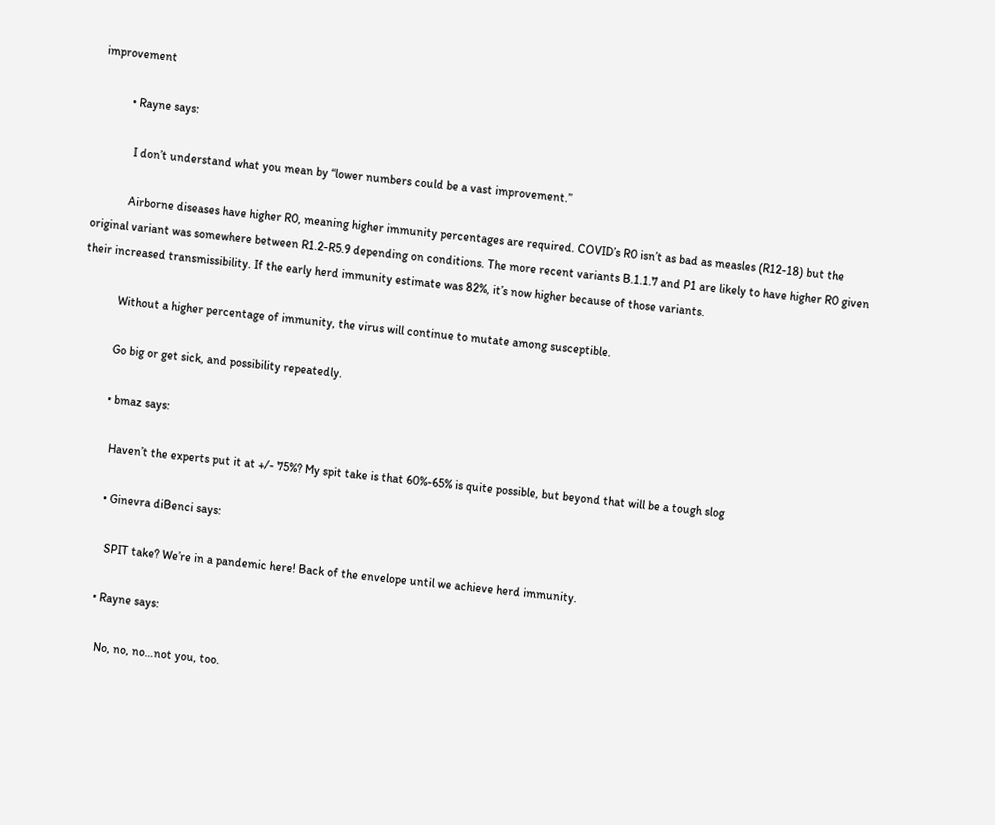improvement

          • Rayne says:

            I don’t understand what you mean by “lower numbers could be a vast improvement.”

            Airborne diseases have higher R0, meaning higher immunity percentages are required. COVID’s R0 isn’t as bad as measles (R12-18) but the original variant was somewhere between R1.2-R5.9 depending on conditions. The more recent variants B.1.1.7 and P1 are likely to have higher R0 given their increased transmissibility. If the early herd immunity estimate was 82%, it’s now higher because of those variants.

            Without a higher percentage of immunity, the virus will continue to mutate among susceptible.

            Go big or get sick, and possibility repeatedly.

            • bmaz says:

              Haven’t the experts put it at +/- 75%? My spit take is that 60%-65% is quite possible, but beyond that will be a tough slog

              • Ginevra diBenci says:

                SPIT take? We’re in a pandemic here! Back of the envelope until we achieve herd immunity.

              • Rayne says:

                No, no, no…not you, too.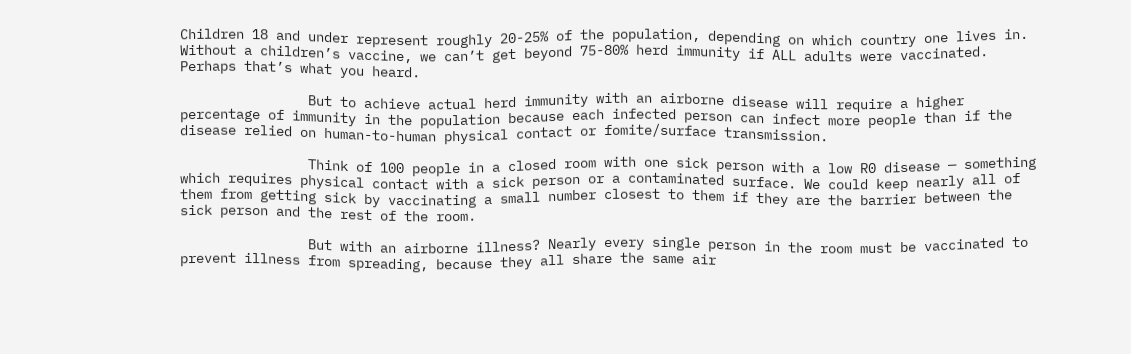Children 18 and under represent roughly 20-25% of the population, depending on which country one lives in. Without a children’s vaccine, we can’t get beyond 75-80% herd immunity if ALL adults were vaccinated. Perhaps that’s what you heard.

                But to achieve actual herd immunity with an airborne disease will require a higher percentage of immunity in the population because each infected person can infect more people than if the disease relied on human-to-human physical contact or fomite/surface transmission.

                Think of 100 people in a closed room with one sick person with a low R0 disease — something which requires physical contact with a sick person or a contaminated surface. We could keep nearly all of them from getting sick by vaccinating a small number closest to them if they are the barrier between the sick person and the rest of the room.

                But with an airborne illness? Nearly every single person in the room must be vaccinated to prevent illness from spreading, because they all share the same air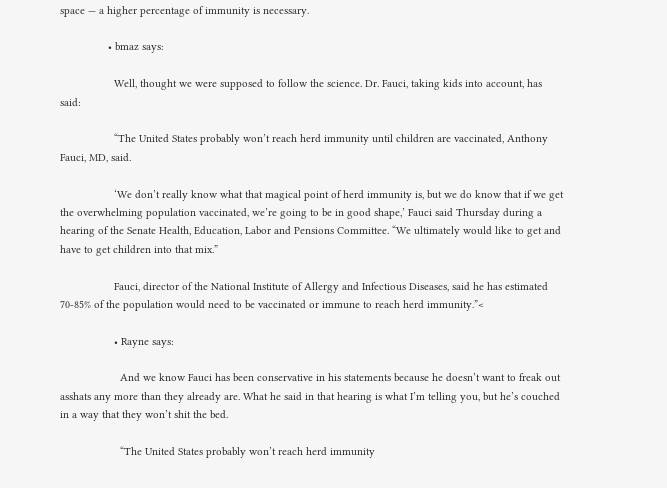space — a higher percentage of immunity is necessary.

                • bmaz says:

                  Well, thought we were supposed to follow the science. Dr. Fauci, taking kids into account, has said:

                  “The United States probably won’t reach herd immunity until children are vaccinated, Anthony Fauci, MD, said.

                  ‘We don’t really know what that magical point of herd immunity is, but we do know that if we get the overwhelming population vaccinated, we’re going to be in good shape,’ Fauci said Thursday during a hearing of the Senate Health, Education, Labor and Pensions Committee. “We ultimately would like to get and have to get children into that mix.”

                  Fauci, director of the National Institute of Allergy and Infectious Diseases, said he has estimated 70-85% of the population would need to be vaccinated or immune to reach herd immunity.”<

                  • Rayne says:

                    And we know Fauci has been conservative in his statements because he doesn’t want to freak out asshats any more than they already are. What he said in that hearing is what I’m telling you, but he’s couched in a way that they won’t shit the bed.

                    “The United States probably won’t reach herd immunity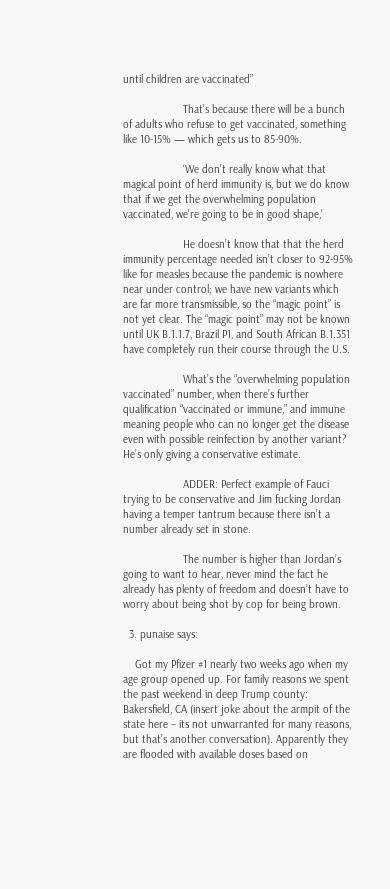until children are vaccinated”

                    That’s because there will be a bunch of adults who refuse to get vaccinated, something like 10-15% — which gets us to 85-90%.

                    ‘We don’t really know what that magical point of herd immunity is, but we do know that if we get the overwhelming population vaccinated, we’re going to be in good shape,’

                    He doesn’t know that that the herd immunity percentage needed isn’t closer to 92-95% like for measles because the pandemic is nowhere near under control; we have new variants which are far more transmissible, so the “magic point” is not yet clear. The “magic point” may not be known until UK B.1.1.7, Brazil P1, and South African B.1.351 have completely run their course through the U.S.

                    What’s the “overwhelming population vaccinated” number, when there’s further qualification “vaccinated or immune,” and immune meaning people who can no longer get the disease even with possible reinfection by another variant? He’s only giving a conservative estimate.

                    ADDER: Perfect example of Fauci trying to be conservative and Jim fucking Jordan having a temper tantrum because there isn’t a number already set in stone.

                    The number is higher than Jordan’s going to want to hear, never mind the fact he already has plenty of freedom and doesn’t have to worry about being shot by cop for being brown.

  3. punaise says:

    Got my Pfizer #1 nearly two weeks ago when my age group opened up. For family reasons we spent the past weekend in deep Trump county: Bakersfield, CA (insert joke about the armpit of the state here – its not unwarranted for many reasons, but that’s another conversation). Apparently they are flooded with available doses based on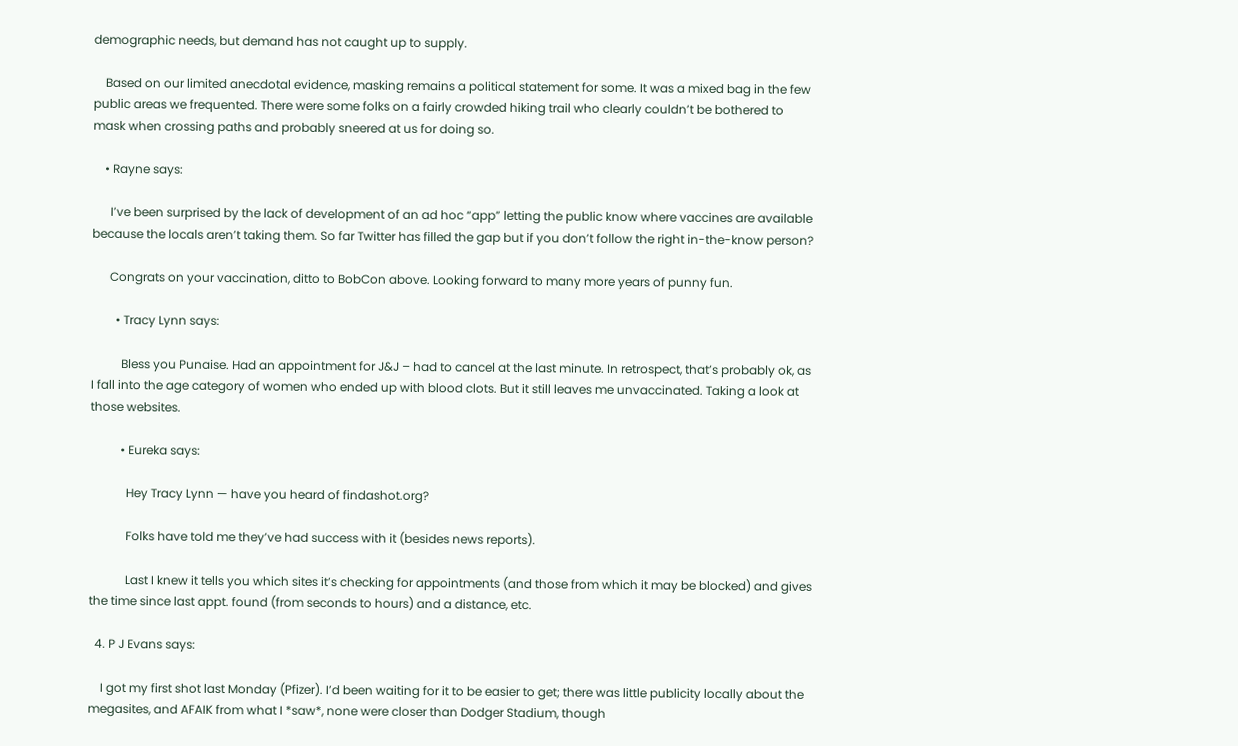demographic needs, but demand has not caught up to supply.

    Based on our limited anecdotal evidence, masking remains a political statement for some. It was a mixed bag in the few public areas we frequented. There were some folks on a fairly crowded hiking trail who clearly couldn’t be bothered to mask when crossing paths and probably sneered at us for doing so.

    • Rayne says:

      I’ve been surprised by the lack of development of an ad hoc “app” letting the public know where vaccines are available because the locals aren’t taking them. So far Twitter has filled the gap but if you don’t follow the right in-the-know person?

      Congrats on your vaccination, ditto to BobCon above. Looking forward to many more years of punny fun.

        • Tracy Lynn says:

          Bless you Punaise. Had an appointment for J&J – had to cancel at the last minute. In retrospect, that’s probably ok, as I fall into the age category of women who ended up with blood clots. But it still leaves me unvaccinated. Taking a look at those websites.

          • Eureka says:

            Hey Tracy Lynn — have you heard of findashot.org?

            Folks have told me they’ve had success with it (besides news reports).

            Last I knew it tells you which sites it’s checking for appointments (and those from which it may be blocked) and gives the time since last appt. found (from seconds to hours) and a distance, etc.

  4. P J Evans says:

    I got my first shot last Monday (Pfizer). I’d been waiting for it to be easier to get; there was little publicity locally about the megasites, and AFAIK from what I *saw*, none were closer than Dodger Stadium, though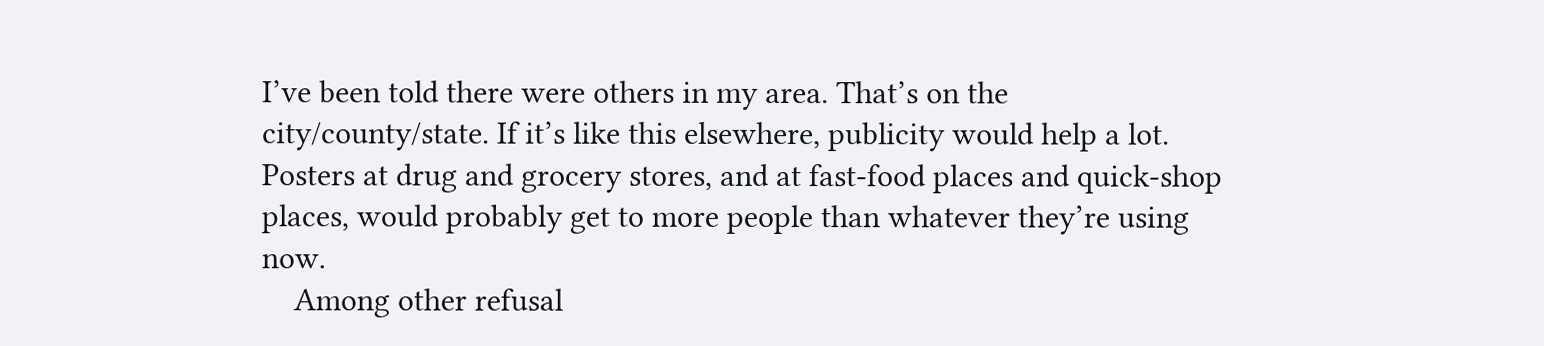I’ve been told there were others in my area. That’s on the city/county/state. If it’s like this elsewhere, publicity would help a lot. Posters at drug and grocery stores, and at fast-food places and quick-shop places, would probably get to more people than whatever they’re using now.
    Among other refusal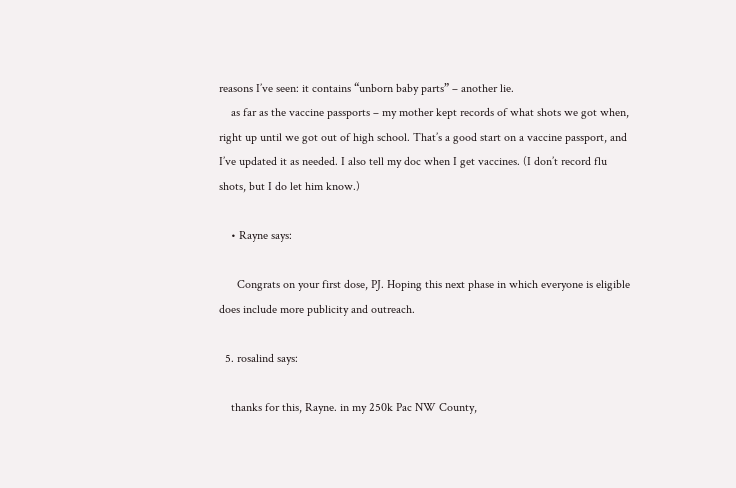reasons I’ve seen: it contains “unborn baby parts” – another lie.
    as far as the vaccine passports – my mother kept records of what shots we got when, right up until we got out of high school. That’s a good start on a vaccine passport, and I’ve updated it as needed. I also tell my doc when I get vaccines. (I don’t record flu shots, but I do let him know.)

    • Rayne says:

      Congrats on your first dose, PJ. Hoping this next phase in which everyone is eligible does include more publicity and outreach.

  5. rosalind says:

    thanks for this, Rayne. in my 250k Pac NW County,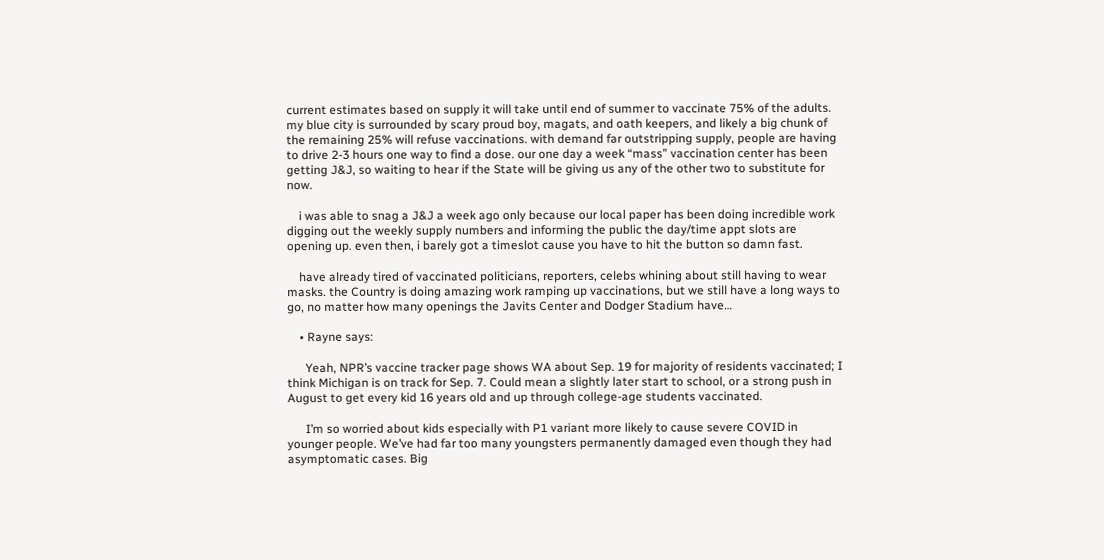current estimates based on supply it will take until end of summer to vaccinate 75% of the adults. my blue city is surrounded by scary proud boy, magats, and oath keepers, and likely a big chunk of the remaining 25% will refuse vaccinations. with demand far outstripping supply, people are having to drive 2-3 hours one way to find a dose. our one day a week “mass” vaccination center has been getting J&J, so waiting to hear if the State will be giving us any of the other two to substitute for now.

    i was able to snag a J&J a week ago only because our local paper has been doing incredible work digging out the weekly supply numbers and informing the public the day/time appt slots are opening up. even then, i barely got a timeslot cause you have to hit the button so damn fast.

    have already tired of vaccinated politicians, reporters, celebs whining about still having to wear masks. the Country is doing amazing work ramping up vaccinations, but we still have a long ways to go, no matter how many openings the Javits Center and Dodger Stadium have…

    • Rayne says:

      Yeah, NPR’s vaccine tracker page shows WA about Sep. 19 for majority of residents vaccinated; I think Michigan is on track for Sep. 7. Could mean a slightly later start to school, or a strong push in August to get every kid 16 years old and up through college-age students vaccinated.

      I’m so worried about kids especially with P1 variant more likely to cause severe COVID in younger people. We’ve had far too many youngsters permanently damaged even though they had asymptomatic cases. Big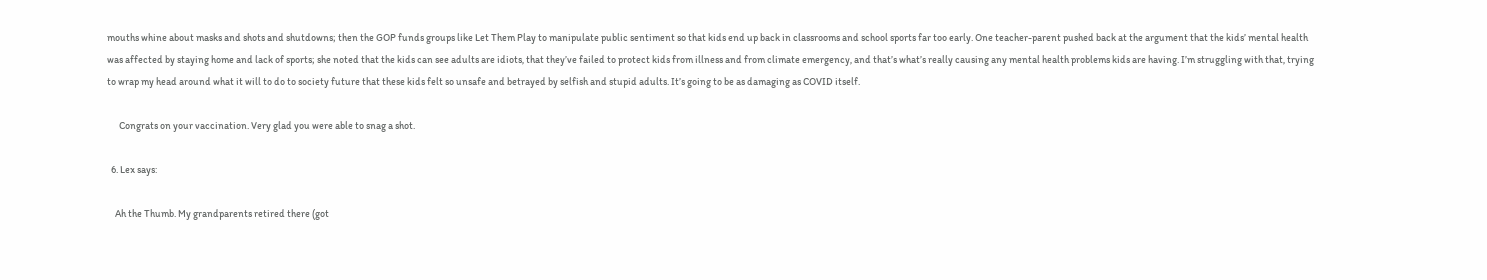mouths whine about masks and shots and shutdowns; then the GOP funds groups like Let Them Play to manipulate public sentiment so that kids end up back in classrooms and school sports far too early. One teacher-parent pushed back at the argument that the kids’ mental health was affected by staying home and lack of sports; she noted that the kids can see adults are idiots, that they’ve failed to protect kids from illness and from climate emergency, and that’s what’s really causing any mental health problems kids are having. I’m struggling with that, trying to wrap my head around what it will to do to society future that these kids felt so unsafe and betrayed by selfish and stupid adults. It’s going to be as damaging as COVID itself.

      Congrats on your vaccination. Very glad you were able to snag a shot.

  6. Lex says:

    Ah the Thumb. My grandparents retired there (got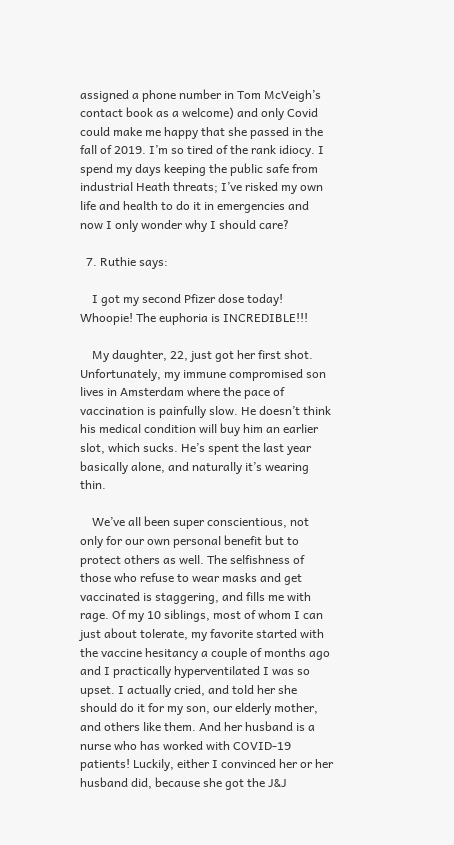assigned a phone number in Tom McVeigh’s contact book as a welcome) and only Covid could make me happy that she passed in the fall of 2019. I’m so tired of the rank idiocy. I spend my days keeping the public safe from industrial Heath threats; I’ve risked my own life and health to do it in emergencies and now I only wonder why I should care?

  7. Ruthie says:

    I got my second Pfizer dose today! Whoopie! The euphoria is INCREDIBLE!!!

    My daughter, 22, just got her first shot. Unfortunately, my immune compromised son lives in Amsterdam where the pace of vaccination is painfully slow. He doesn’t think his medical condition will buy him an earlier slot, which sucks. He’s spent the last year basically alone, and naturally it’s wearing thin.

    We’ve all been super conscientious, not only for our own personal benefit but to protect others as well. The selfishness of those who refuse to wear masks and get vaccinated is staggering, and fills me with rage. Of my 10 siblings, most of whom I can just about tolerate, my favorite started with the vaccine hesitancy a couple of months ago and I practically hyperventilated I was so upset. I actually cried, and told her she should do it for my son, our elderly mother, and others like them. And her husband is a nurse who has worked with COVID-19 patients! Luckily, either I convinced her or her husband did, because she got the J&J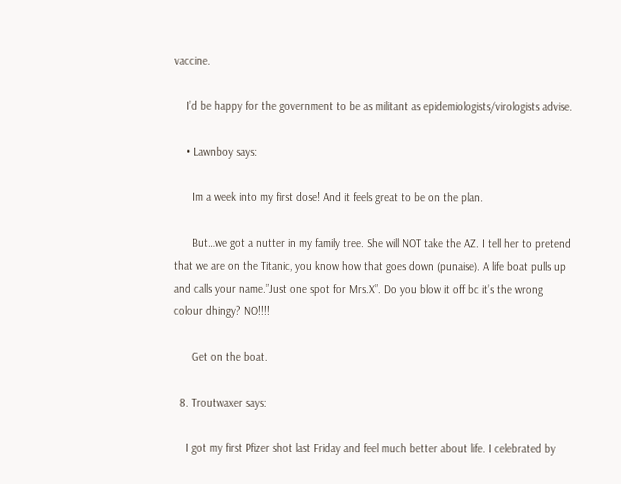vaccine.

    I’d be happy for the government to be as militant as epidemiologists/virologists advise.

    • Lawnboy says:

      Im a week into my first dose! And it feels great to be on the plan.

      But…we got a nutter in my family tree. She will NOT take the AZ. I tell her to pretend that we are on the Titanic, you know how that goes down (punaise). A life boat pulls up and calls your name.”Just one spot for Mrs.X”. Do you blow it off bc it’s the wrong colour dhingy? NO!!!!

      Get on the boat.

  8. Troutwaxer says:

    I got my first Pfizer shot last Friday and feel much better about life. I celebrated by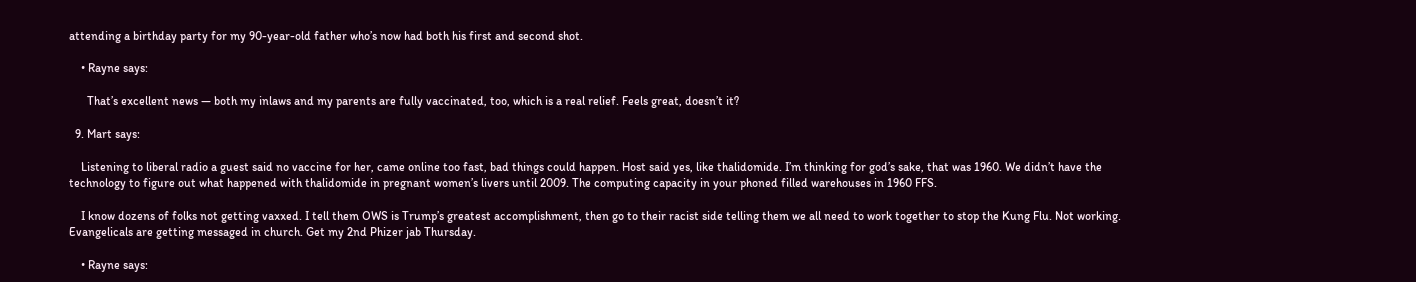attending a birthday party for my 90-year-old father who’s now had both his first and second shot.

    • Rayne says:

      That’s excellent news — both my inlaws and my parents are fully vaccinated, too, which is a real relief. Feels great, doesn’t it?

  9. Mart says:

    Listening to liberal radio a guest said no vaccine for her, came online too fast, bad things could happen. Host said yes, like thalidomide. I’m thinking for god’s sake, that was 1960. We didn’t have the technology to figure out what happened with thalidomide in pregnant women’s livers until 2009. The computing capacity in your phoned filled warehouses in 1960 FFS.

    I know dozens of folks not getting vaxxed. I tell them OWS is Trump’s greatest accomplishment, then go to their racist side telling them we all need to work together to stop the Kung Flu. Not working. Evangelicals are getting messaged in church. Get my 2nd Phizer jab Thursday.

    • Rayne says: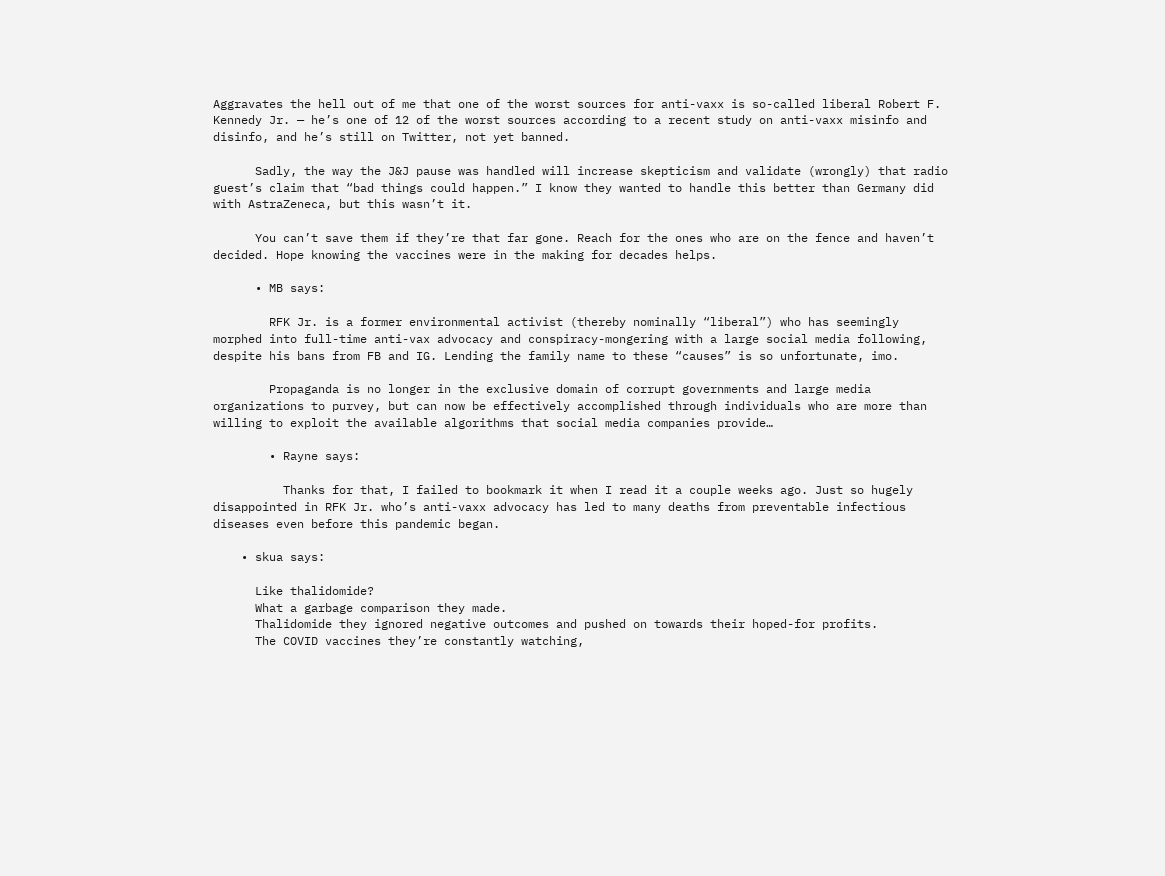Aggravates the hell out of me that one of the worst sources for anti-vaxx is so-called liberal Robert F. Kennedy Jr. — he’s one of 12 of the worst sources according to a recent study on anti-vaxx misinfo and disinfo, and he’s still on Twitter, not yet banned.

      Sadly, the way the J&J pause was handled will increase skepticism and validate (wrongly) that radio guest’s claim that “bad things could happen.” I know they wanted to handle this better than Germany did with AstraZeneca, but this wasn’t it.

      You can’t save them if they’re that far gone. Reach for the ones who are on the fence and haven’t decided. Hope knowing the vaccines were in the making for decades helps.

      • MB says:

        RFK Jr. is a former environmental activist (thereby nominally “liberal”) who has seemingly morphed into full-time anti-vax advocacy and conspiracy-mongering with a large social media following, despite his bans from FB and IG. Lending the family name to these “causes” is so unfortunate, imo.

        Propaganda is no longer in the exclusive domain of corrupt governments and large media organizations to purvey, but can now be effectively accomplished through individuals who are more than willing to exploit the available algorithms that social media companies provide…

        • Rayne says:

          Thanks for that, I failed to bookmark it when I read it a couple weeks ago. Just so hugely disappointed in RFK Jr. who’s anti-vaxx advocacy has led to many deaths from preventable infectious diseases even before this pandemic began.

    • skua says:

      Like thalidomide?
      What a garbage comparison they made.
      Thalidomide they ignored negative outcomes and pushed on towards their hoped-for profits.
      The COVID vaccines they’re constantly watching,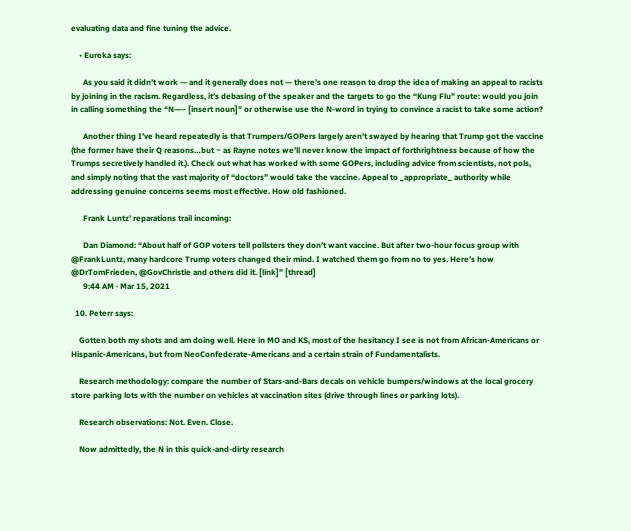evaluating data and fine tuning the advice.

    • Eureka says:

      As you said it didn’t work — and it generally does not — there’s one reason to drop the idea of making an appeal to racists by joining in the racism. Regardless, it’s debasing of the speaker and the targets to go the “Kung Flu” route: would you join in calling something the “N—– [insert noun]” or otherwise use the N-word in trying to convince a racist to take some action?

      Another thing I’ve heard repeatedly is that Trumpers/GOPers largely aren’t swayed by hearing that Trump got the vaccine (the former have their Q reasons…but ~ as Rayne notes we’ll never know the impact of forthrightness because of how the Trumps secretively handled it.). Check out what has worked with some GOPers, including advice from scientists, not pols, and simply noting that the vast majority of “doctors” would take the vaccine. Appeal to _appropriate_ authority while addressing genuine concerns seems most effective. How old fashioned.

      Frank Luntz’ reparations trail incoming:

      Dan Diamond: “About half of GOP voters tell pollsters they don’t want vaccine. But after two-hour focus group with @FrankLuntz, many hardcore Trump voters changed their mind. I watched them go from no to yes. Here’s how @DrTomFrieden, @GovChristie and others did it. [link]” [thread]
      9:44 AM · Mar 15, 2021

  10. Peterr says:

    Gotten both my shots and am doing well. Here in MO and KS, most of the hesitancy I see is not from African-Americans or Hispanic-Americans, but from NeoConfederate-Americans and a certain strain of Fundamentalists.

    Research methodology: compare the number of Stars-and-Bars decals on vehicle bumpers/windows at the local grocery store parking lots with the number on vehicles at vaccination sites (drive through lines or parking lots).

    Research observations: Not. Even. Close.

    Now admittedly, the N in this quick-and-dirty research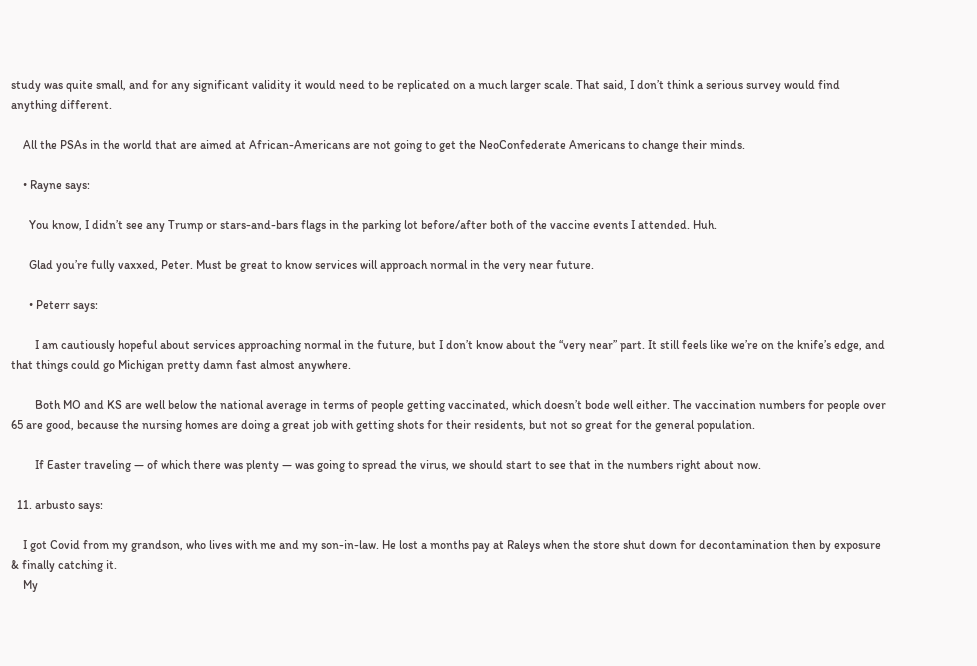study was quite small, and for any significant validity it would need to be replicated on a much larger scale. That said, I don’t think a serious survey would find anything different.

    All the PSAs in the world that are aimed at African-Americans are not going to get the NeoConfederate Americans to change their minds.

    • Rayne says:

      You know, I didn’t see any Trump or stars-and-bars flags in the parking lot before/after both of the vaccine events I attended. Huh.

      Glad you’re fully vaxxed, Peter. Must be great to know services will approach normal in the very near future.

      • Peterr says:

        I am cautiously hopeful about services approaching normal in the future, but I don’t know about the “very near” part. It still feels like we’re on the knife’s edge, and that things could go Michigan pretty damn fast almost anywhere.

        Both MO and KS are well below the national average in terms of people getting vaccinated, which doesn’t bode well either. The vaccination numbers for people over 65 are good, because the nursing homes are doing a great job with getting shots for their residents, but not so great for the general population.

        If Easter traveling — of which there was plenty — was going to spread the virus, we should start to see that in the numbers right about now.

  11. arbusto says:

    I got Covid from my grandson, who lives with me and my son-in-law. He lost a months pay at Raleys when the store shut down for decontamination then by exposure & finally catching it.
    My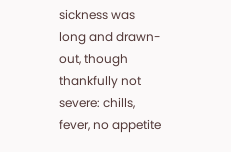sickness was long and drawn-out, though thankfully not severe: chills, fever, no appetite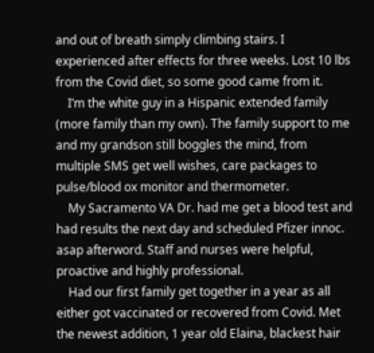and out of breath simply climbing stairs. I experienced after effects for three weeks. Lost 10 lbs from the Covid diet, so some good came from it.
    I’m the white guy in a Hispanic extended family (more family than my own). The family support to me and my grandson still boggles the mind, from multiple SMS get well wishes, care packages to pulse/blood ox monitor and thermometer.
    My Sacramento VA Dr. had me get a blood test and had results the next day and scheduled Pfizer innoc. asap afterword. Staff and nurses were helpful, proactive and highly professional.
    Had our first family get together in a year as all either got vaccinated or recovered from Covid. Met the newest addition, 1 year old Elaina, blackest hair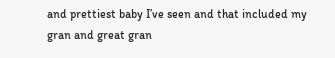and prettiest baby I’ve seen and that included my gran and great gran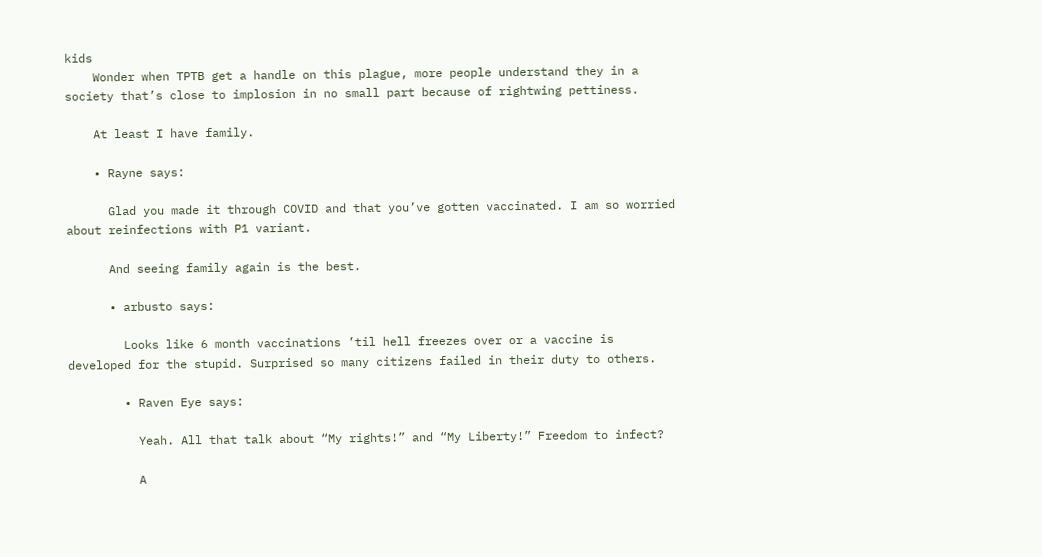kids
    Wonder when TPTB get a handle on this plague, more people understand they in a society that’s close to implosion in no small part because of rightwing pettiness.

    At least I have family.

    • Rayne says:

      Glad you made it through COVID and that you’ve gotten vaccinated. I am so worried about reinfections with P1 variant.

      And seeing family again is the best.

      • arbusto says:

        Looks like 6 month vaccinations ’til hell freezes over or a vaccine is developed for the stupid. Surprised so many citizens failed in their duty to others.

        • Raven Eye says:

          Yeah. All that talk about “My rights!” and “My Liberty!” Freedom to infect?

          A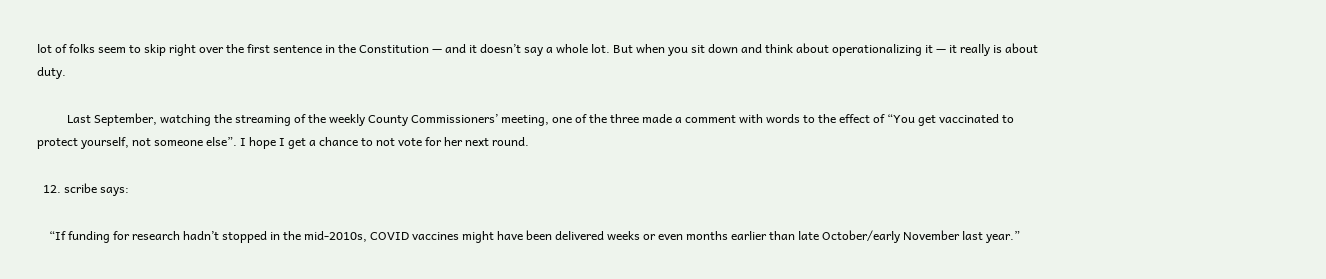lot of folks seem to skip right over the first sentence in the Constitution — and it doesn’t say a whole lot. But when you sit down and think about operationalizing it — it really is about duty.

          Last September, watching the streaming of the weekly County Commissioners’ meeting, one of the three made a comment with words to the effect of “You get vaccinated to protect yourself, not someone else”. I hope I get a chance to not vote for her next round.

  12. scribe says:

    “If funding for research hadn’t stopped in the mid-2010s, COVID vaccines might have been delivered weeks or even months earlier than late October/early November last year.”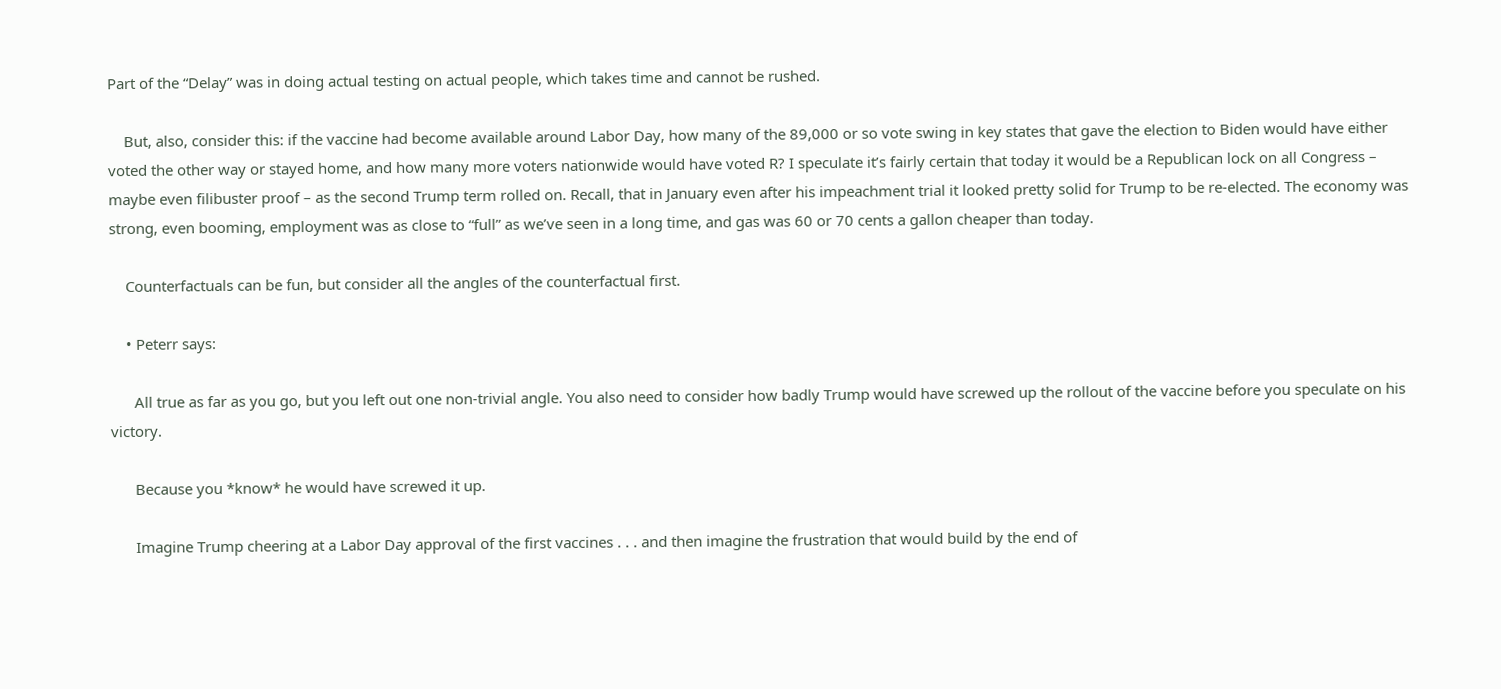Part of the “Delay” was in doing actual testing on actual people, which takes time and cannot be rushed.

    But, also, consider this: if the vaccine had become available around Labor Day, how many of the 89,000 or so vote swing in key states that gave the election to Biden would have either voted the other way or stayed home, and how many more voters nationwide would have voted R? I speculate it’s fairly certain that today it would be a Republican lock on all Congress – maybe even filibuster proof – as the second Trump term rolled on. Recall, that in January even after his impeachment trial it looked pretty solid for Trump to be re-elected. The economy was strong, even booming, employment was as close to “full” as we’ve seen in a long time, and gas was 60 or 70 cents a gallon cheaper than today.

    Counterfactuals can be fun, but consider all the angles of the counterfactual first.

    • Peterr says:

      All true as far as you go, but you left out one non-trivial angle. You also need to consider how badly Trump would have screwed up the rollout of the vaccine before you speculate on his victory.

      Because you *know* he would have screwed it up.

      Imagine Trump cheering at a Labor Day approval of the first vaccines . . . and then imagine the frustration that would build by the end of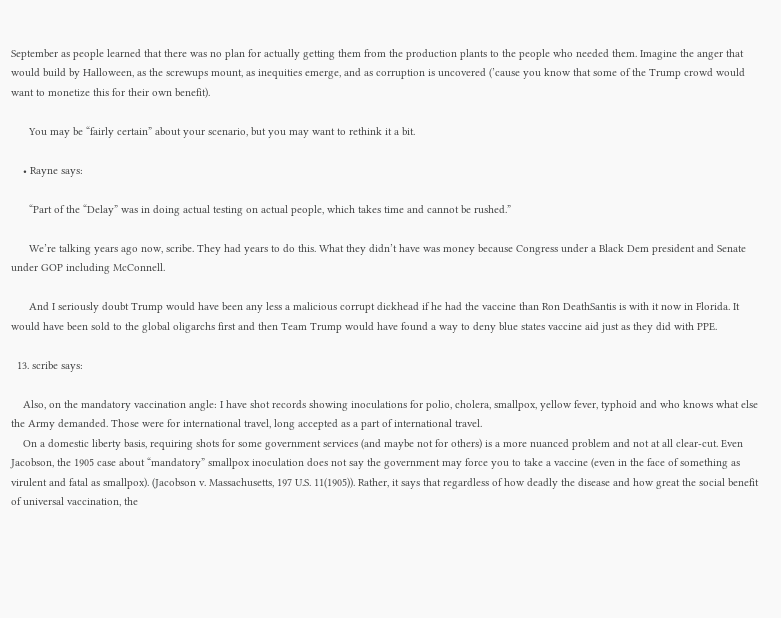September as people learned that there was no plan for actually getting them from the production plants to the people who needed them. Imagine the anger that would build by Halloween, as the screwups mount, as inequities emerge, and as corruption is uncovered (’cause you know that some of the Trump crowd would want to monetize this for their own benefit).

      You may be “fairly certain” about your scenario, but you may want to rethink it a bit.

    • Rayne says:

      “Part of the “Delay” was in doing actual testing on actual people, which takes time and cannot be rushed.”

      We’re talking years ago now, scribe. They had years to do this. What they didn’t have was money because Congress under a Black Dem president and Senate under GOP including McConnell.

      And I seriously doubt Trump would have been any less a malicious corrupt dickhead if he had the vaccine than Ron DeathSantis is with it now in Florida. It would have been sold to the global oligarchs first and then Team Trump would have found a way to deny blue states vaccine aid just as they did with PPE.

  13. scribe says:

    Also, on the mandatory vaccination angle: I have shot records showing inoculations for polio, cholera, smallpox, yellow fever, typhoid and who knows what else the Army demanded. Those were for international travel, long accepted as a part of international travel.
    On a domestic liberty basis, requiring shots for some government services (and maybe not for others) is a more nuanced problem and not at all clear-cut. Even Jacobson, the 1905 case about “mandatory” smallpox inoculation does not say the government may force you to take a vaccine (even in the face of something as virulent and fatal as smallpox). (Jacobson v. Massachusetts, 197 U.S. 11(1905)). Rather, it says that regardless of how deadly the disease and how great the social benefit of universal vaccination, the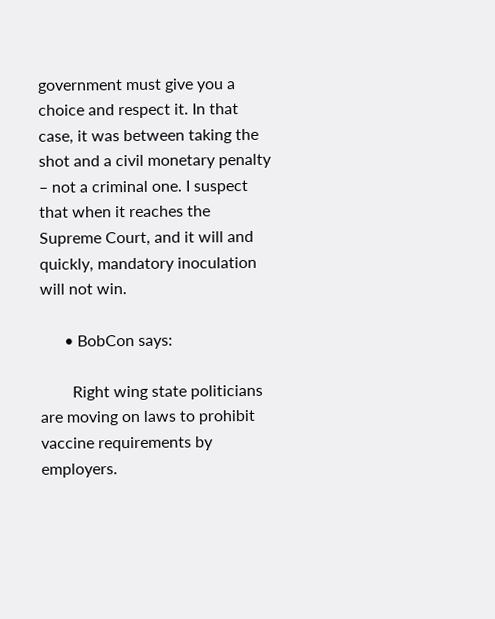government must give you a choice and respect it. In that case, it was between taking the shot and a civil monetary penalty – not a criminal one. I suspect that when it reaches the Supreme Court, and it will and quickly, mandatory inoculation will not win.

      • BobCon says:

        Right wing state politicians are moving on laws to prohibit vaccine requirements by employers.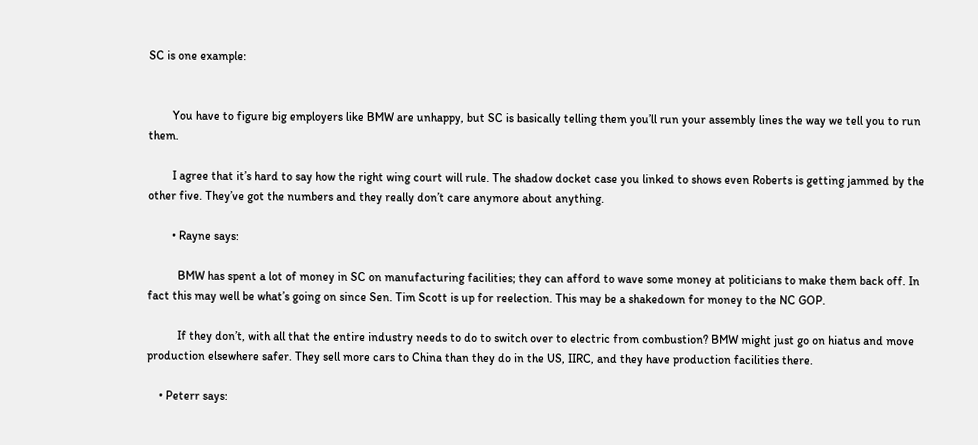SC is one example:


        You have to figure big employers like BMW are unhappy, but SC is basically telling them you’ll run your assembly lines the way we tell you to run them.

        I agree that it’s hard to say how the right wing court will rule. The shadow docket case you linked to shows even Roberts is getting jammed by the other five. They’ve got the numbers and they really don’t care anymore about anything.

        • Rayne says:

          BMW has spent a lot of money in SC on manufacturing facilities; they can afford to wave some money at politicians to make them back off. In fact this may well be what’s going on since Sen. Tim Scott is up for reelection. This may be a shakedown for money to the NC GOP.

          If they don’t, with all that the entire industry needs to do to switch over to electric from combustion? BMW might just go on hiatus and move production elsewhere safer. They sell more cars to China than they do in the US, IIRC, and they have production facilities there.

    • Peterr says: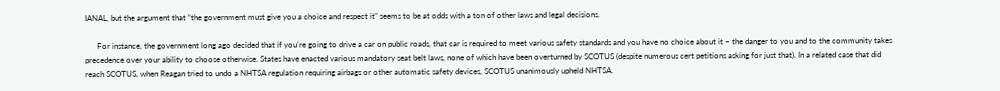IANAL, but the argument that “the government must give you a choice and respect it” seems to be at odds with a ton of other laws and legal decisions.

      For instance, the government long ago decided that if you’re going to drive a car on public roads, that car is required to meet various safety standards and you have no choice about it – the danger to you and to the community takes precedence over your ability to choose otherwise. States have enacted various mandatory seat belt laws, none of which have been overturned by SCOTUS (despite numerous cert petitions asking for just that). In a related case that did reach SCOTUS, when Reagan tried to undo a NHTSA regulation requiring airbags or other automatic safety devices, SCOTUS unanimously upheld NHTSA.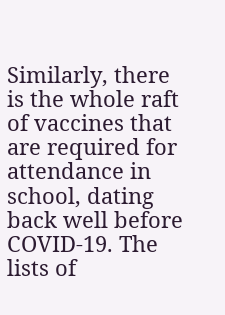Similarly, there is the whole raft of vaccines that are required for attendance in school, dating back well before COVID-19. The lists of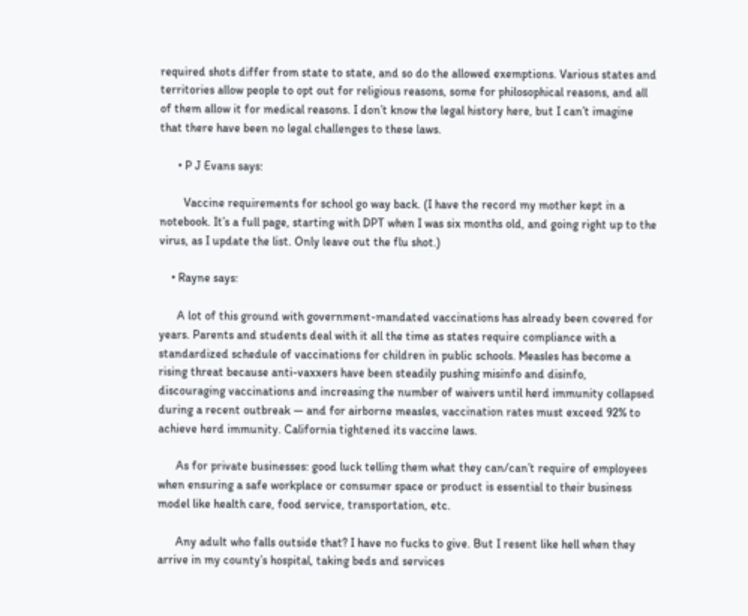required shots differ from state to state, and so do the allowed exemptions. Various states and territories allow people to opt out for religious reasons, some for philosophical reasons, and all of them allow it for medical reasons. I don’t know the legal history here, but I can’t imagine that there have been no legal challenges to these laws.

      • P J Evans says:

        Vaccine requirements for school go way back. (I have the record my mother kept in a notebook. It’s a full page, starting with DPT when I was six months old, and going right up to the virus, as I update the list. Only leave out the flu shot.)

    • Rayne says:

      A lot of this ground with government-mandated vaccinations has already been covered for years. Parents and students deal with it all the time as states require compliance with a standardized schedule of vaccinations for children in public schools. Measles has become a rising threat because anti-vaxxers have been steadily pushing misinfo and disinfo, discouraging vaccinations and increasing the number of waivers until herd immunity collapsed during a recent outbreak — and for airborne measles, vaccination rates must exceed 92% to achieve herd immunity. California tightened its vaccine laws.

      As for private businesses: good luck telling them what they can/can’t require of employees when ensuring a safe workplace or consumer space or product is essential to their business model like health care, food service, transportation, etc.

      Any adult who falls outside that? I have no fucks to give. But I resent like hell when they arrive in my county’s hospital, taking beds and services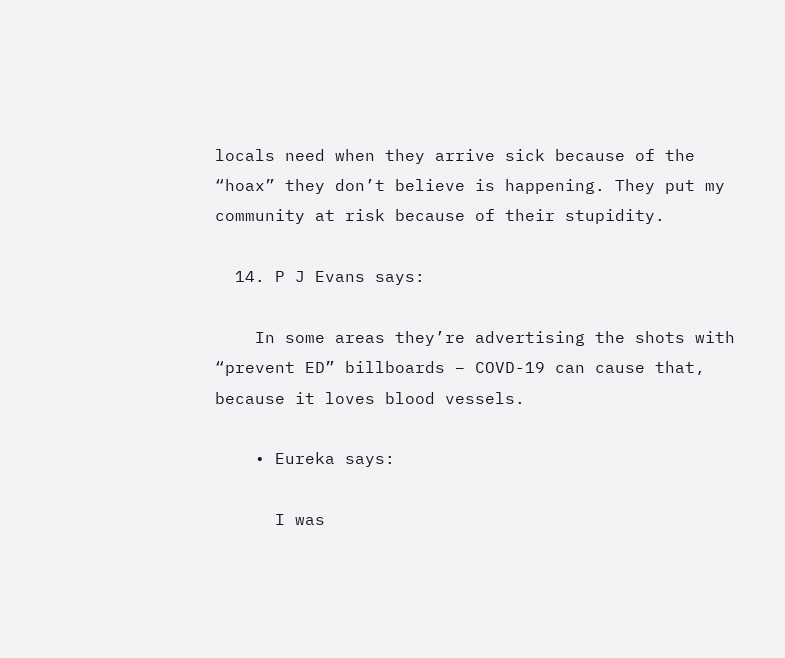locals need when they arrive sick because of the “hoax” they don’t believe is happening. They put my community at risk because of their stupidity.

  14. P J Evans says:

    In some areas they’re advertising the shots with “prevent ED” billboards – COVD-19 can cause that, because it loves blood vessels.

    • Eureka says:

      I was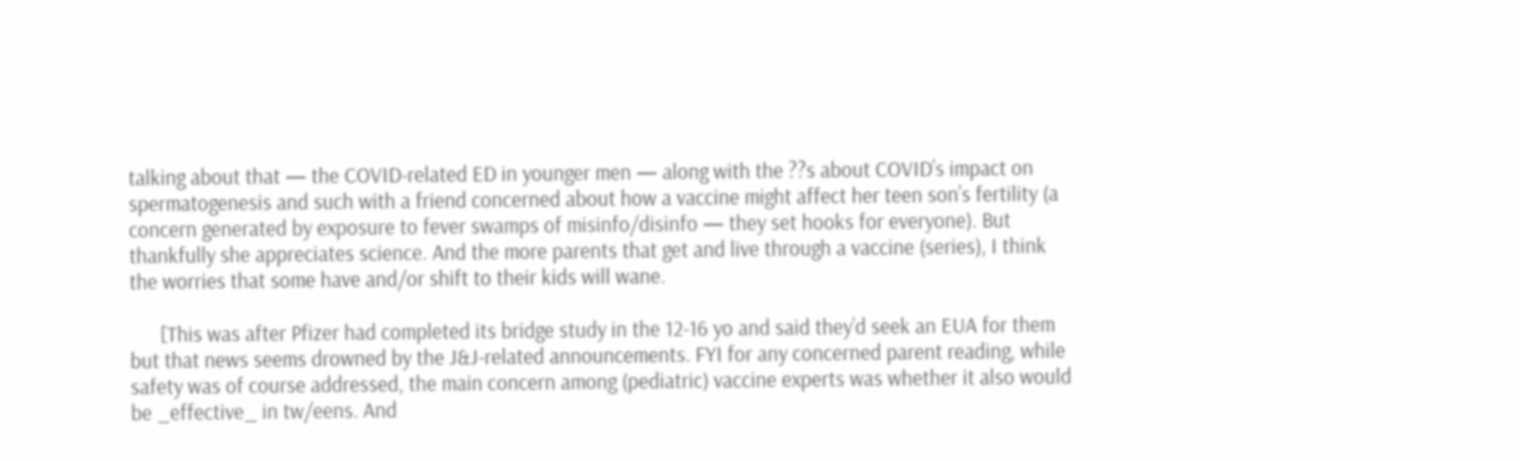talking about that — the COVID-related ED in younger men — along with the ??s about COVID’s impact on spermatogenesis and such with a friend concerned about how a vaccine might affect her teen son’s fertility (a concern generated by exposure to fever swamps of misinfo/disinfo — they set hooks for everyone). But thankfully she appreciates science. And the more parents that get and live through a vaccine (series), I think the worries that some have and/or shift to their kids will wane.

      [This was after Pfizer had completed its bridge study in the 12-16 yo and said they’d seek an EUA for them but that news seems drowned by the J&J-related announcements. FYI for any concerned parent reading, while safety was of course addressed, the main concern among (pediatric) vaccine experts was whether it also would be _effective_ in tw/eens. And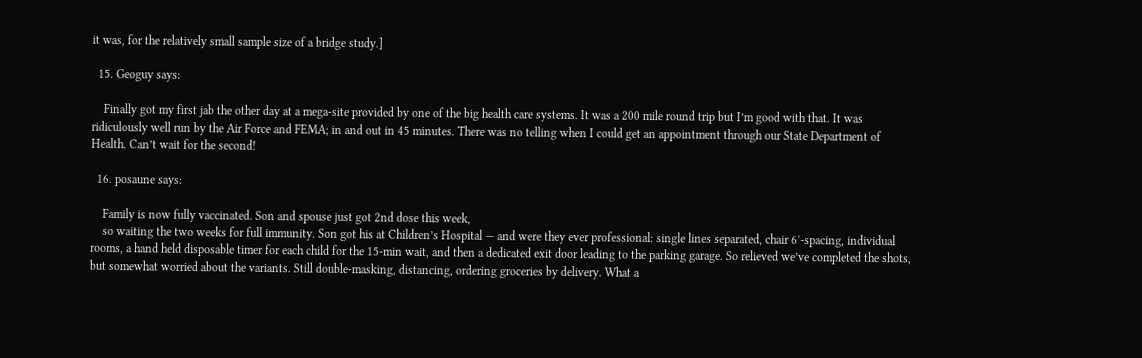it was, for the relatively small sample size of a bridge study.]

  15. Geoguy says:

    Finally got my first jab the other day at a mega-site provided by one of the big health care systems. It was a 200 mile round trip but I’m good with that. It was ridiculously well run by the Air Force and FEMA; in and out in 45 minutes. There was no telling when I could get an appointment through our State Department of Health. Can’t wait for the second!

  16. posaune says:

    Family is now fully vaccinated. Son and spouse just got 2nd dose this week,
    so waiting the two weeks for full immunity. Son got his at Children’s Hospital — and were they ever professional: single lines separated, chair 6′-spacing, individual rooms, a hand held disposable timer for each child for the 15-min wait, and then a dedicated exit door leading to the parking garage. So relieved we’ve completed the shots, but somewhat worried about the variants. Still double-masking, distancing, ordering groceries by delivery. What a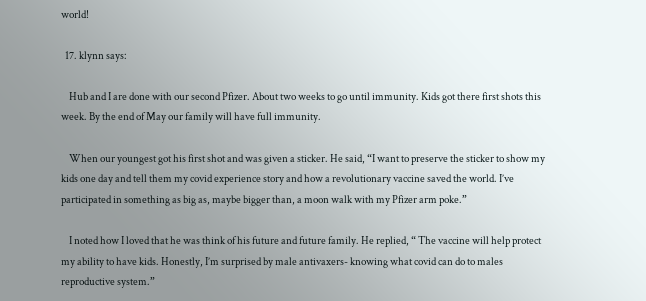world!

  17. klynn says:

    Hub and I are done with our second Pfizer. About two weeks to go until immunity. Kids got there first shots this week. By the end of May our family will have full immunity.

    When our youngest got his first shot and was given a sticker. He said, “I want to preserve the sticker to show my kids one day and tell them my covid experience story and how a revolutionary vaccine saved the world. I’ve participated in something as big as, maybe bigger than, a moon walk with my Pfizer arm poke.”

    I noted how I loved that he was think of his future and future family. He replied, “ The vaccine will help protect my ability to have kids. Honestly, I’m surprised by male antivaxers- knowing what covid can do to males reproductive system.”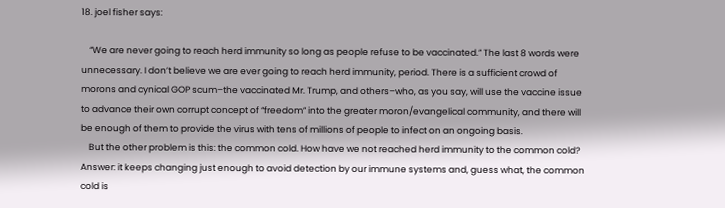18. joel fisher says:

    “We are never going to reach herd immunity so long as people refuse to be vaccinated.” The last 8 words were unnecessary. I don’t believe we are ever going to reach herd immunity, period. There is a sufficient crowd of morons and cynical GOP scum–the vaccinated Mr. Trump, and others–who, as you say, will use the vaccine issue to advance their own corrupt concept of “freedom” into the greater moron/evangelical community, and there will be enough of them to provide the virus with tens of millions of people to infect on an ongoing basis.
    But the other problem is this: the common cold. How have we not reached herd immunity to the common cold? Answer: it keeps changing just enough to avoid detection by our immune systems and, guess what, the common cold is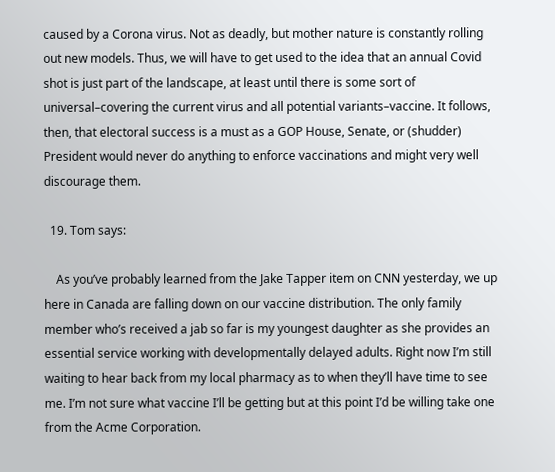caused by a Corona virus. Not as deadly, but mother nature is constantly rolling out new models. Thus, we will have to get used to the idea that an annual Covid shot is just part of the landscape, at least until there is some sort of universal–covering the current virus and all potential variants–vaccine. It follows, then, that electoral success is a must as a GOP House, Senate, or (shudder) President would never do anything to enforce vaccinations and might very well discourage them.

  19. Tom says:

    As you’ve probably learned from the Jake Tapper item on CNN yesterday, we up here in Canada are falling down on our vaccine distribution. The only family member who’s received a jab so far is my youngest daughter as she provides an essential service working with developmentally delayed adults. Right now I’m still waiting to hear back from my local pharmacy as to when they’ll have time to see me. I’m not sure what vaccine I’ll be getting but at this point I’d be willing take one from the Acme Corporation.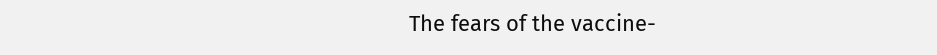The fears of the vaccine-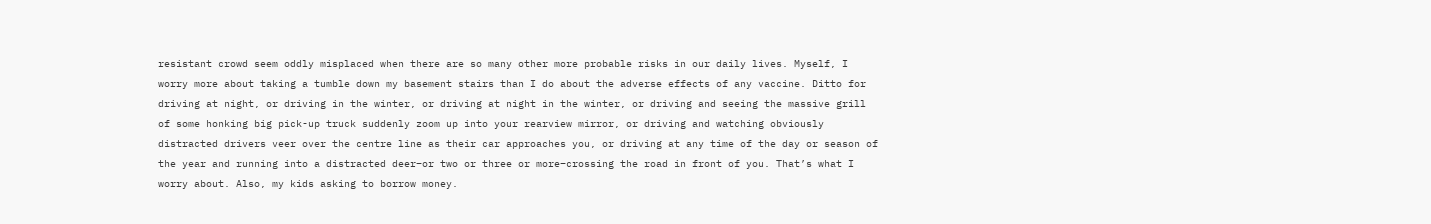resistant crowd seem oddly misplaced when there are so many other more probable risks in our daily lives. Myself, I worry more about taking a tumble down my basement stairs than I do about the adverse effects of any vaccine. Ditto for driving at night, or driving in the winter, or driving at night in the winter, or driving and seeing the massive grill of some honking big pick-up truck suddenly zoom up into your rearview mirror, or driving and watching obviously distracted drivers veer over the centre line as their car approaches you, or driving at any time of the day or season of the year and running into a distracted deer–or two or three or more–crossing the road in front of you. That’s what I worry about. Also, my kids asking to borrow money.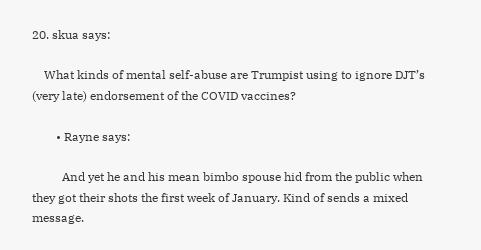20. skua says:

    What kinds of mental self-abuse are Trumpist using to ignore DJT’s (very late) endorsement of the COVID vaccines?

        • Rayne says:

          And yet he and his mean bimbo spouse hid from the public when they got their shots the first week of January. Kind of sends a mixed message.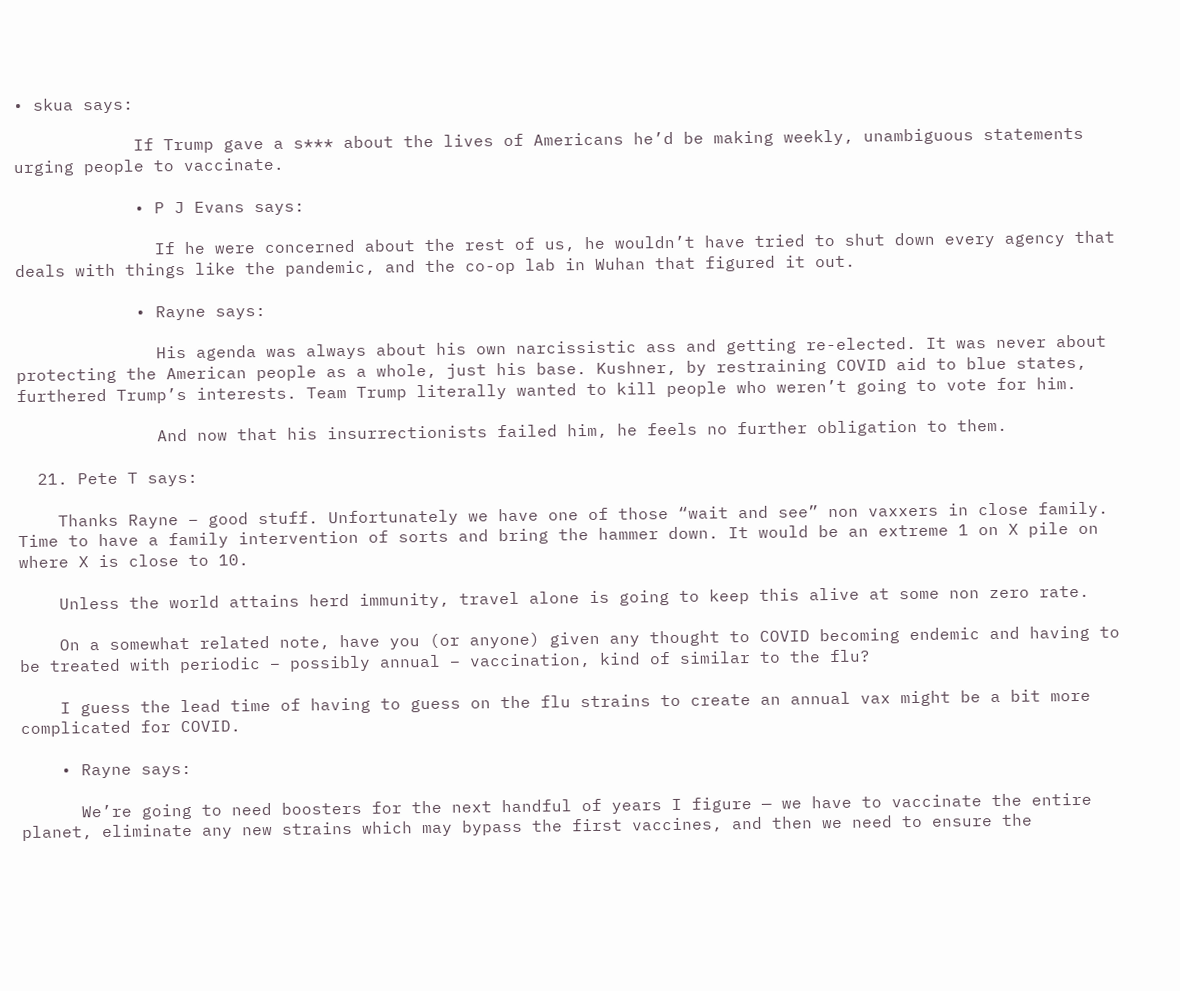• skua says:

            If Trump gave a s*** about the lives of Americans he’d be making weekly, unambiguous statements urging people to vaccinate.

            • P J Evans says:

              If he were concerned about the rest of us, he wouldn’t have tried to shut down every agency that deals with things like the pandemic, and the co-op lab in Wuhan that figured it out.

            • Rayne says:

              His agenda was always about his own narcissistic ass and getting re-elected. It was never about protecting the American people as a whole, just his base. Kushner, by restraining COVID aid to blue states, furthered Trump’s interests. Team Trump literally wanted to kill people who weren’t going to vote for him.

              And now that his insurrectionists failed him, he feels no further obligation to them.

  21. Pete T says:

    Thanks Rayne – good stuff. Unfortunately we have one of those “wait and see” non vaxxers in close family. Time to have a family intervention of sorts and bring the hammer down. It would be an extreme 1 on X pile on where X is close to 10.

    Unless the world attains herd immunity, travel alone is going to keep this alive at some non zero rate.

    On a somewhat related note, have you (or anyone) given any thought to COVID becoming endemic and having to be treated with periodic – possibly annual – vaccination, kind of similar to the flu?

    I guess the lead time of having to guess on the flu strains to create an annual vax might be a bit more complicated for COVID.

    • Rayne says:

      We’re going to need boosters for the next handful of years I figure — we have to vaccinate the entire planet, eliminate any new strains which may bypass the first vaccines, and then we need to ensure the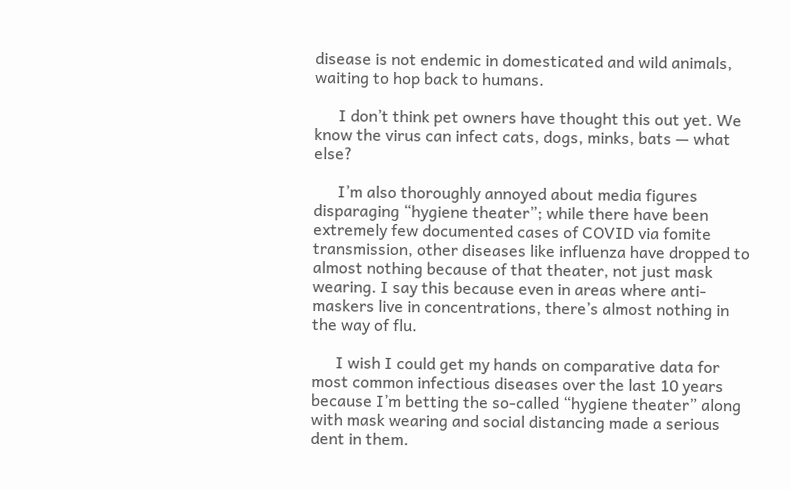disease is not endemic in domesticated and wild animals, waiting to hop back to humans.

      I don’t think pet owners have thought this out yet. We know the virus can infect cats, dogs, minks, bats — what else?

      I’m also thoroughly annoyed about media figures disparaging “hygiene theater”; while there have been extremely few documented cases of COVID via fomite transmission, other diseases like influenza have dropped to almost nothing because of that theater, not just mask wearing. I say this because even in areas where anti-maskers live in concentrations, there’s almost nothing in the way of flu.

      I wish I could get my hands on comparative data for most common infectious diseases over the last 10 years because I’m betting the so-called “hygiene theater” along with mask wearing and social distancing made a serious dent in them.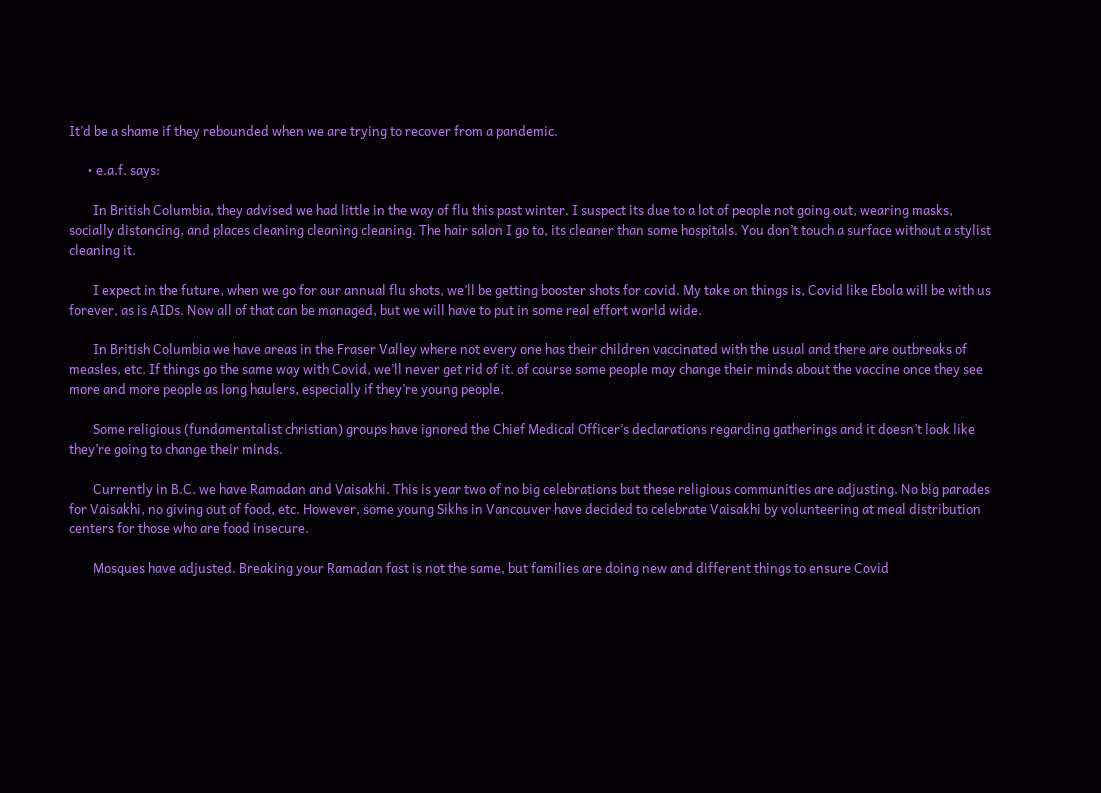It’d be a shame if they rebounded when we are trying to recover from a pandemic.

      • e.a.f. says:

        In British Columbia, they advised we had little in the way of flu this past winter. I suspect its due to a lot of people not going out, wearing masks, socially distancing, and places cleaning cleaning cleaning. The hair salon I go to, its cleaner than some hospitals. You don’t touch a surface without a stylist cleaning it.

        I expect in the future, when we go for our annual flu shots, we’ll be getting booster shots for covid. My take on things is, Covid like Ebola will be with us forever, as is AIDs. Now all of that can be managed, but we will have to put in some real effort world wide.

        In British Columbia we have areas in the Fraser Valley where not every one has their children vaccinated with the usual and there are outbreaks of measles, etc. If things go the same way with Covid, we’ll never get rid of it. of course some people may change their minds about the vaccine once they see more and more people as long haulers, especially if they’re young people.

        Some religious (fundamentalist christian) groups have ignored the Chief Medical Officer’s declarations regarding gatherings and it doesn’t look like they’re going to change their minds.

        Currently in B.C. we have Ramadan and Vaisakhi. This is year two of no big celebrations but these religious communities are adjusting. No big parades for Vaisakhi, no giving out of food, etc. However, some young Sikhs in Vancouver have decided to celebrate Vaisakhi by volunteering at meal distribution centers for those who are food insecure.

        Mosques have adjusted. Breaking your Ramadan fast is not the same, but families are doing new and different things to ensure Covid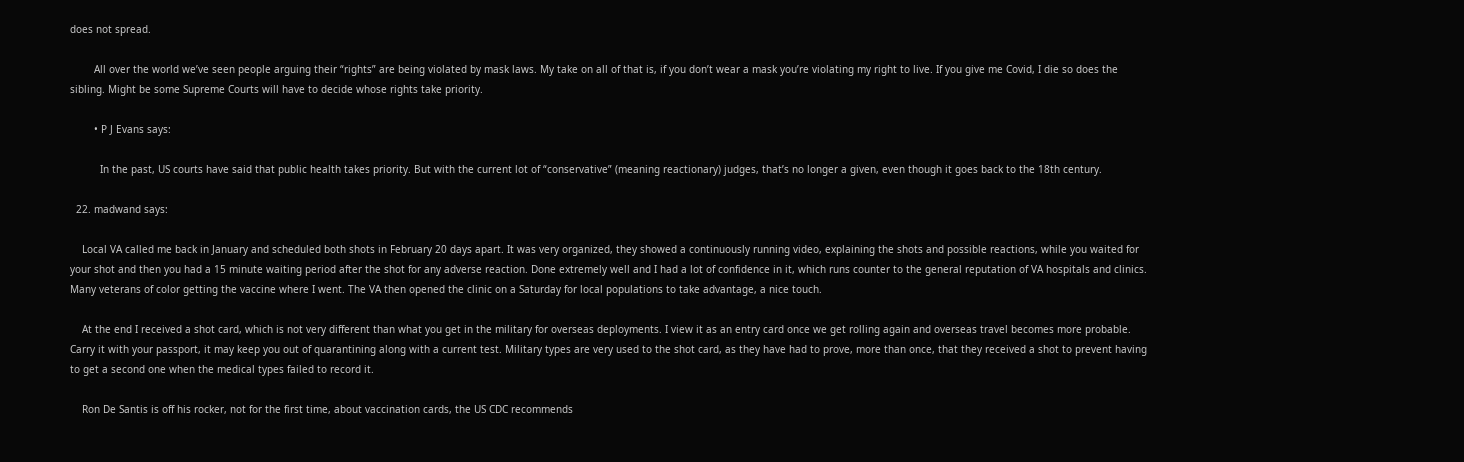does not spread.

        All over the world we’ve seen people arguing their “rights” are being violated by mask laws. My take on all of that is, if you don’t wear a mask you’re violating my right to live. If you give me Covid, I die so does the sibling. Might be some Supreme Courts will have to decide whose rights take priority.

        • P J Evans says:

          In the past, US courts have said that public health takes priority. But with the current lot of “conservative” (meaning reactionary) judges, that’s no longer a given, even though it goes back to the 18th century.

  22. madwand says:

    Local VA called me back in January and scheduled both shots in February 20 days apart. It was very organized, they showed a continuously running video, explaining the shots and possible reactions, while you waited for your shot and then you had a 15 minute waiting period after the shot for any adverse reaction. Done extremely well and I had a lot of confidence in it, which runs counter to the general reputation of VA hospitals and clinics. Many veterans of color getting the vaccine where I went. The VA then opened the clinic on a Saturday for local populations to take advantage, a nice touch.

    At the end I received a shot card, which is not very different than what you get in the military for overseas deployments. I view it as an entry card once we get rolling again and overseas travel becomes more probable. Carry it with your passport, it may keep you out of quarantining along with a current test. Military types are very used to the shot card, as they have had to prove, more than once, that they received a shot to prevent having to get a second one when the medical types failed to record it.

    Ron De Santis is off his rocker, not for the first time, about vaccination cards, the US CDC recommends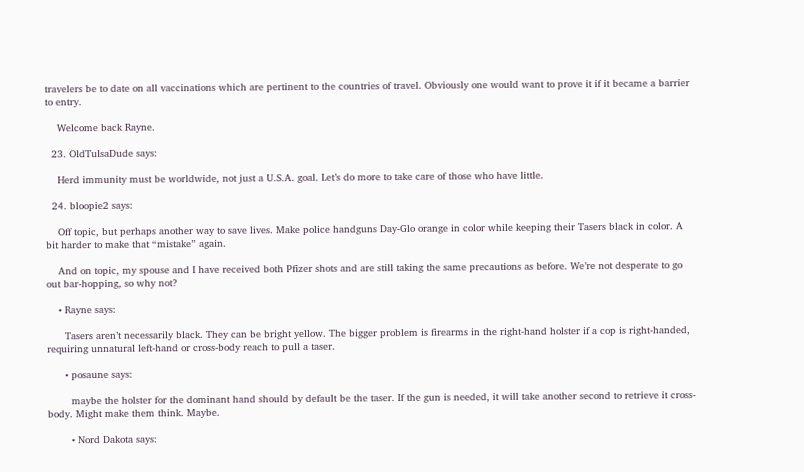travelers be to date on all vaccinations which are pertinent to the countries of travel. Obviously one would want to prove it if it became a barrier to entry.

    Welcome back Rayne.

  23. OldTulsaDude says:

    Herd immunity must be worldwide, not just a U.S.A. goal. Let’s do more to take care of those who have little.

  24. bloopie2 says:

    Off topic, but perhaps another way to save lives. Make police handguns Day-Glo orange in color while keeping their Tasers black in color. A bit harder to make that “mistake” again.

    And on topic, my spouse and I have received both Pfizer shots and are still taking the same precautions as before. We’re not desperate to go out bar-hopping, so why not?

    • Rayne says:

      Tasers aren’t necessarily black. They can be bright yellow. The bigger problem is firearms in the right-hand holster if a cop is right-handed, requiring unnatural left-hand or cross-body reach to pull a taser.

      • posaune says:

        maybe the holster for the dominant hand should by default be the taser. If the gun is needed, it will take another second to retrieve it cross-body. Might make them think. Maybe.

        • Nord Dakota says: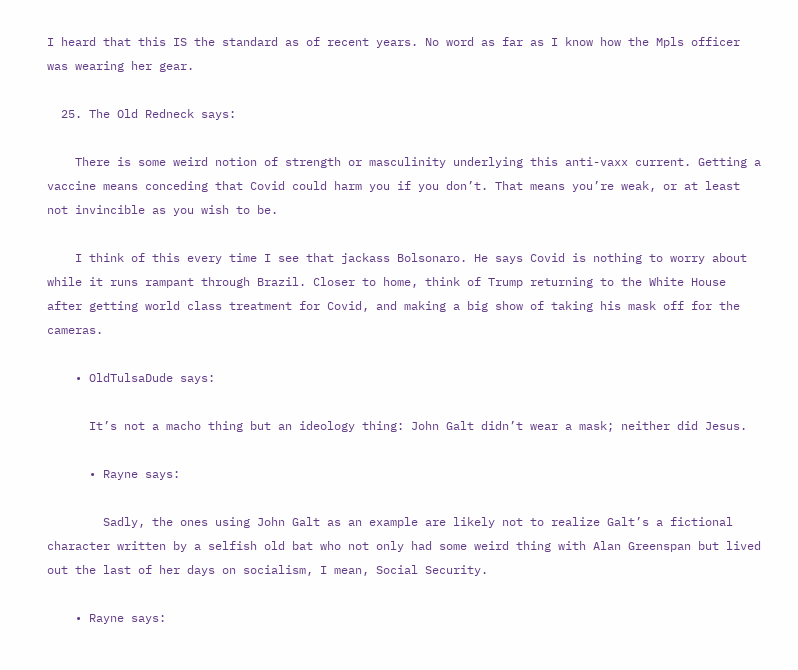I heard that this IS the standard as of recent years. No word as far as I know how the Mpls officer was wearing her gear.

  25. The Old Redneck says:

    There is some weird notion of strength or masculinity underlying this anti-vaxx current. Getting a vaccine means conceding that Covid could harm you if you don’t. That means you’re weak, or at least not invincible as you wish to be.

    I think of this every time I see that jackass Bolsonaro. He says Covid is nothing to worry about while it runs rampant through Brazil. Closer to home, think of Trump returning to the White House after getting world class treatment for Covid, and making a big show of taking his mask off for the cameras.

    • OldTulsaDude says:

      It’s not a macho thing but an ideology thing: John Galt didn’t wear a mask; neither did Jesus.

      • Rayne says:

        Sadly, the ones using John Galt as an example are likely not to realize Galt’s a fictional character written by a selfish old bat who not only had some weird thing with Alan Greenspan but lived out the last of her days on socialism, I mean, Social Security.

    • Rayne says: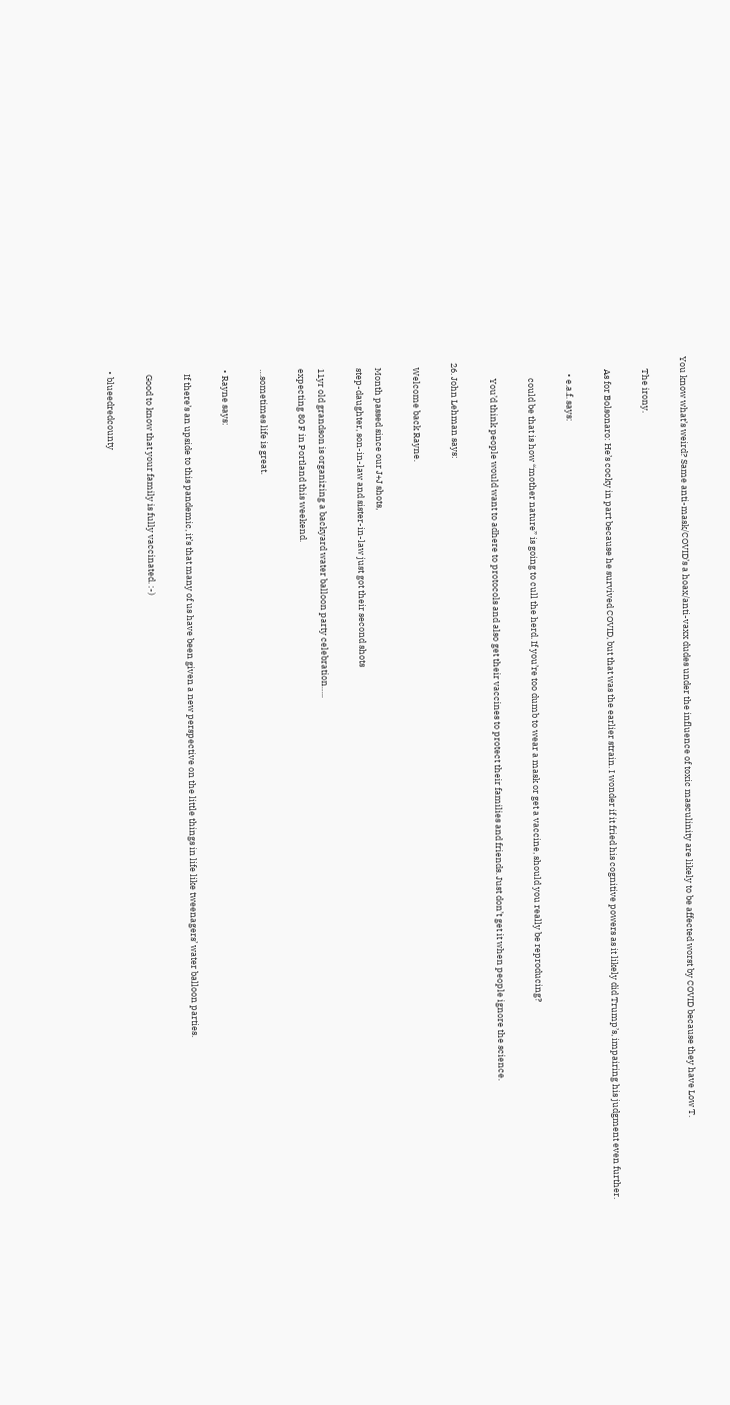You know what’s weird? Same anti-mask/COVID’s a hoax/anti-vaxx dudes under the influence of toxic masculinity are likely to be affected worst by COVID because they have Low T.

      The irony.

      As for Bolsonaro: He’s cocky in part because he survived COVID, but that was the earlier strain. I wonder if it fried his cognitive powers as it likely did Trump’s, impairing his judgment even further.

        • e.a.f. says:

          could be that is how “mother nature” is going to cull the herd. If you’re too dumb to wear a mask or get a vaccine, should you really be reproducing?

          You’d think people would want to adhere to protocols and also get their vaccines to protect their families and friends. Just don’t get it when people ignore the science.

  26. John Lehman says:

    Welcome back Rayne.

    Month passed since our J+J shots,
    step-daughter, son-in-law and sister-in-law just got their second shots

    11yr old grandson is organizing a backyard water balloon party celebration…..
    expecting 80 F in Portland this weekend.

    …sometimes life is great.

    • Rayne says:

      If there’s an upside to this pandemic, it’s that many of us have been given a new perspective on the little things in life like tweenagers’ water balloon parties.

      Good to know that your family is fully vaccinated. :-)

    • blueedredcounty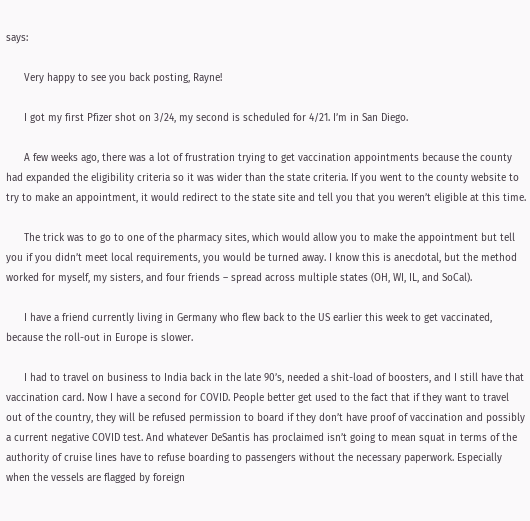says:

      Very happy to see you back posting, Rayne!

      I got my first Pfizer shot on 3/24, my second is scheduled for 4/21. I’m in San Diego.

      A few weeks ago, there was a lot of frustration trying to get vaccination appointments because the county had expanded the eligibility criteria so it was wider than the state criteria. If you went to the county website to try to make an appointment, it would redirect to the state site and tell you that you weren’t eligible at this time.

      The trick was to go to one of the pharmacy sites, which would allow you to make the appointment but tell you if you didn’t meet local requirements, you would be turned away. I know this is anecdotal, but the method worked for myself, my sisters, and four friends – spread across multiple states (OH, WI, IL, and SoCal).

      I have a friend currently living in Germany who flew back to the US earlier this week to get vaccinated, because the roll-out in Europe is slower.

      I had to travel on business to India back in the late 90’s, needed a shit-load of boosters, and I still have that vaccination card. Now I have a second for COVID. People better get used to the fact that if they want to travel out of the country, they will be refused permission to board if they don’t have proof of vaccination and possibly a current negative COVID test. And whatever DeSantis has proclaimed isn’t going to mean squat in terms of the authority of cruise lines have to refuse boarding to passengers without the necessary paperwork. Especially when the vessels are flagged by foreign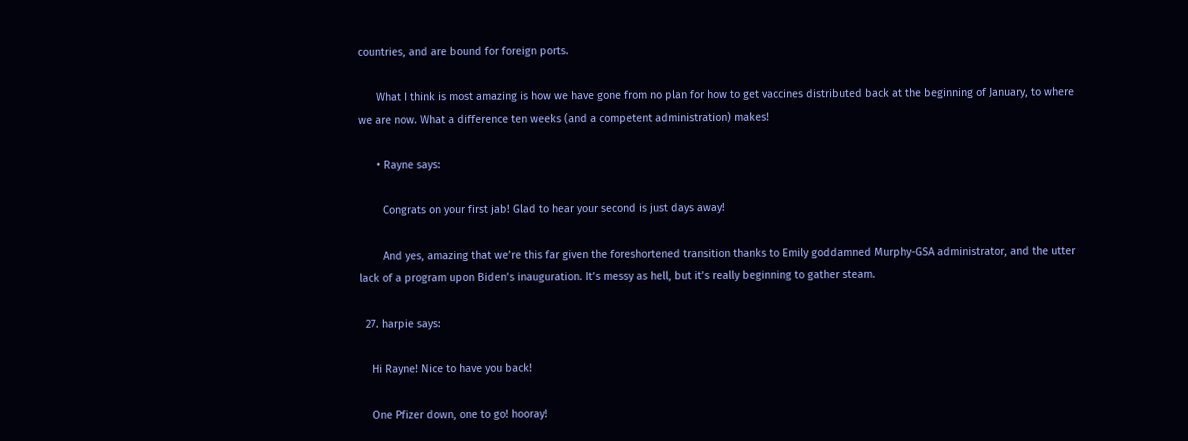countries, and are bound for foreign ports.

      What I think is most amazing is how we have gone from no plan for how to get vaccines distributed back at the beginning of January, to where we are now. What a difference ten weeks (and a competent administration) makes!

      • Rayne says:

        Congrats on your first jab! Glad to hear your second is just days away!

        And yes, amazing that we’re this far given the foreshortened transition thanks to Emily goddamned Murphy-GSA administrator, and the utter lack of a program upon Biden’s inauguration. It’s messy as hell, but it’s really beginning to gather steam.

  27. harpie says:

    Hi Rayne! Nice to have you back!

    One Pfizer down, one to go! hooray!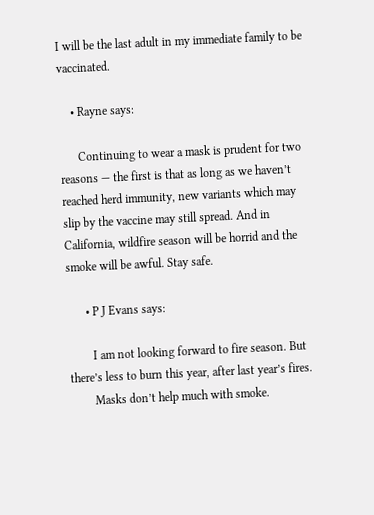I will be the last adult in my immediate family to be vaccinated.

    • Rayne says:

      Continuing to wear a mask is prudent for two reasons — the first is that as long as we haven’t reached herd immunity, new variants which may slip by the vaccine may still spread. And in California, wildfire season will be horrid and the smoke will be awful. Stay safe.

      • P J Evans says:

        I am not looking forward to fire season. But there’s less to burn this year, after last year’s fires.
        Masks don’t help much with smoke.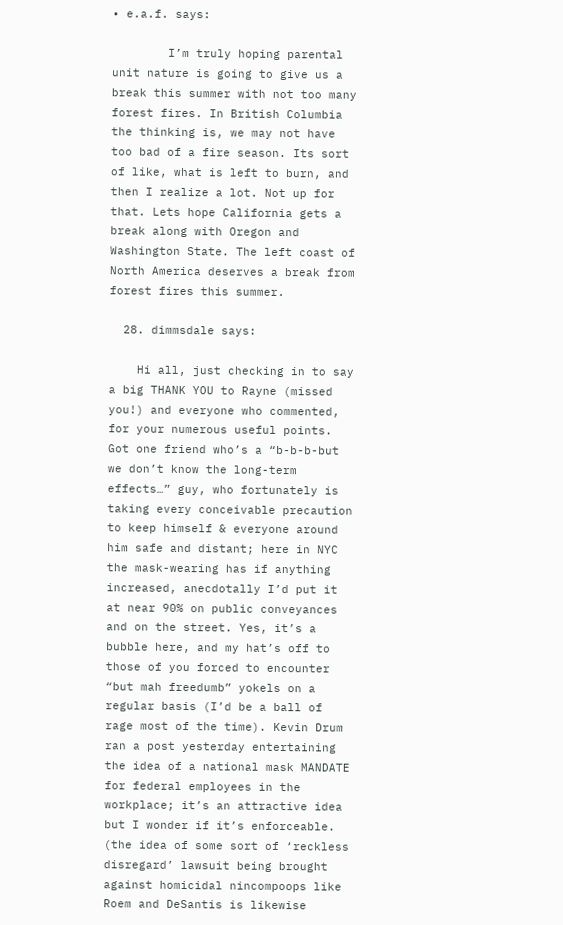• e.a.f. says:

        I’m truly hoping parental unit nature is going to give us a break this summer with not too many forest fires. In British Columbia the thinking is, we may not have too bad of a fire season. Its sort of like, what is left to burn, and then I realize a lot. Not up for that. Lets hope California gets a break along with Oregon and Washington State. The left coast of North America deserves a break from forest fires this summer.

  28. dimmsdale says:

    Hi all, just checking in to say a big THANK YOU to Rayne (missed you!) and everyone who commented, for your numerous useful points. Got one friend who’s a “b-b-b-but we don’t know the long-term effects…” guy, who fortunately is taking every conceivable precaution to keep himself & everyone around him safe and distant; here in NYC the mask-wearing has if anything increased, anecdotally I’d put it at near 90% on public conveyances and on the street. Yes, it’s a bubble here, and my hat’s off to those of you forced to encounter “but mah freedumb” yokels on a regular basis (I’d be a ball of rage most of the time). Kevin Drum ran a post yesterday entertaining the idea of a national mask MANDATE for federal employees in the workplace; it’s an attractive idea but I wonder if it’s enforceable. (the idea of some sort of ‘reckless disregard’ lawsuit being brought against homicidal nincompoops like Roem and DeSantis is likewise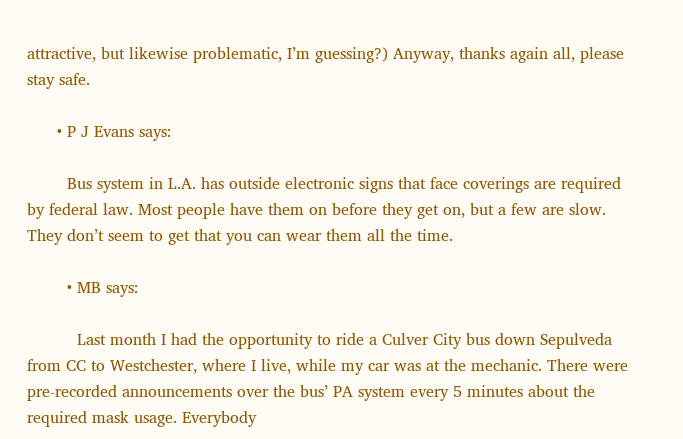attractive, but likewise problematic, I’m guessing?) Anyway, thanks again all, please stay safe.

      • P J Evans says:

        Bus system in L.A. has outside electronic signs that face coverings are required by federal law. Most people have them on before they get on, but a few are slow. They don’t seem to get that you can wear them all the time.

        • MB says:

          Last month I had the opportunity to ride a Culver City bus down Sepulveda from CC to Westchester, where I live, while my car was at the mechanic. There were pre-recorded announcements over the bus’ PA system every 5 minutes about the required mask usage. Everybody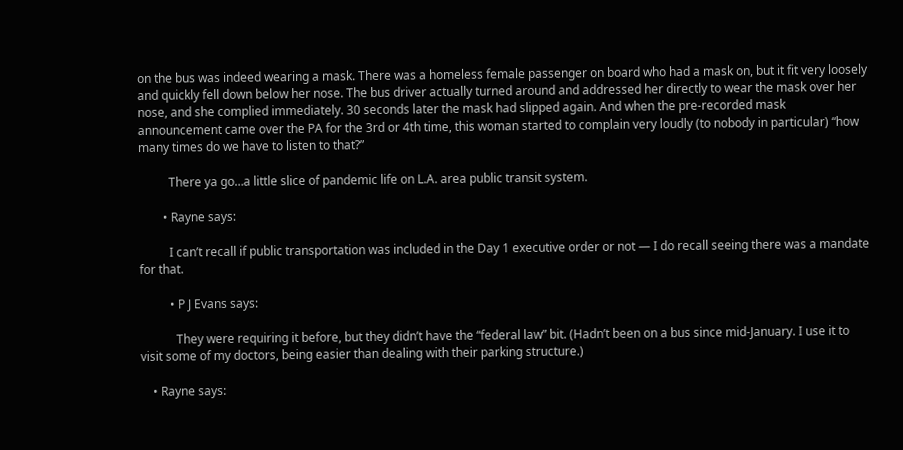on the bus was indeed wearing a mask. There was a homeless female passenger on board who had a mask on, but it fit very loosely and quickly fell down below her nose. The bus driver actually turned around and addressed her directly to wear the mask over her nose, and she complied immediately. 30 seconds later the mask had slipped again. And when the pre-recorded mask announcement came over the PA for the 3rd or 4th time, this woman started to complain very loudly (to nobody in particular) “how many times do we have to listen to that?”

          There ya go…a little slice of pandemic life on L.A. area public transit system.

        • Rayne says:

          I can’t recall if public transportation was included in the Day 1 executive order or not — I do recall seeing there was a mandate for that.

          • P J Evans says:

            They were requiring it before, but they didn’t have the “federal law” bit. (Hadn’t been on a bus since mid-January. I use it to visit some of my doctors, being easier than dealing with their parking structure.)

    • Rayne says: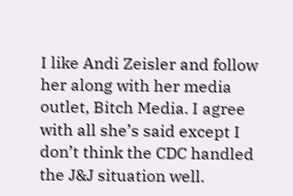I like Andi Zeisler and follow her along with her media outlet, Bitch Media. I agree with all she’s said except I don’t think the CDC handled the J&J situation well.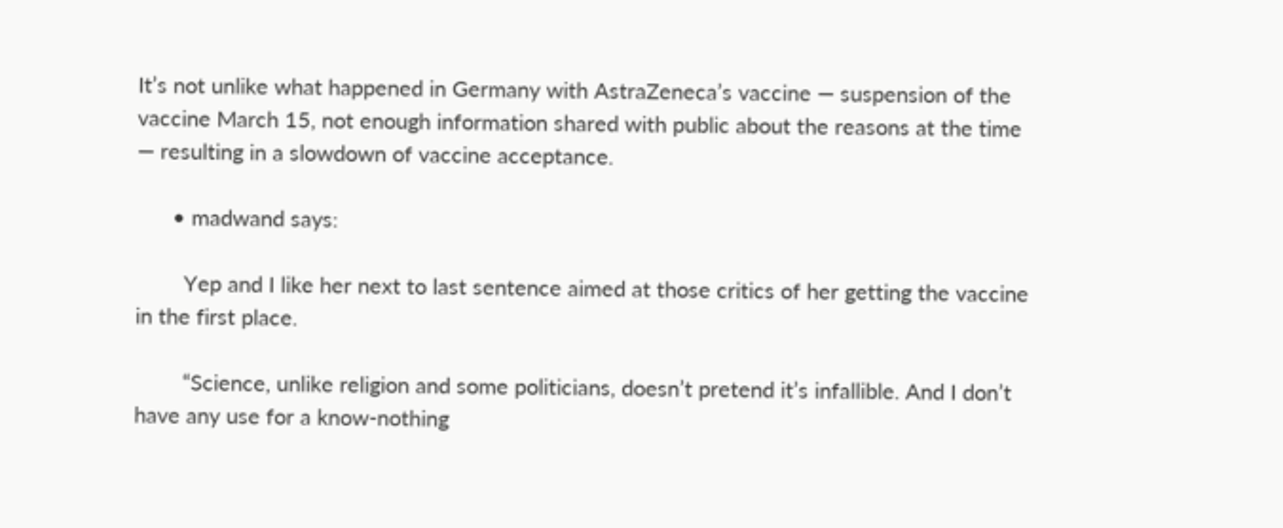It’s not unlike what happened in Germany with AstraZeneca’s vaccine — suspension of the vaccine March 15, not enough information shared with public about the reasons at the time — resulting in a slowdown of vaccine acceptance.

      • madwand says:

        Yep and I like her next to last sentence aimed at those critics of her getting the vaccine in the first place.

        “Science, unlike religion and some politicians, doesn’t pretend it’s infallible. And I don’t have any use for a know-nothing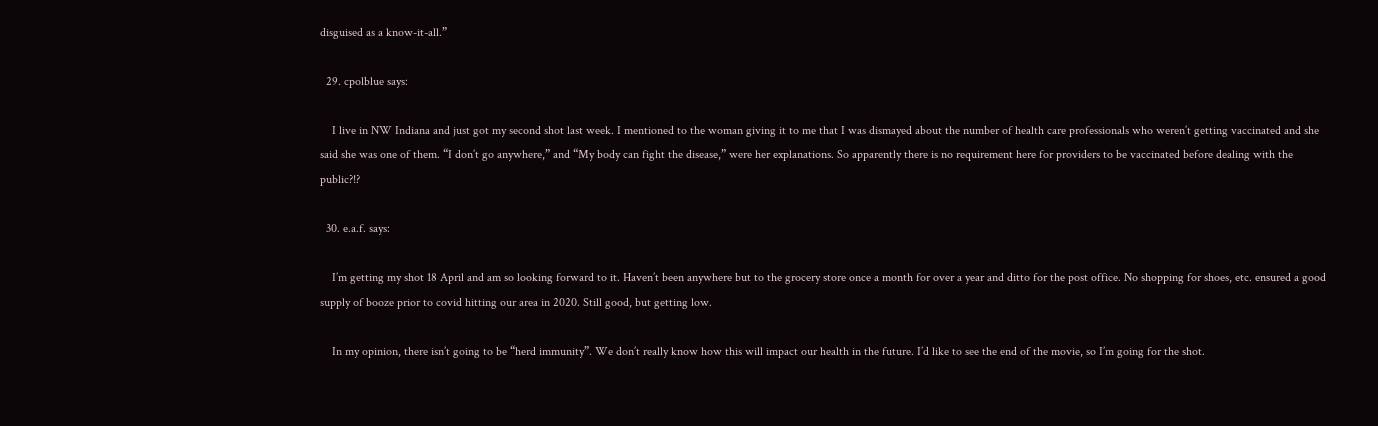disguised as a know-it-all.”

  29. cpolblue says:

    I live in NW Indiana and just got my second shot last week. I mentioned to the woman giving it to me that I was dismayed about the number of health care professionals who weren’t getting vaccinated and she said she was one of them. “I don’t go anywhere,” and “My body can fight the disease,” were her explanations. So apparently there is no requirement here for providers to be vaccinated before dealing with the public?!?

  30. e.a.f. says:

    I’m getting my shot 18 April and am so looking forward to it. Haven’t been anywhere but to the grocery store once a month for over a year and ditto for the post office. No shopping for shoes, etc. ensured a good supply of booze prior to covid hitting our area in 2020. Still good, but getting low.

    In my opinion, there isn’t going to be “herd immunity”. We don’t really know how this will impact our health in the future. I’d like to see the end of the movie, so I’m going for the shot.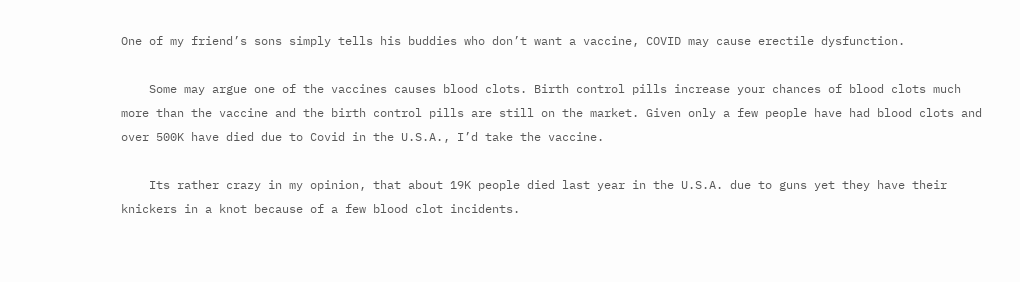One of my friend’s sons simply tells his buddies who don’t want a vaccine, COVID may cause erectile dysfunction.

    Some may argue one of the vaccines causes blood clots. Birth control pills increase your chances of blood clots much more than the vaccine and the birth control pills are still on the market. Given only a few people have had blood clots and over 500K have died due to Covid in the U.S.A., I’d take the vaccine.

    Its rather crazy in my opinion, that about 19K people died last year in the U.S.A. due to guns yet they have their knickers in a knot because of a few blood clot incidents.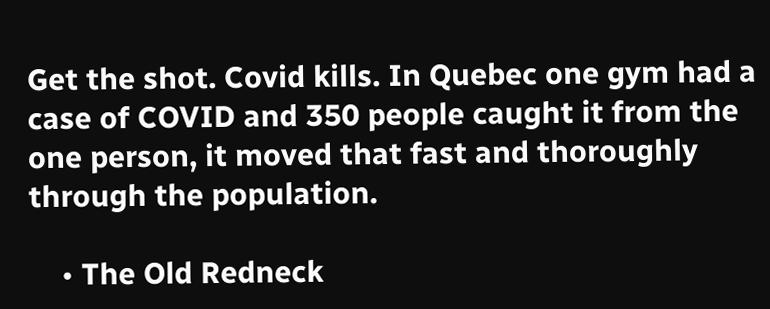Get the shot. Covid kills. In Quebec one gym had a case of COVID and 350 people caught it from the one person, it moved that fast and thoroughly through the population.

    • The Old Redneck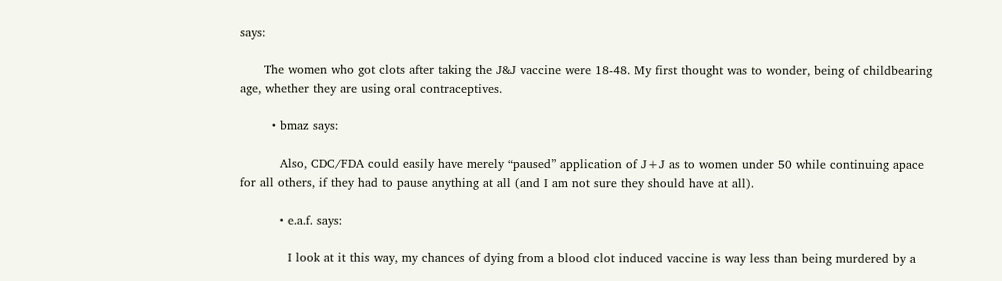says:

      The women who got clots after taking the J&J vaccine were 18-48. My first thought was to wonder, being of childbearing age, whether they are using oral contraceptives.

        • bmaz says:

          Also, CDC/FDA could easily have merely “paused” application of J+J as to women under 50 while continuing apace for all others, if they had to pause anything at all (and I am not sure they should have at all).

          • e.a.f. says:

            I look at it this way, my chances of dying from a blood clot induced vaccine is way less than being murdered by a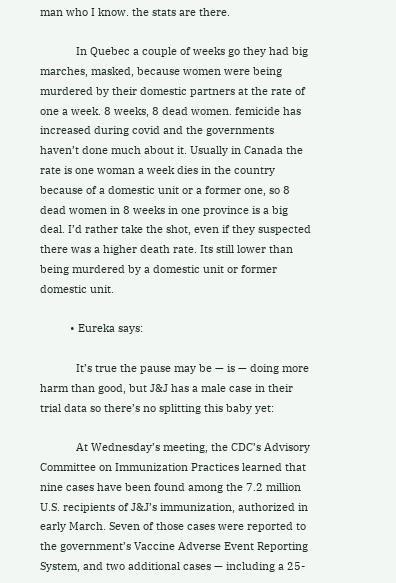man who I know. the stats are there.

            In Quebec a couple of weeks go they had big marches, masked, because women were being murdered by their domestic partners at the rate of one a week. 8 weeks, 8 dead women. femicide has increased during covid and the governments haven’t done much about it. Usually in Canada the rate is one woman a week dies in the country because of a domestic unit or a former one, so 8 dead women in 8 weeks in one province is a big deal. I’d rather take the shot, even if they suspected there was a higher death rate. Its still lower than being murdered by a domestic unit or former domestic unit.

          • Eureka says:

            It’s true the pause may be — is — doing more harm than good, but J&J has a male case in their trial data so there’s no splitting this baby yet:

            At Wednesday’s meeting, the CDC’s Advisory Committee on Immunization Practices learned that nine cases have been found among the 7.2 million U.S. recipients of J&J’s immunization, authorized in early March. Seven of those cases were reported to the government’s Vaccine Adverse Event Reporting System, and two additional cases — including a 25-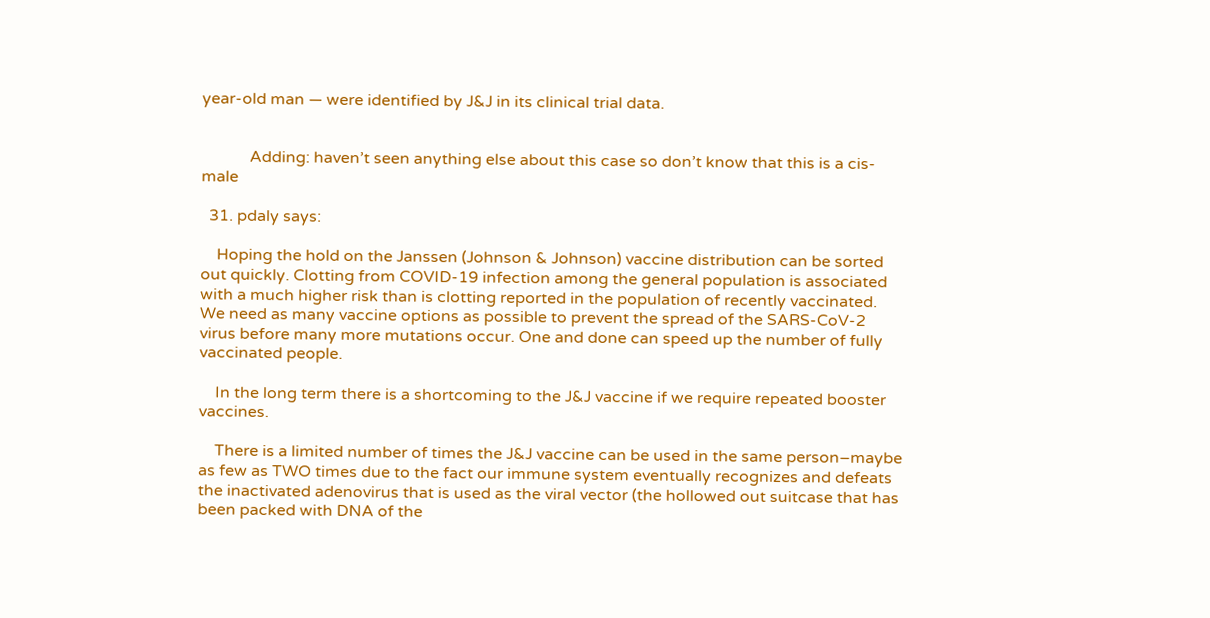year-old man — were identified by J&J in its clinical trial data.


            Adding: haven’t seen anything else about this case so don’t know that this is a cis-male

  31. pdaly says:

    Hoping the hold on the Janssen (Johnson & Johnson) vaccine distribution can be sorted out quickly. Clotting from COVID-19 infection among the general population is associated with a much higher risk than is clotting reported in the population of recently vaccinated. We need as many vaccine options as possible to prevent the spread of the SARS-CoV-2 virus before many more mutations occur. One and done can speed up the number of fully vaccinated people.

    In the long term there is a shortcoming to the J&J vaccine if we require repeated booster vaccines.

    There is a limited number of times the J&J vaccine can be used in the same person–maybe as few as TWO times due to the fact our immune system eventually recognizes and defeats the inactivated adenovirus that is used as the viral vector (the hollowed out suitcase that has been packed with DNA of the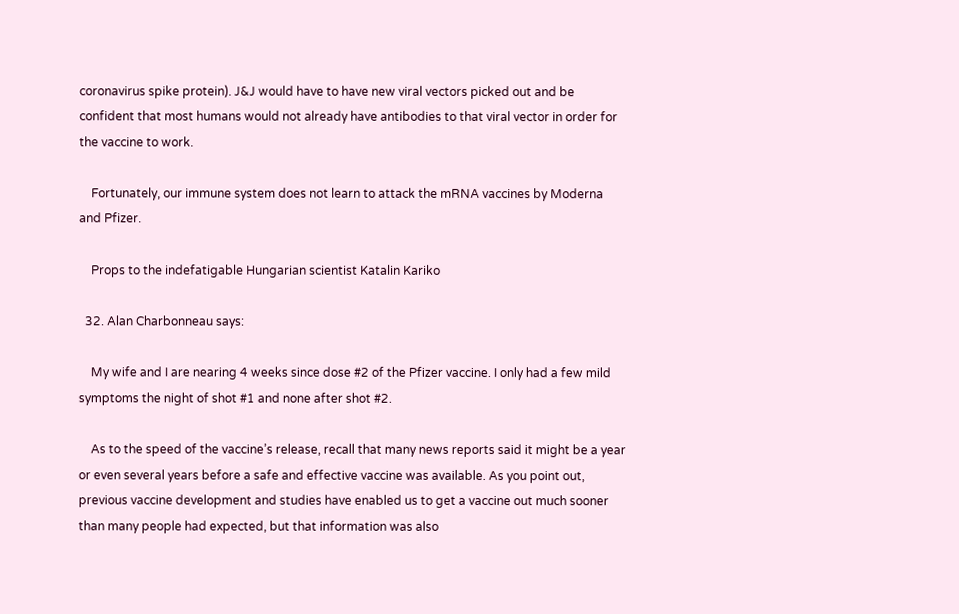coronavirus spike protein). J&J would have to have new viral vectors picked out and be confident that most humans would not already have antibodies to that viral vector in order for the vaccine to work.

    Fortunately, our immune system does not learn to attack the mRNA vaccines by Moderna and Pfizer.

    Props to the indefatigable Hungarian scientist Katalin Kariko

  32. Alan Charbonneau says:

    My wife and I are nearing 4 weeks since dose #2 of the Pfizer vaccine. I only had a few mild symptoms the night of shot #1 and none after shot #2.

    As to the speed of the vaccine’s release, recall that many news reports said it might be a year or even several years before a safe and effective vaccine was available. As you point out, previous vaccine development and studies have enabled us to get a vaccine out much sooner than many people had expected, but that information was also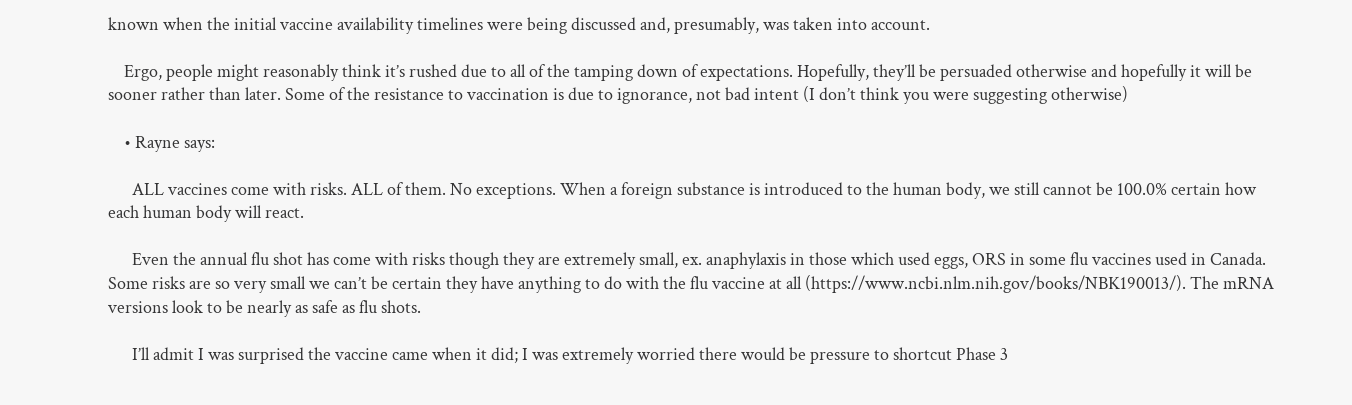known when the initial vaccine availability timelines were being discussed and, presumably, was taken into account.

    Ergo, people might reasonably think it’s rushed due to all of the tamping down of expectations. Hopefully, they’ll be persuaded otherwise and hopefully it will be sooner rather than later. Some of the resistance to vaccination is due to ignorance, not bad intent (I don’t think you were suggesting otherwise)

    • Rayne says:

      ALL vaccines come with risks. ALL of them. No exceptions. When a foreign substance is introduced to the human body, we still cannot be 100.0% certain how each human body will react.

      Even the annual flu shot has come with risks though they are extremely small, ex. anaphylaxis in those which used eggs, ORS in some flu vaccines used in Canada. Some risks are so very small we can’t be certain they have anything to do with the flu vaccine at all (https://www.ncbi.nlm.nih.gov/books/NBK190013/). The mRNA versions look to be nearly as safe as flu shots.

      I’ll admit I was surprised the vaccine came when it did; I was extremely worried there would be pressure to shortcut Phase 3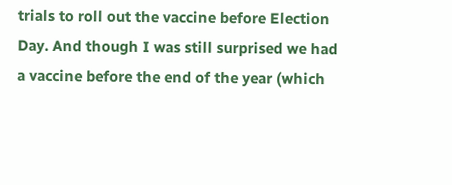trials to roll out the vaccine before Election Day. And though I was still surprised we had a vaccine before the end of the year (which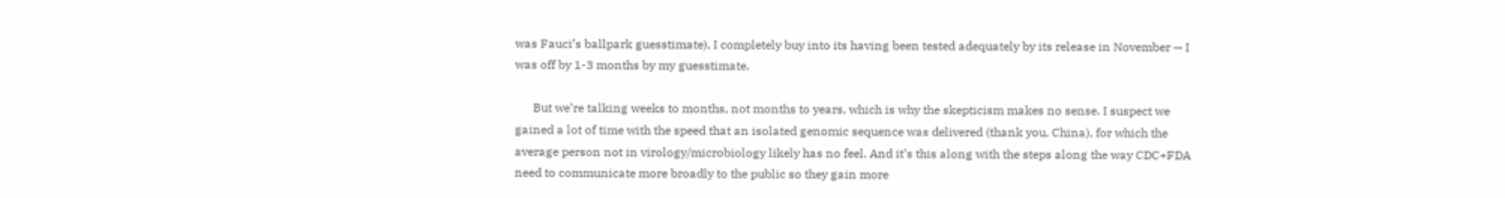was Fauci’s ballpark guesstimate), I completely buy into its having been tested adequately by its release in November — I was off by 1-3 months by my guesstimate.

      But we’re talking weeks to months, not months to years, which is why the skepticism makes no sense. I suspect we gained a lot of time with the speed that an isolated genomic sequence was delivered (thank you, China), for which the average person not in virology/microbiology likely has no feel. And it’s this along with the steps along the way CDC+FDA need to communicate more broadly to the public so they gain more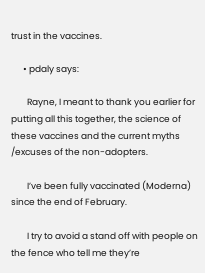trust in the vaccines.

      • pdaly says:

        Rayne, I meant to thank you earlier for putting all this together, the science of these vaccines and the current myths /excuses of the non-adopters.

        I’ve been fully vaccinated (Moderna) since the end of February.

        I try to avoid a stand off with people on the fence who tell me they’re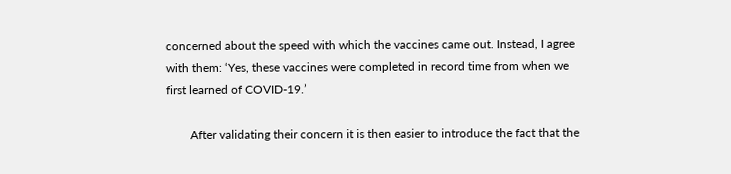concerned about the speed with which the vaccines came out. Instead, I agree with them: ‘Yes, these vaccines were completed in record time from when we first learned of COVID-19.’

        After validating their concern it is then easier to introduce the fact that the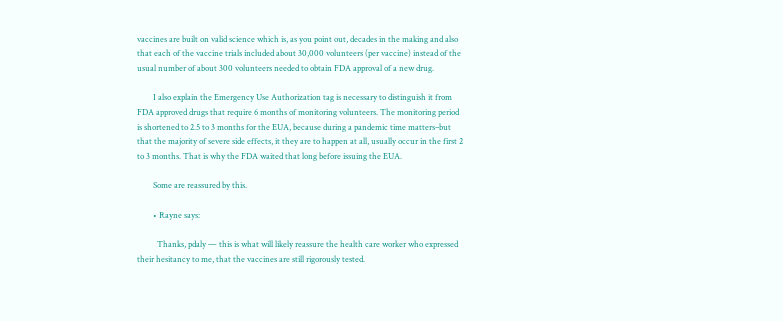vaccines are built on valid science which is, as you point out, decades in the making and also that each of the vaccine trials included about 30,000 volunteers (per vaccine) instead of the usual number of about 300 volunteers needed to obtain FDA approval of a new drug.

        I also explain the Emergency Use Authorization tag is necessary to distinguish it from FDA approved drugs that require 6 months of monitoring volunteers. The monitoring period is shortened to 2.5 to 3 months for the EUA, because during a pandemic time matters–but that the majority of severe side effects, it they are to happen at all, usually occur in the first 2 to 3 months. That is why the FDA waited that long before issuing the EUA.

        Some are reassured by this.

        • Rayne says:

          Thanks, pdaly — this is what will likely reassure the health care worker who expressed their hesitancy to me, that the vaccines are still rigorously tested.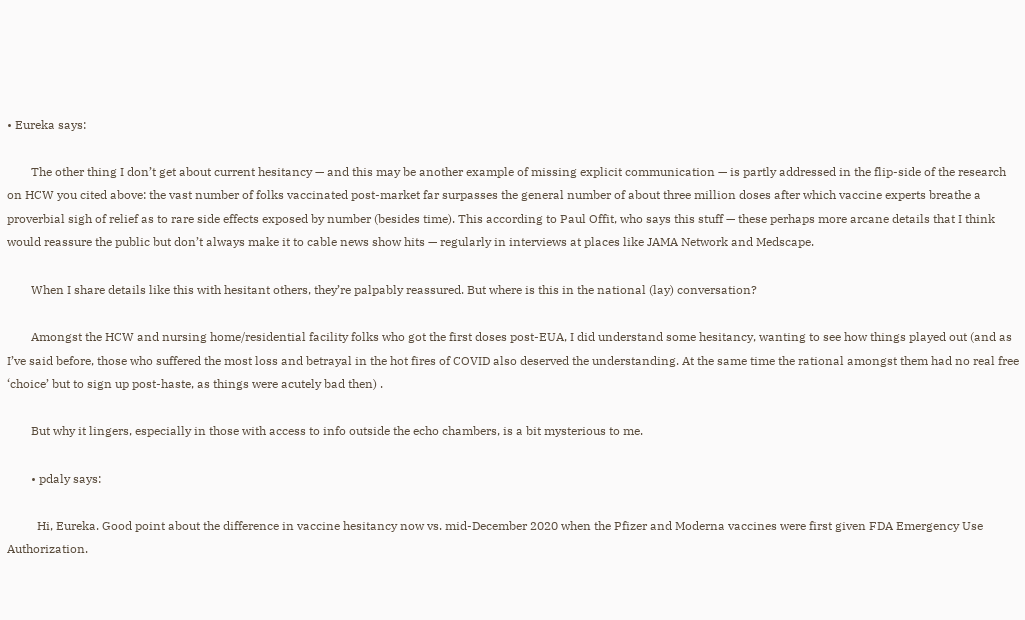• Eureka says:

        The other thing I don’t get about current hesitancy — and this may be another example of missing explicit communication — is partly addressed in the flip-side of the research on HCW you cited above: the vast number of folks vaccinated post-market far surpasses the general number of about three million doses after which vaccine experts breathe a proverbial sigh of relief as to rare side effects exposed by number (besides time). This according to Paul Offit, who says this stuff — these perhaps more arcane details that I think would reassure the public but don’t always make it to cable news show hits — regularly in interviews at places like JAMA Network and Medscape.

        When I share details like this with hesitant others, they’re palpably reassured. But where is this in the national (lay) conversation?

        Amongst the HCW and nursing home/residential facility folks who got the first doses post-EUA, I did understand some hesitancy, wanting to see how things played out (and as I’ve said before, those who suffered the most loss and betrayal in the hot fires of COVID also deserved the understanding. At the same time the rational amongst them had no real free ‘choice’ but to sign up post-haste, as things were acutely bad then) .

        But why it lingers, especially in those with access to info outside the echo chambers, is a bit mysterious to me.

        • pdaly says:

          Hi, Eureka. Good point about the difference in vaccine hesitancy now vs. mid-December 2020 when the Pfizer and Moderna vaccines were first given FDA Emergency Use Authorization.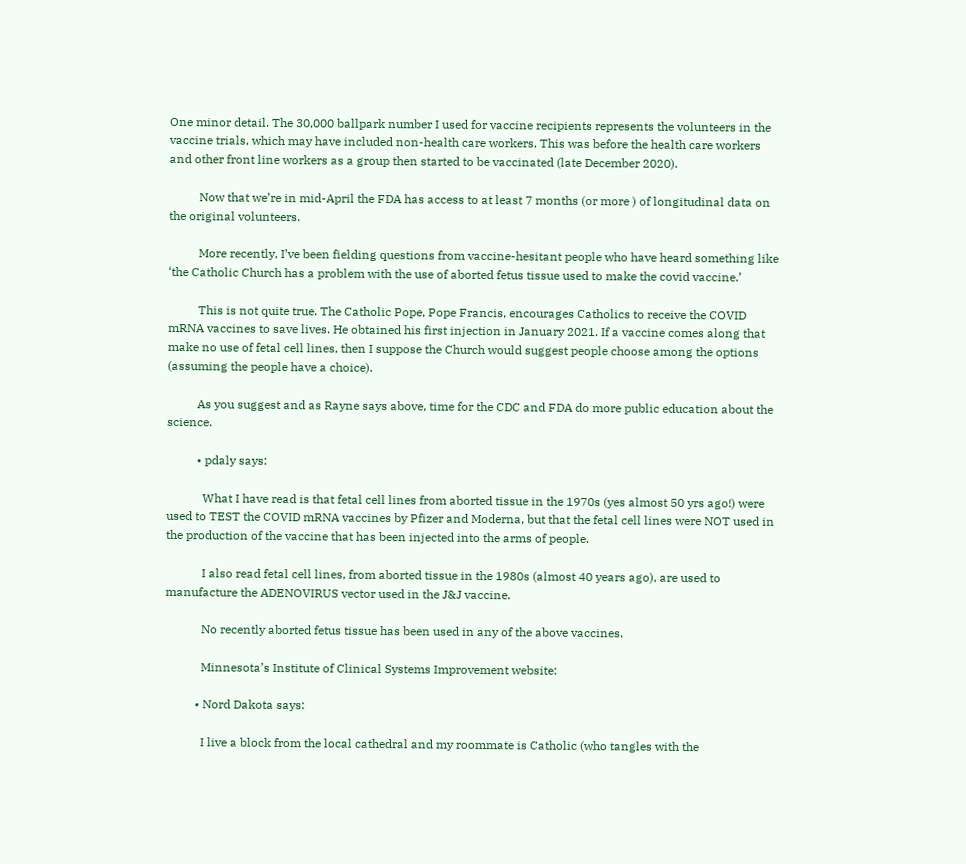One minor detail. The 30,000 ballpark number I used for vaccine recipients represents the volunteers in the vaccine trials, which may have included non-health care workers. This was before the health care workers and other front line workers as a group then started to be vaccinated (late December 2020).

          Now that we’re in mid-April the FDA has access to at least 7 months (or more ) of longitudinal data on the original volunteers.

          More recently, I’ve been fielding questions from vaccine-hesitant people who have heard something like ‘the Catholic Church has a problem with the use of aborted fetus tissue used to make the covid vaccine.’

          This is not quite true. The Catholic Pope, Pope Francis, encourages Catholics to receive the COVID mRNA vaccines to save lives. He obtained his first injection in January 2021. If a vaccine comes along that make no use of fetal cell lines, then I suppose the Church would suggest people choose among the options (assuming the people have a choice).

          As you suggest and as Rayne says above, time for the CDC and FDA do more public education about the science.

          • pdaly says:

            What I have read is that fetal cell lines from aborted tissue in the 1970s (yes almost 50 yrs ago!) were used to TEST the COVID mRNA vaccines by Pfizer and Moderna, but that the fetal cell lines were NOT used in the production of the vaccine that has been injected into the arms of people.

            I also read fetal cell lines, from aborted tissue in the 1980s (almost 40 years ago), are used to manufacture the ADENOVIRUS vector used in the J&J vaccine.

            No recently aborted fetus tissue has been used in any of the above vaccines.

            Minnesota’s Institute of Clinical Systems Improvement website:

          • Nord Dakota says:

            I live a block from the local cathedral and my roommate is Catholic (who tangles with the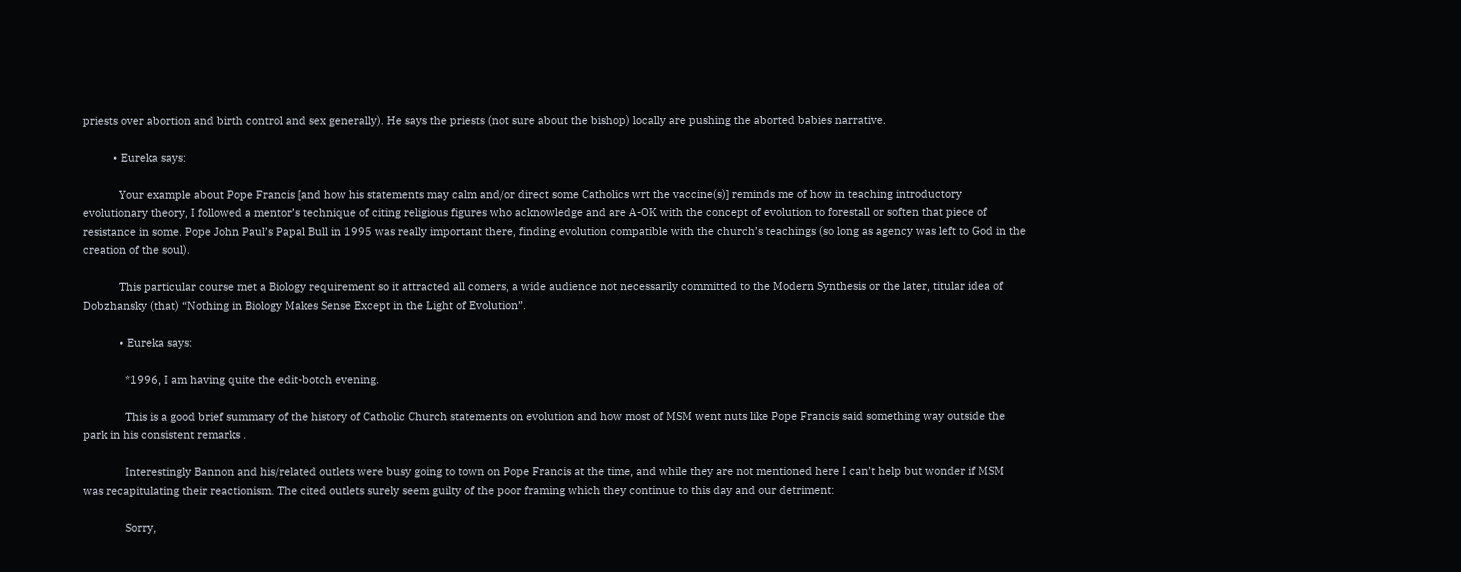priests over abortion and birth control and sex generally). He says the priests (not sure about the bishop) locally are pushing the aborted babies narrative.

          • Eureka says:

            Your example about Pope Francis [and how his statements may calm and/or direct some Catholics wrt the vaccine(s)] reminds me of how in teaching introductory evolutionary theory, I followed a mentor’s technique of citing religious figures who acknowledge and are A-OK with the concept of evolution to forestall or soften that piece of resistance in some. Pope John Paul’s Papal Bull in 1995 was really important there, finding evolution compatible with the church’s teachings (so long as agency was left to God in the creation of the soul).

            This particular course met a Biology requirement so it attracted all comers, a wide audience not necessarily committed to the Modern Synthesis or the later, titular idea of Dobzhansky (that) “Nothing in Biology Makes Sense Except in the Light of Evolution”.

            • Eureka says:

              *1996, I am having quite the edit-botch evening.

              This is a good brief summary of the history of Catholic Church statements on evolution and how most of MSM went nuts like Pope Francis said something way outside the park in his consistent remarks .

              Interestingly Bannon and his/related outlets were busy going to town on Pope Francis at the time, and while they are not mentioned here I can’t help but wonder if MSM was recapitulating their reactionism. The cited outlets surely seem guilty of the poor framing which they continue to this day and our detriment:

              Sorry,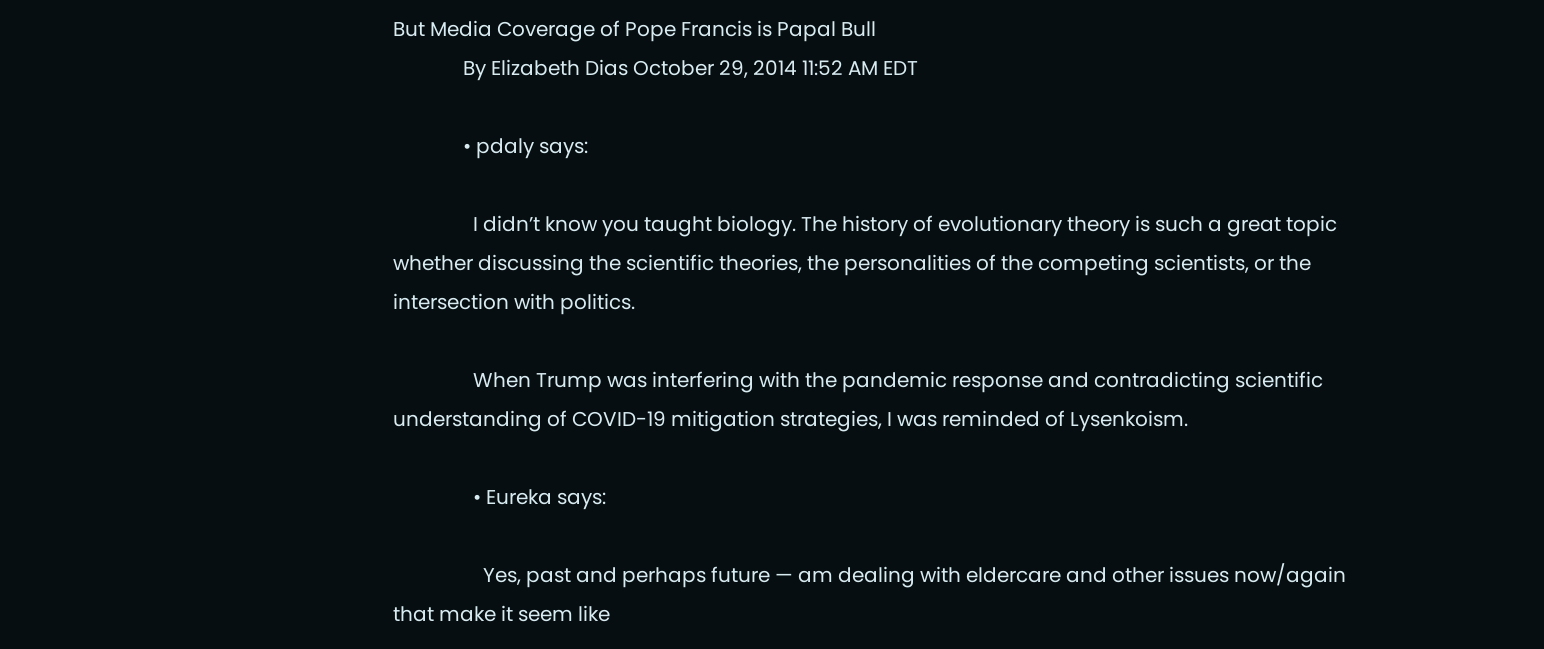But Media Coverage of Pope Francis is Papal Bull
              By Elizabeth Dias October 29, 2014 11:52 AM EDT

              • pdaly says:

                I didn’t know you taught biology. The history of evolutionary theory is such a great topic whether discussing the scientific theories, the personalities of the competing scientists, or the intersection with politics.

                When Trump was interfering with the pandemic response and contradicting scientific understanding of COVID-19 mitigation strategies, I was reminded of Lysenkoism.

                • Eureka says:

                  Yes, past and perhaps future — am dealing with eldercare and other issues now/again that make it seem like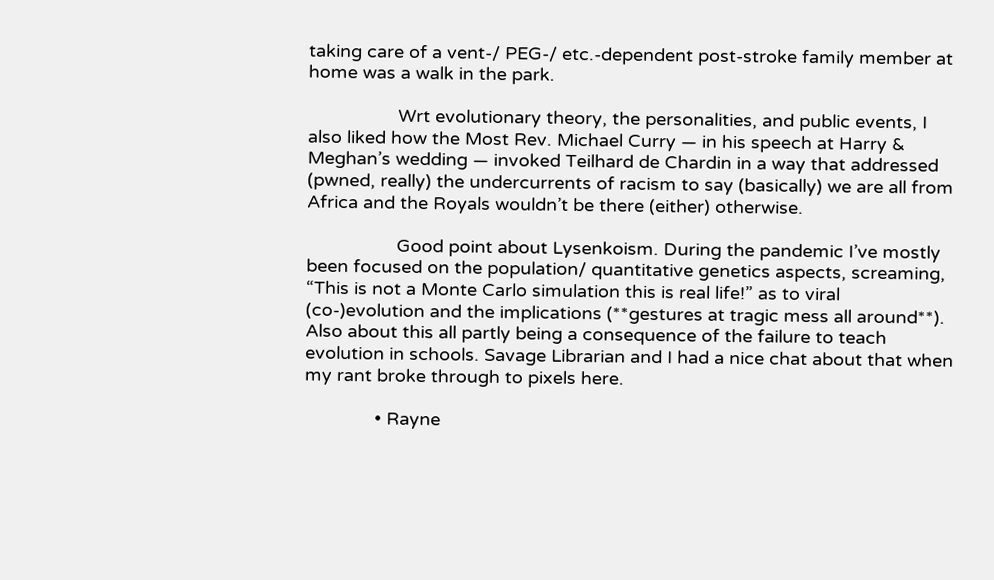taking care of a vent-/ PEG-/ etc.-dependent post-stroke family member at home was a walk in the park.

                  Wrt evolutionary theory, the personalities, and public events, I also liked how the Most Rev. Michael Curry — in his speech at Harry & Meghan’s wedding — invoked Teilhard de Chardin in a way that addressed (pwned, really) the undercurrents of racism to say (basically) we are all from Africa and the Royals wouldn’t be there (either) otherwise.

                  Good point about Lysenkoism. During the pandemic I’ve mostly been focused on the population/ quantitative genetics aspects, screaming, “This is not a Monte Carlo simulation this is real life!” as to viral (co-)evolution and the implications (**gestures at tragic mess all around**). Also about this all partly being a consequence of the failure to teach evolution in schools. Savage Librarian and I had a nice chat about that when my rant broke through to pixels here.

              • Rayne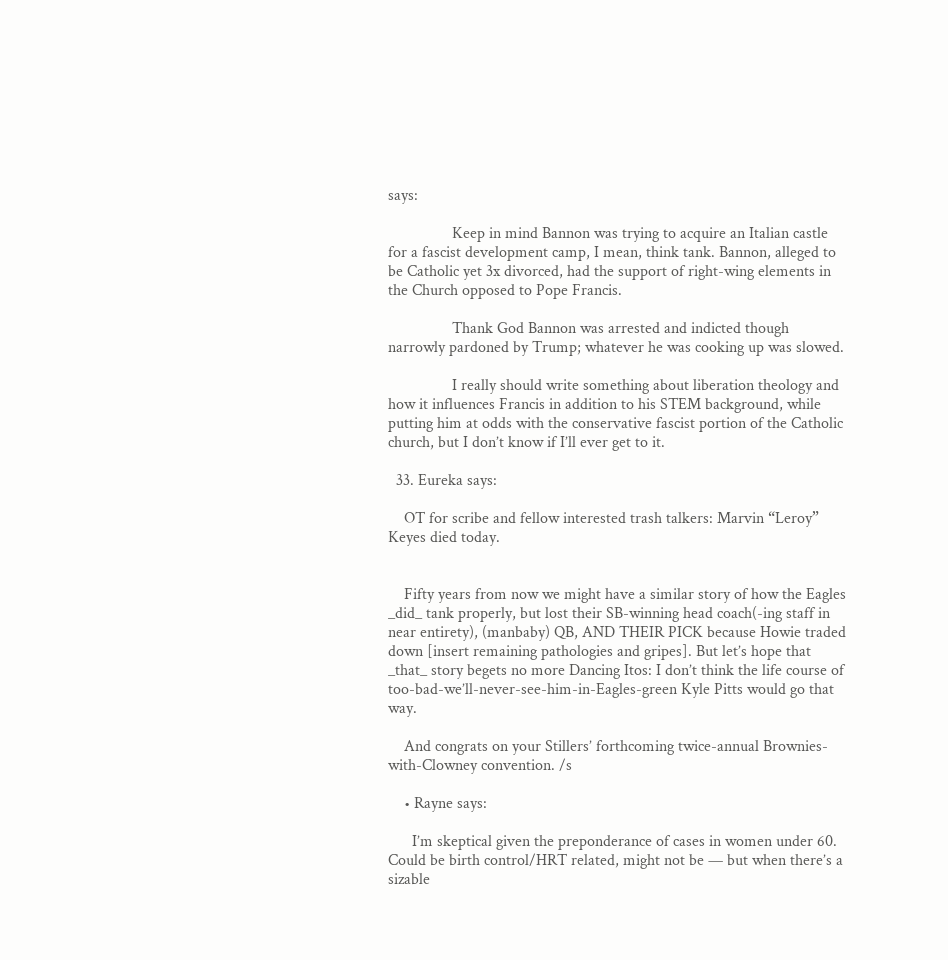says:

                Keep in mind Bannon was trying to acquire an Italian castle for a fascist development camp, I mean, think tank. Bannon, alleged to be Catholic yet 3x divorced, had the support of right-wing elements in the Church opposed to Pope Francis.

                Thank God Bannon was arrested and indicted though narrowly pardoned by Trump; whatever he was cooking up was slowed.

                I really should write something about liberation theology and how it influences Francis in addition to his STEM background, while putting him at odds with the conservative fascist portion of the Catholic church, but I don’t know if I’ll ever get to it.

  33. Eureka says:

    OT for scribe and fellow interested trash talkers: Marvin “Leroy” Keyes died today.


    Fifty years from now we might have a similar story of how the Eagles _did_ tank properly, but lost their SB-winning head coach(-ing staff in near entirety), (manbaby) QB, AND THEIR PICK because Howie traded down [insert remaining pathologies and gripes]. But let’s hope that _that_ story begets no more Dancing Itos: I don’t think the life course of too-bad-we’ll-never-see-him-in-Eagles-green Kyle Pitts would go that way.

    And congrats on your Stillers’ forthcoming twice-annual Brownies-with-Clowney convention. /s

    • Rayne says:

      I’m skeptical given the preponderance of cases in women under 60. Could be birth control/HRT related, might not be — but when there’s a sizable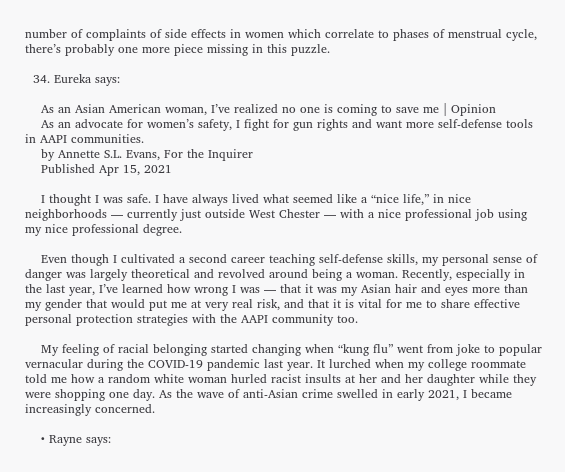number of complaints of side effects in women which correlate to phases of menstrual cycle, there’s probably one more piece missing in this puzzle.

  34. Eureka says:

    As an Asian American woman, I’ve realized no one is coming to save me | Opinion
    As an advocate for women’s safety, I fight for gun rights and want more self-defense tools in AAPI communities.
    by Annette S.L. Evans, For the Inquirer
    Published Apr 15, 2021

    I thought I was safe. I have always lived what seemed like a “nice life,” in nice neighborhoods — currently just outside West Chester — with a nice professional job using my nice professional degree.

    Even though I cultivated a second career teaching self-defense skills, my personal sense of danger was largely theoretical and revolved around being a woman. Recently, especially in the last year, I’ve learned how wrong I was — that it was my Asian hair and eyes more than my gender that would put me at very real risk, and that it is vital for me to share effective personal protection strategies with the AAPI community too.

    My feeling of racial belonging started changing when “kung flu” went from joke to popular vernacular during the COVID-19 pandemic last year. It lurched when my college roommate told me how a random white woman hurled racist insults at her and her daughter while they were shopping one day. As the wave of anti-Asian crime swelled in early 2021, I became increasingly concerned.

    • Rayne says: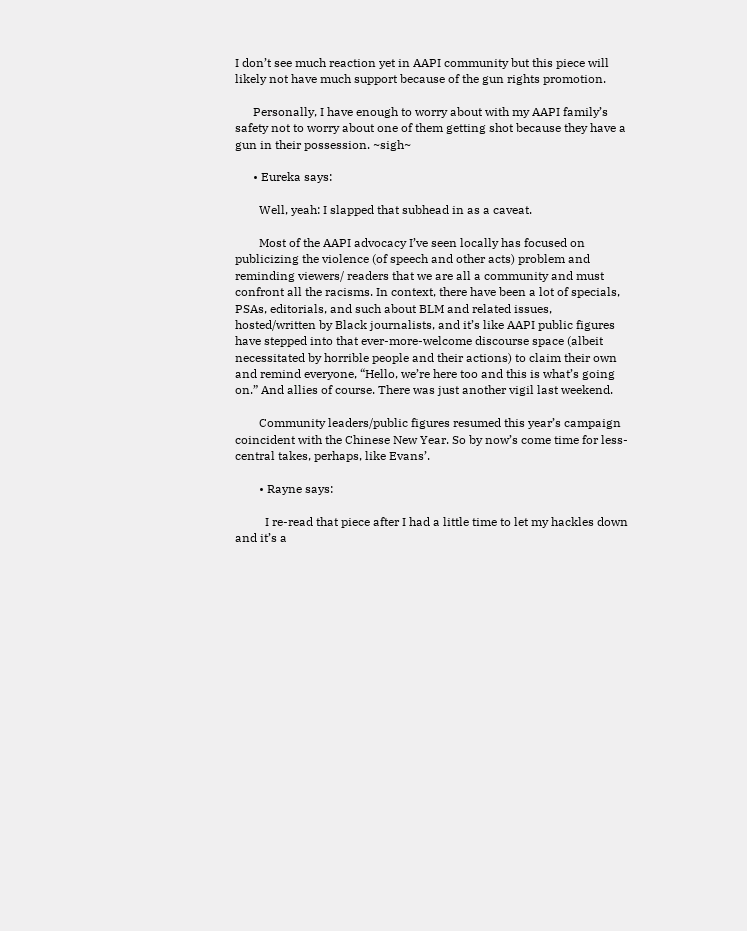I don’t see much reaction yet in AAPI community but this piece will likely not have much support because of the gun rights promotion.

      Personally, I have enough to worry about with my AAPI family’s safety not to worry about one of them getting shot because they have a gun in their possession. ~sigh~

      • Eureka says:

        Well, yeah: I slapped that subhead in as a caveat.

        Most of the AAPI advocacy I’ve seen locally has focused on publicizing the violence (of speech and other acts) problem and reminding viewers/ readers that we are all a community and must confront all the racisms. In context, there have been a lot of specials, PSAs, editorials, and such about BLM and related issues, hosted/written by Black journalists, and it’s like AAPI public figures have stepped into that ever-more-welcome discourse space (albeit necessitated by horrible people and their actions) to claim their own and remind everyone, “Hello, we’re here too and this is what’s going on.” And allies of course. There was just another vigil last weekend.

        Community leaders/public figures resumed this year’s campaign coincident with the Chinese New Year. So by now’s come time for less-central takes, perhaps, like Evans’.

        • Rayne says:

          I re-read that piece after I had a little time to let my hackles down and it’s a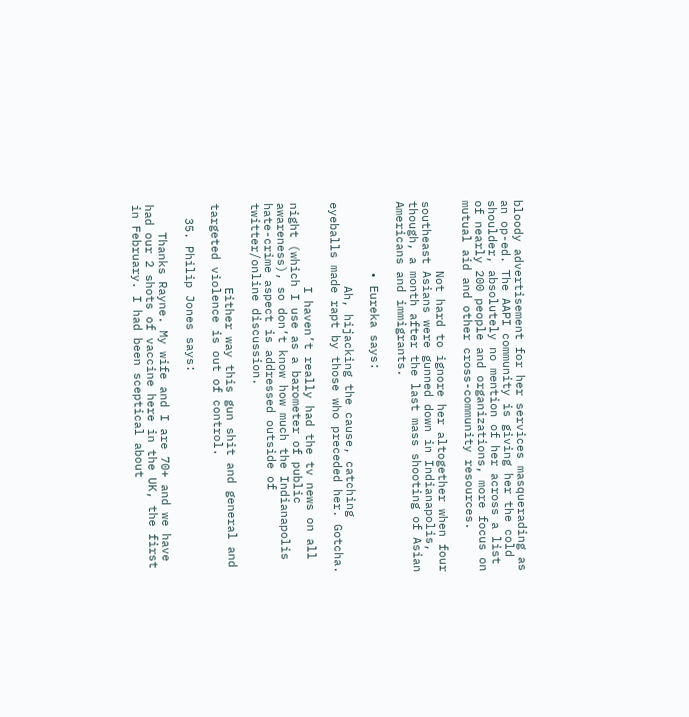bloody advertisement for her services masquerading as an op-ed. The AAPI community is giving her the cold shoulder, absolutely no mention of her across a list of nearly 200 people and organizations, more focus on mutual aid and other cross-community resources.

          Not hard to ignore her altogether when four southeast Asians were gunned down in Indianapolis, though, a month after the last mass shooting of Asian Americans and immigrants.

          • Eureka says:

            Ah, hijacking the cause, catching eyeballs made rapt by those who preceded her. Gotcha.

            I haven’t really had the tv news on all night (which I use as a barometer of public awareness), so don’t know how much the Indianapolis hate-crime aspect is addressed outside of twitter/online discussion.

            Either way this gun shit and general and targeted violence is out of control.

  35. Philip Jones says:

    Thanks Rayne. My wife and I are 70+ and we have had our 2 shots of vaccine here in the UK, the first in February. I had been sceptical about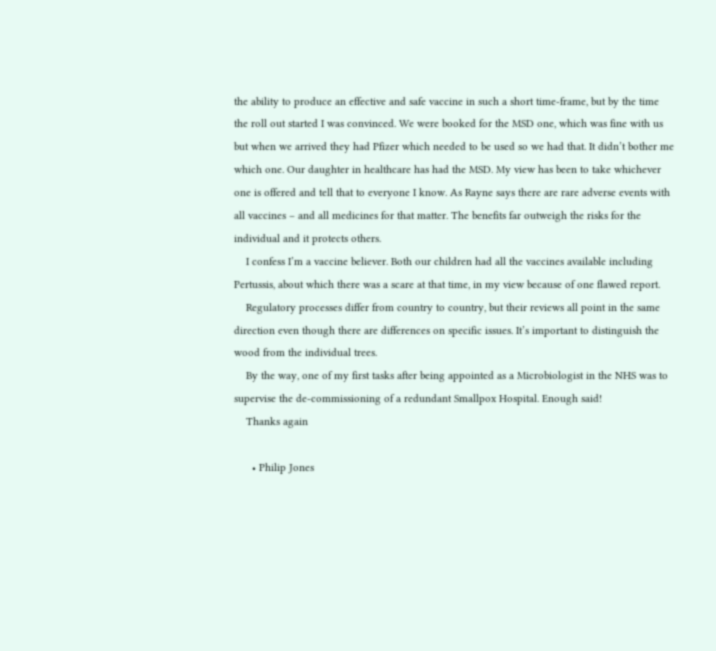the ability to produce an effective and safe vaccine in such a short time-frame, but by the time the roll out started I was convinced. We were booked for the MSD one, which was fine with us but when we arrived they had Pfizer which needed to be used so we had that. It didn’t bother me which one. Our daughter in healthcare has had the MSD. My view has been to take whichever one is offered and tell that to everyone I know. As Rayne says there are rare adverse events with all vaccines – and all medicines for that matter. The benefits far outweigh the risks for the individual and it protects others.
    I confess I’m a vaccine believer. Both our children had all the vaccines available including Pertussis, about which there was a scare at that time, in my view because of one flawed report.
    Regulatory processes differ from country to country, but their reviews all point in the same direction even though there are differences on specific issues. It’s important to distinguish the wood from the individual trees.
    By the way, one of my first tasks after being appointed as a Microbiologist in the NHS was to supervise the de-commissioning of a redundant Smallpox Hospital. Enough said!
    Thanks again

      • Philip Jones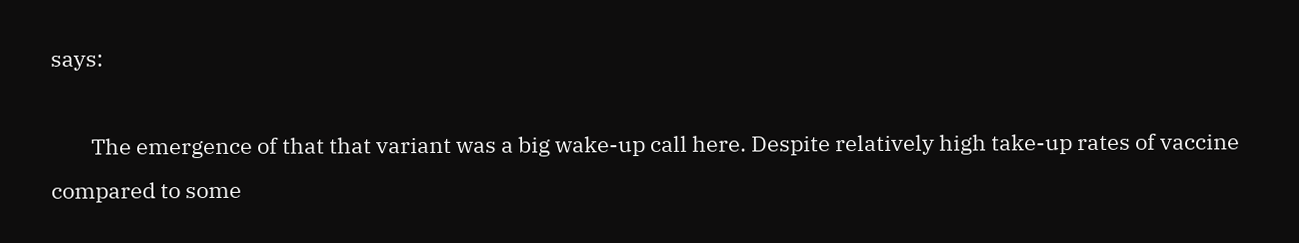says:

        The emergence of that that variant was a big wake-up call here. Despite relatively high take-up rates of vaccine compared to some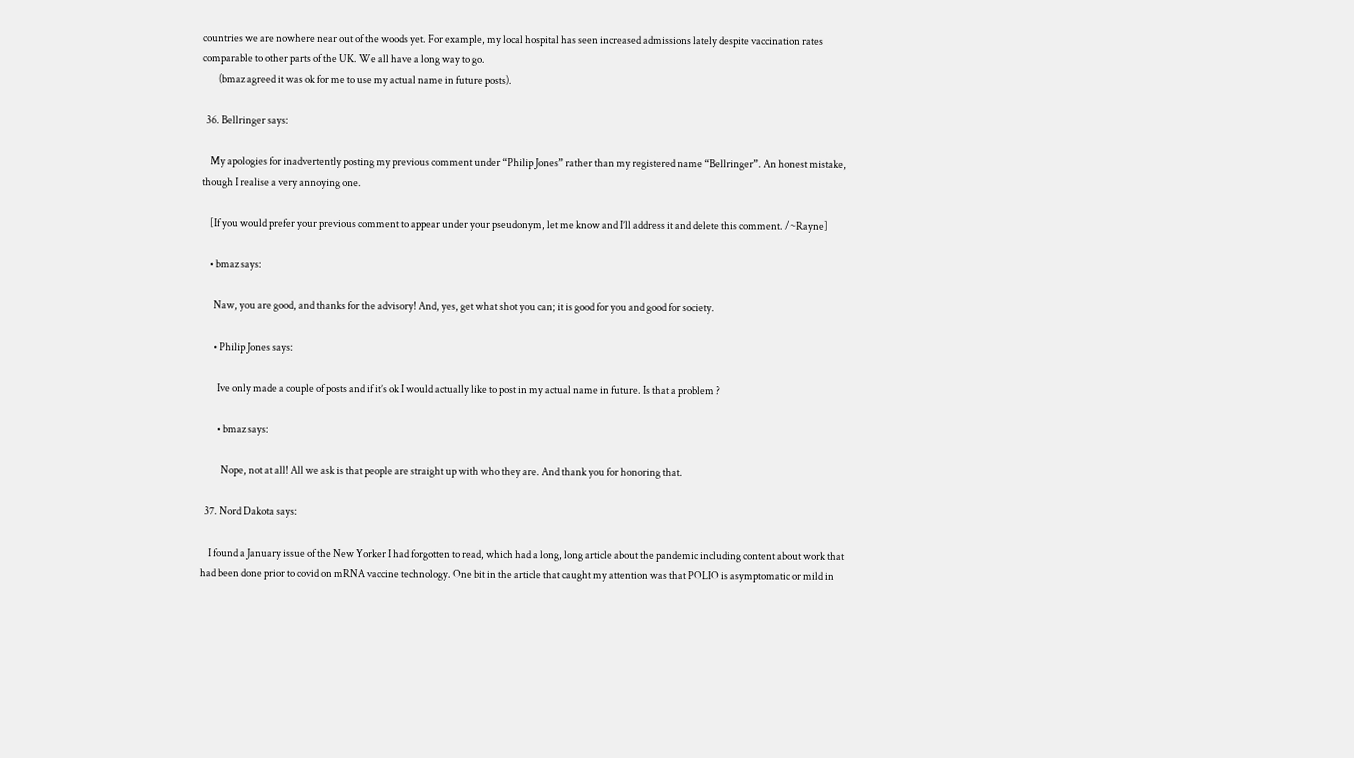countries we are nowhere near out of the woods yet. For example, my local hospital has seen increased admissions lately despite vaccination rates comparable to other parts of the UK. We all have a long way to go.
        (bmaz agreed it was ok for me to use my actual name in future posts).

  36. Bellringer says:

    My apologies for inadvertently posting my previous comment under “Philip Jones” rather than my registered name “Bellringer”. An honest mistake, though I realise a very annoying one.

    [If you would prefer your previous comment to appear under your pseudonym, let me know and I’ll address it and delete this comment. /~Rayne]

    • bmaz says:

      Naw, you are good, and thanks for the advisory! And, yes, get what shot you can; it is good for you and good for society.

      • Philip Jones says:

        Ive only made a couple of posts and if it’s ok I would actually like to post in my actual name in future. Is that a problem ?

        • bmaz says:

          Nope, not at all! All we ask is that people are straight up with who they are. And thank you for honoring that.

  37. Nord Dakota says:

    I found a January issue of the New Yorker I had forgotten to read, which had a long, long article about the pandemic including content about work that had been done prior to covid on mRNA vaccine technology. One bit in the article that caught my attention was that POLIO is asymptomatic or mild in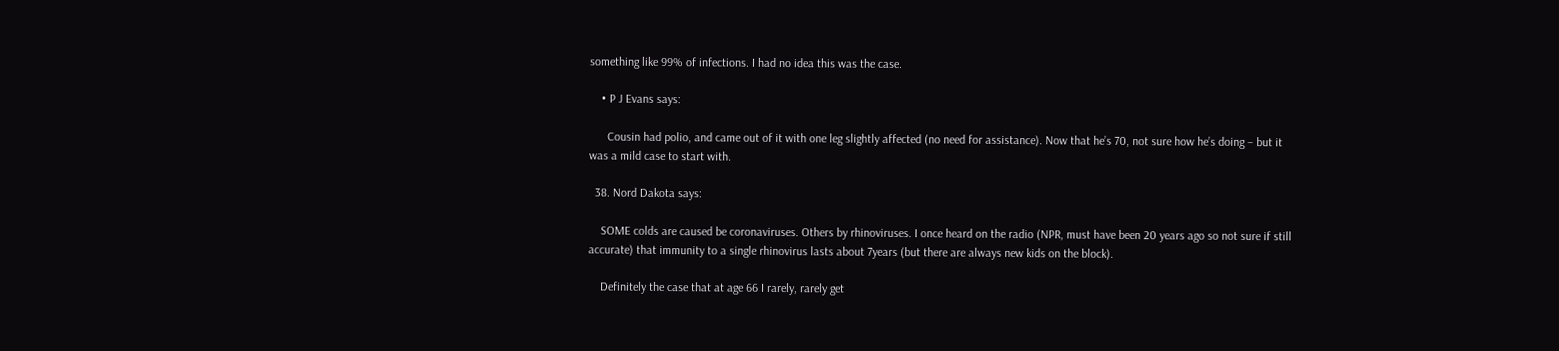something like 99% of infections. I had no idea this was the case.

    • P J Evans says:

      Cousin had polio, and came out of it with one leg slightly affected (no need for assistance). Now that he’s 70, not sure how he’s doing – but it was a mild case to start with.

  38. Nord Dakota says:

    SOME colds are caused be coronaviruses. Others by rhinoviruses. I once heard on the radio (NPR, must have been 20 years ago so not sure if still accurate) that immunity to a single rhinovirus lasts about 7years (but there are always new kids on the block).

    Definitely the case that at age 66 I rarely, rarely get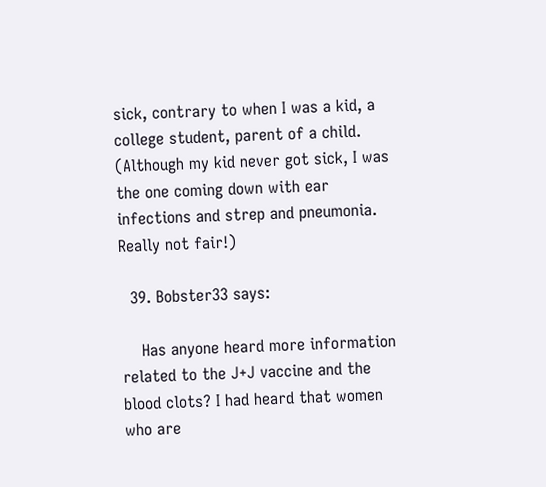sick, contrary to when I was a kid, a college student, parent of a child. (Although my kid never got sick, I was the one coming down with ear infections and strep and pneumonia. Really not fair!)

  39. Bobster33 says:

    Has anyone heard more information related to the J+J vaccine and the blood clots? I had heard that women who are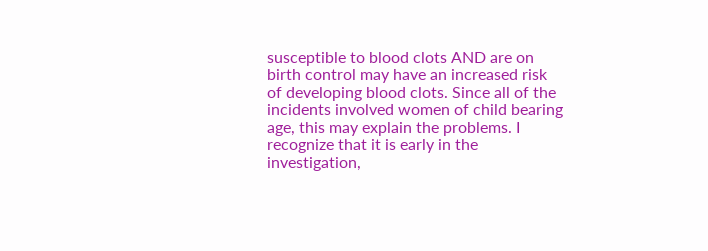susceptible to blood clots AND are on birth control may have an increased risk of developing blood clots. Since all of the incidents involved women of child bearing age, this may explain the problems. I recognize that it is early in the investigation,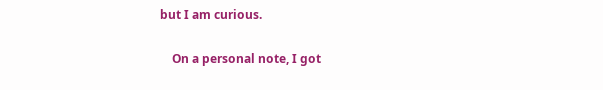but I am curious.

    On a personal note, I got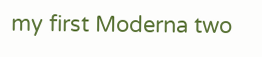my first Moderna two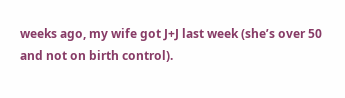weeks ago, my wife got J+J last week (she’s over 50 and not on birth control).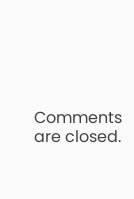Comments are closed.